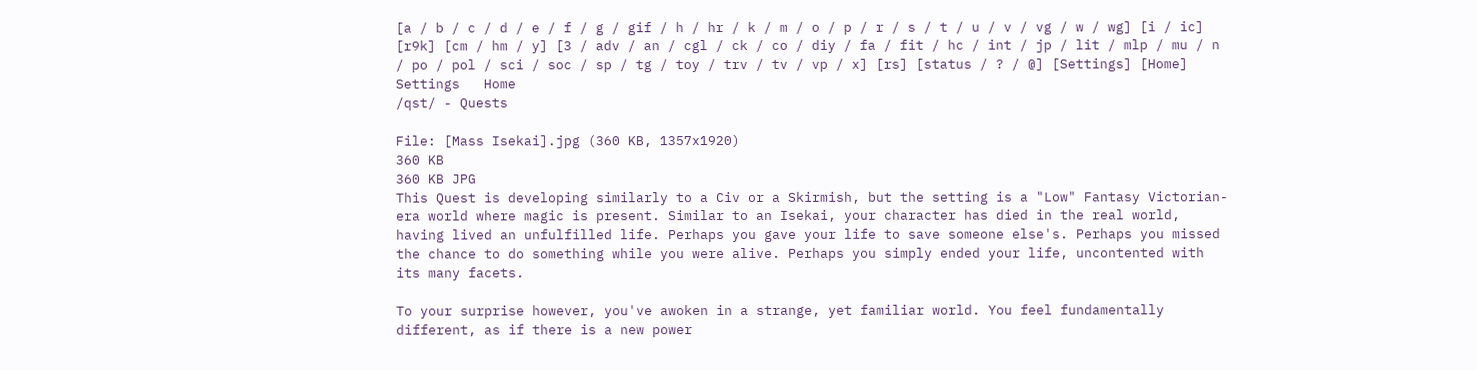[a / b / c / d / e / f / g / gif / h / hr / k / m / o / p / r / s / t / u / v / vg / w / wg] [i / ic] [r9k] [cm / hm / y] [3 / adv / an / cgl / ck / co / diy / fa / fit / hc / int / jp / lit / mlp / mu / n / po / pol / sci / soc / sp / tg / toy / trv / tv / vp / x] [rs] [status / ? / @] [Settings] [Home]
Settings   Home
/qst/ - Quests

File: [Mass Isekai].jpg (360 KB, 1357x1920)
360 KB
360 KB JPG
This Quest is developing similarly to a Civ or a Skirmish, but the setting is a "Low" Fantasy Victorian-era world where magic is present. Similar to an Isekai, your character has died in the real world, having lived an unfulfilled life. Perhaps you gave your life to save someone else's. Perhaps you missed the chance to do something while you were alive. Perhaps you simply ended your life, uncontented with its many facets.

To your surprise however, you've awoken in a strange, yet familiar world. You feel fundamentally different, as if there is a new power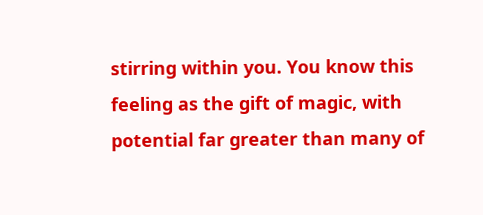stirring within you. You know this feeling as the gift of magic, with potential far greater than many of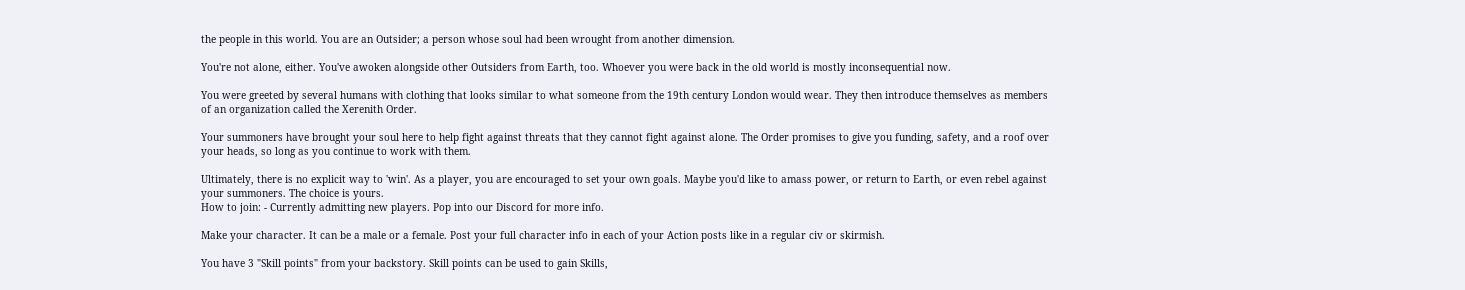the people in this world. You are an Outsider; a person whose soul had been wrought from another dimension.

You're not alone, either. You've awoken alongside other Outsiders from Earth, too. Whoever you were back in the old world is mostly inconsequential now.

You were greeted by several humans with clothing that looks similar to what someone from the 19th century London would wear. They then introduce themselves as members of an organization called the Xerenith Order.

Your summoners have brought your soul here to help fight against threats that they cannot fight against alone. The Order promises to give you funding, safety, and a roof over your heads, so long as you continue to work with them.

Ultimately, there is no explicit way to 'win'. As a player, you are encouraged to set your own goals. Maybe you'd like to amass power, or return to Earth, or even rebel against your summoners. The choice is yours.
How to join: - Currently admitting new players. Pop into our Discord for more info.

Make your character. It can be a male or a female. Post your full character info in each of your Action posts like in a regular civ or skirmish.

You have 3 "Skill points" from your backstory. Skill points can be used to gain Skills,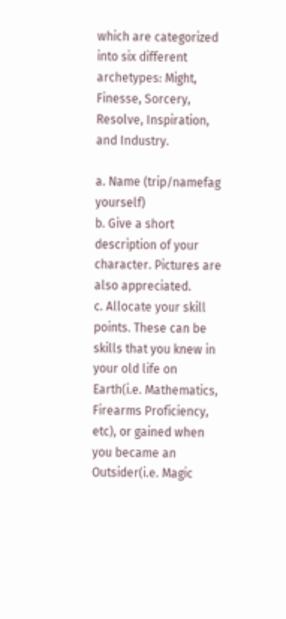which are categorized into six different archetypes: Might, Finesse, Sorcery, Resolve, Inspiration, and Industry.

a. Name (trip/namefag yourself)
b. Give a short description of your character. Pictures are also appreciated.
c. Allocate your skill points. These can be skills that you knew in your old life on Earth(i.e. Mathematics, Firearms Proficiency, etc), or gained when you became an Outsider(i.e. Magic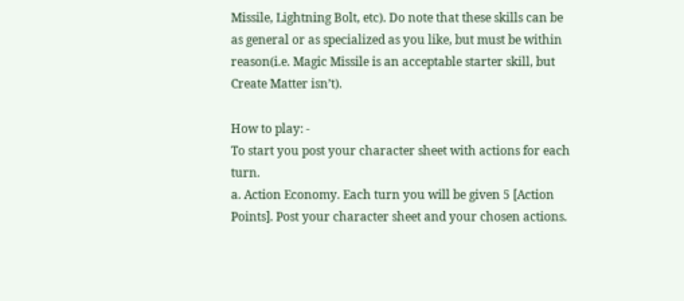Missile, Lightning Bolt, etc). Do note that these skills can be as general or as specialized as you like, but must be within reason(i.e. Magic Missile is an acceptable starter skill, but Create Matter isn’t).

How to play: -
To start you post your character sheet with actions for each turn.
a. Action Economy. Each turn you will be given 5 [Action Points]. Post your character sheet and your chosen actions.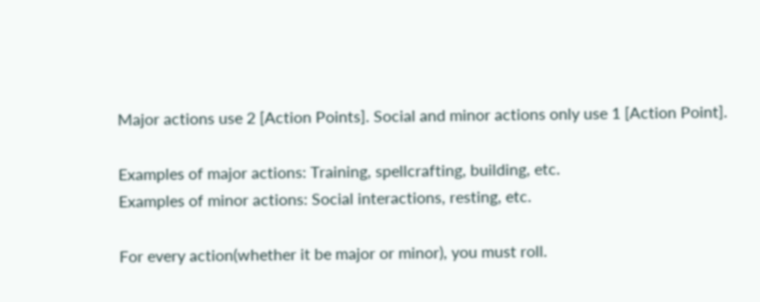Major actions use 2 [Action Points]. Social and minor actions only use 1 [Action Point].

Examples of major actions: Training, spellcrafting, building, etc.
Examples of minor actions: Social interactions, resting, etc.

For every action(whether it be major or minor), you must roll.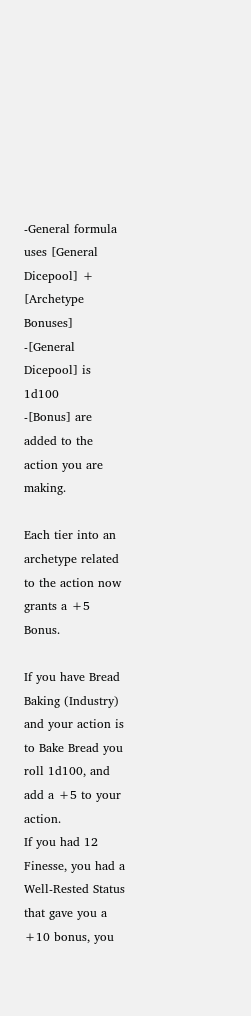-General formula uses [General Dicepool] + [Archetype Bonuses]
-[General Dicepool] is 1d100
-[Bonus] are added to the action you are making.

Each tier into an archetype related to the action now grants a +5 Bonus.

If you have Bread Baking (Industry) and your action is to Bake Bread you roll 1d100, and add a +5 to your action.
If you had 12 Finesse, you had a Well-Rested Status that gave you a +10 bonus, you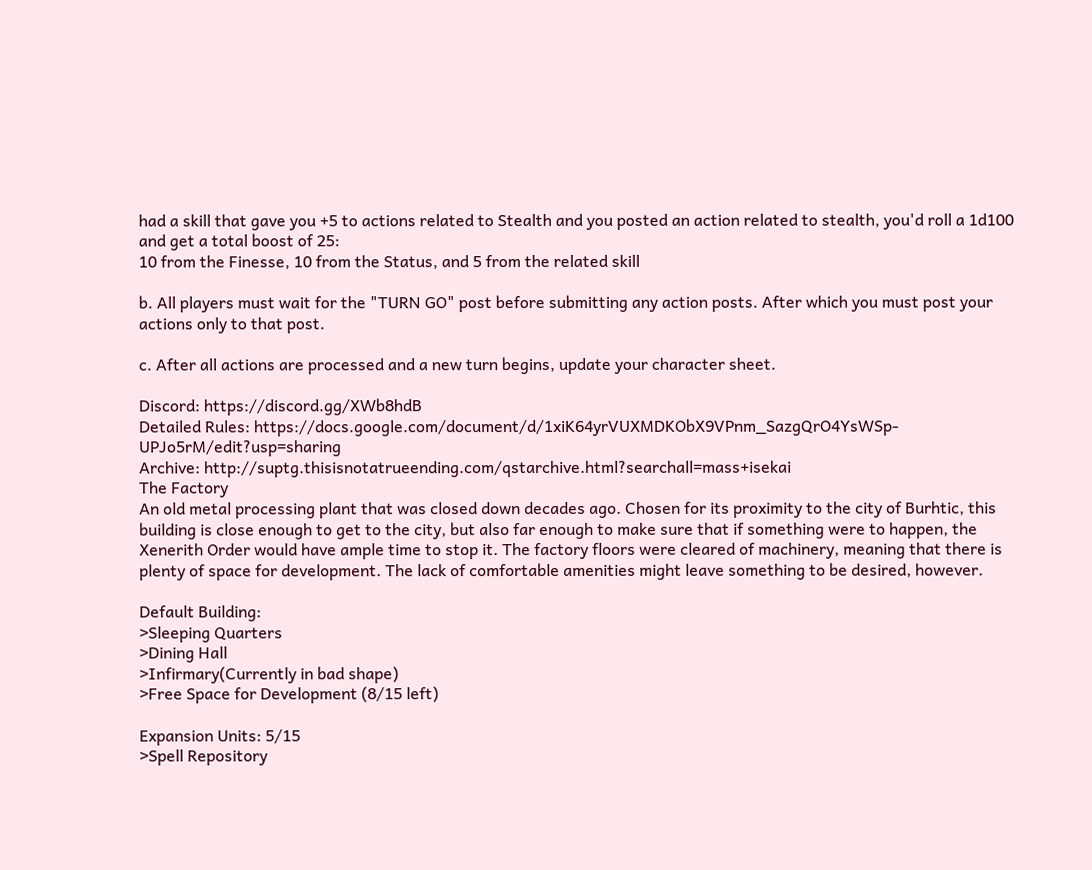had a skill that gave you +5 to actions related to Stealth and you posted an action related to stealth, you'd roll a 1d100 and get a total boost of 25:
10 from the Finesse, 10 from the Status, and 5 from the related skill

b. All players must wait for the "TURN GO" post before submitting any action posts. After which you must post your actions only to that post.

c. After all actions are processed and a new turn begins, update your character sheet.

Discord: https://discord.gg/XWb8hdB
Detailed Rules: https://docs.google.com/document/d/1xiK64yrVUXMDKObX9VPnm_SazgQrO4YsWSp-UPJo5rM/edit?usp=sharing
Archive: http://suptg.thisisnotatrueending.com/qstarchive.html?searchall=mass+isekai
The Factory
An old metal processing plant that was closed down decades ago. Chosen for its proximity to the city of Burhtic, this building is close enough to get to the city, but also far enough to make sure that if something were to happen, the Xenerith Order would have ample time to stop it. The factory floors were cleared of machinery, meaning that there is plenty of space for development. The lack of comfortable amenities might leave something to be desired, however.

Default Building:
>Sleeping Quarters
>Dining Hall
>Infirmary(Currently in bad shape)
>Free Space for Development (8/15 left)

Expansion Units: 5/15
>Spell Repository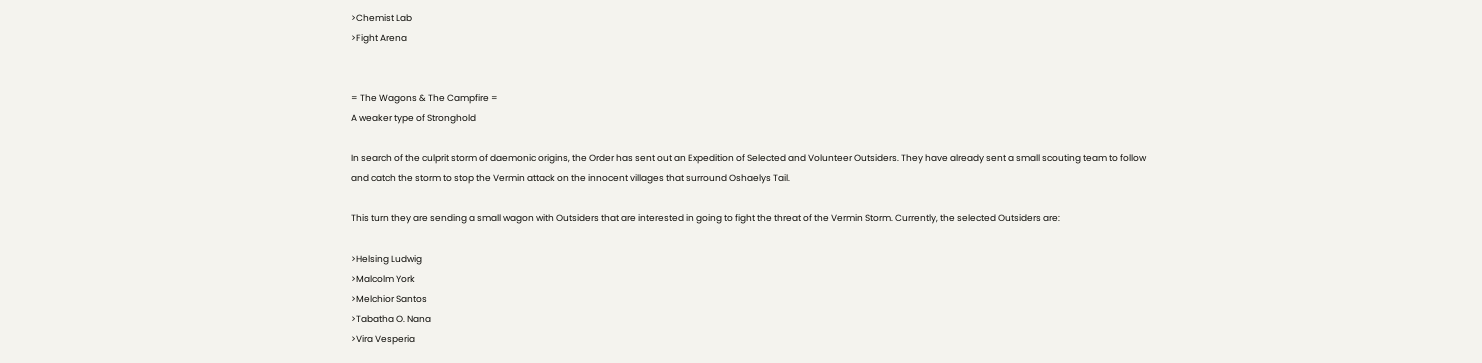>Chemist Lab
>Fight Arena


= The Wagons & The Campfire =
A weaker type of Stronghold

In search of the culprit storm of daemonic origins, the Order has sent out an Expedition of Selected and Volunteer Outsiders. They have already sent a small scouting team to follow and catch the storm to stop the Vermin attack on the innocent villages that surround Oshaelys Tail.

This turn they are sending a small wagon with Outsiders that are interested in going to fight the threat of the Vermin Storm. Currently, the selected Outsiders are:

>Helsing Ludwig
>Malcolm York
>Melchior Santos
>Tabatha O. Nana
>Vira Vesperia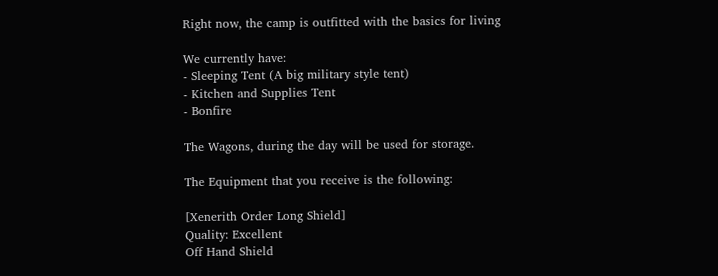Right now, the camp is outfitted with the basics for living

We currently have:
- Sleeping Tent (A big military style tent)
- Kitchen and Supplies Tent
- Bonfire

The Wagons, during the day will be used for storage.

The Equipment that you receive is the following:

[Xenerith Order Long Shield]
Quality: Excellent
Off Hand Shield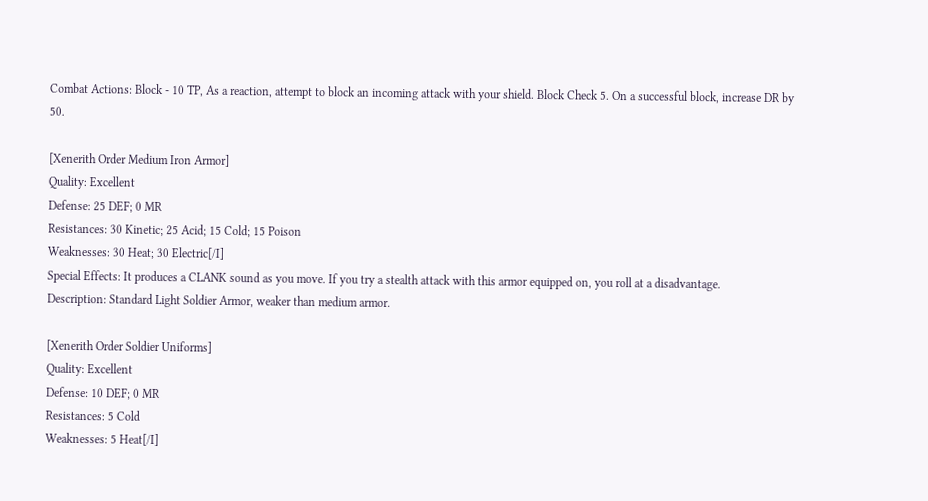Combat Actions: Block - 10 TP, As a reaction, attempt to block an incoming attack with your shield. Block Check 5. On a successful block, increase DR by 50.

[Xenerith Order Medium Iron Armor]
Quality: Excellent
Defense: 25 DEF; 0 MR
Resistances: 30 Kinetic; 25 Acid; 15 Cold; 15 Poison
Weaknesses: 30 Heat; 30 Electric[/I]
Special Effects: It produces a CLANK sound as you move. If you try a stealth attack with this armor equipped on, you roll at a disadvantage.
Description: Standard Light Soldier Armor, weaker than medium armor.

[Xenerith Order Soldier Uniforms]
Quality: Excellent
Defense: 10 DEF; 0 MR
Resistances: 5 Cold
Weaknesses: 5 Heat[/I]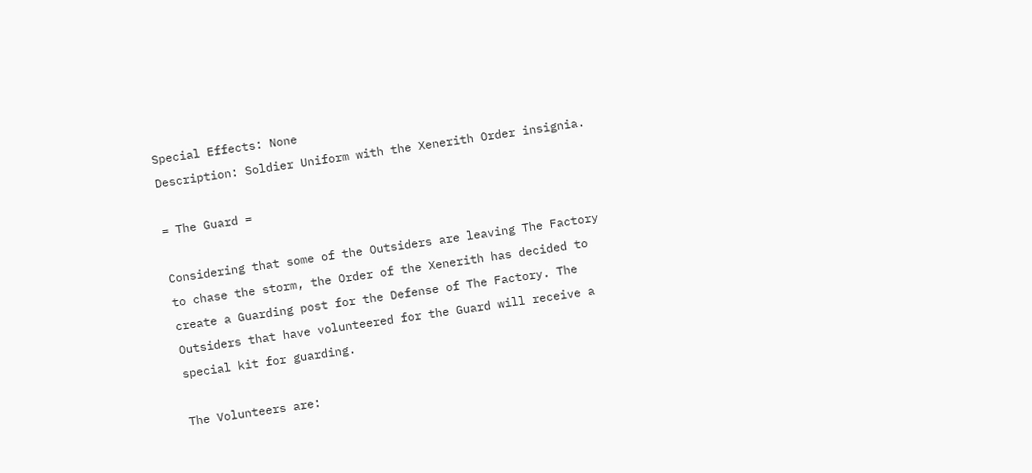Special Effects: None
Description: Soldier Uniform with the Xenerith Order insignia.

= The Guard =

Considering that some of the Outsiders are leaving The Factory to chase the storm, the Order of the Xenerith has decided to create a Guarding post for the Defense of The Factory. The Outsiders that have volunteered for the Guard will receive a special kit for guarding.

The Volunteers are: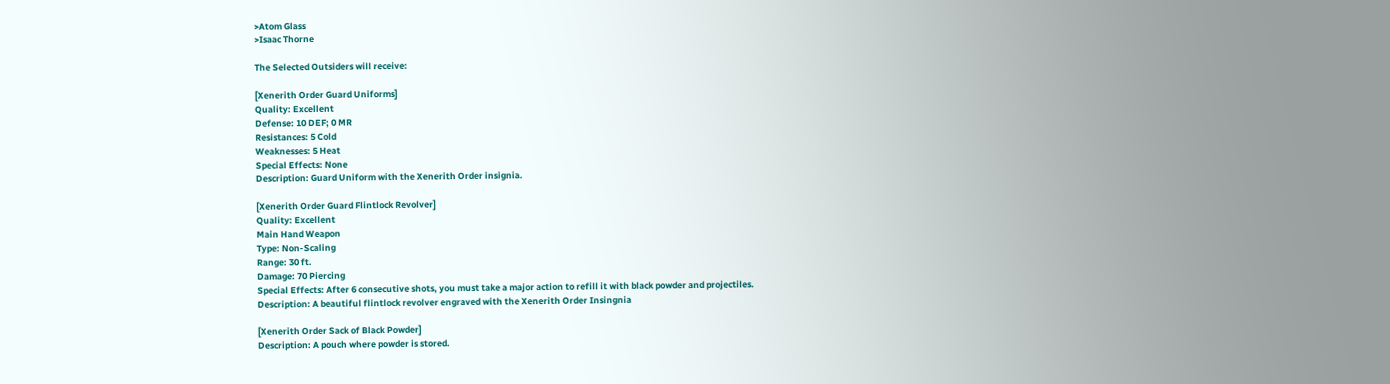>Atom Glass
>Isaac Thorne

The Selected Outsiders will receive:

[Xenerith Order Guard Uniforms]
Quality: Excellent
Defense: 10 DEF; 0 MR
Resistances: 5 Cold
Weaknesses: 5 Heat
Special Effects: None
Description: Guard Uniform with the Xenerith Order insignia.

[Xenerith Order Guard Flintlock Revolver]
Quality: Excellent
Main Hand Weapon
Type: Non-Scaling
Range: 30 ft.
Damage: 70 Piercing
Special Effects: After 6 consecutive shots, you must take a major action to refill it with black powder and projectiles.
Description: A beautiful flintlock revolver engraved with the Xenerith Order Insingnia

[Xenerith Order Sack of Black Powder]
Description: A pouch where powder is stored.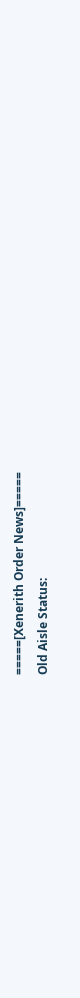=====[Xenerith Order News]=====
Old Aisle Status: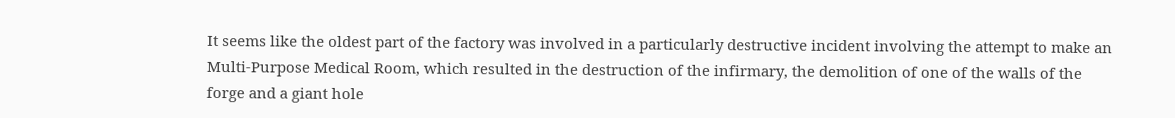It seems like the oldest part of the factory was involved in a particularly destructive incident involving the attempt to make an Multi-Purpose Medical Room, which resulted in the destruction of the infirmary, the demolition of one of the walls of the forge and a giant hole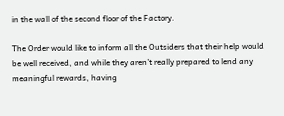in the wall of the second floor of the Factory.

The Order would like to inform all the Outsiders that their help would be well received, and while they aren’t really prepared to lend any meaningful rewards, having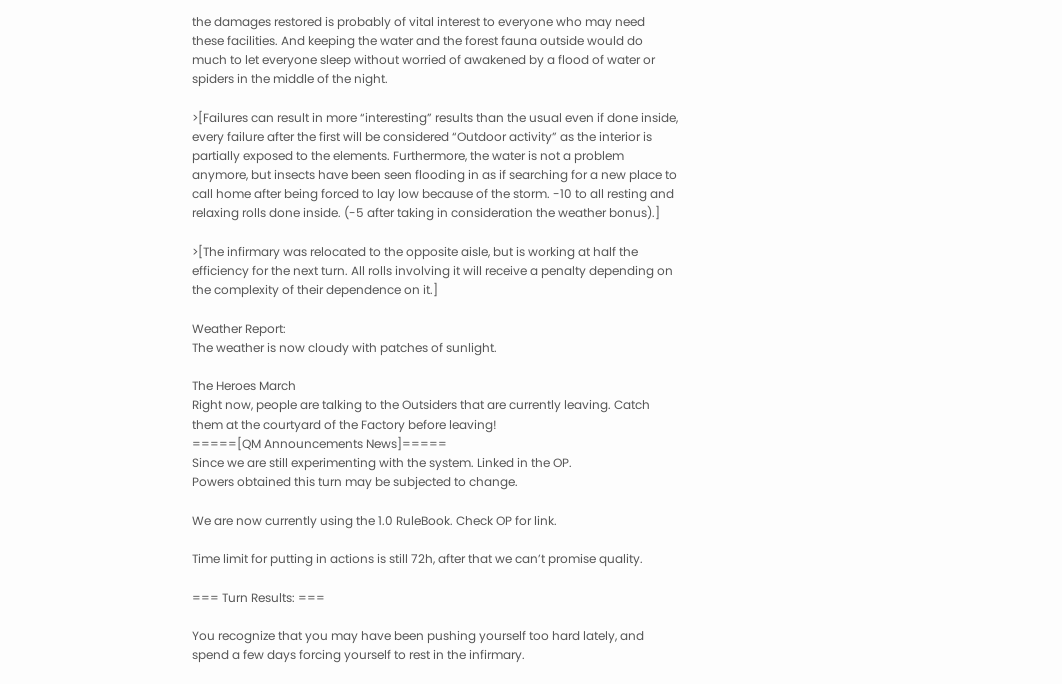the damages restored is probably of vital interest to everyone who may need these facilities. And keeping the water and the forest fauna outside would do much to let everyone sleep without worried of awakened by a flood of water or spiders in the middle of the night.

>[Failures can result in more “interesting” results than the usual even if done inside, every failure after the first will be considered “Outdoor activity” as the interior is partially exposed to the elements. Furthermore, the water is not a problem anymore, but insects have been seen flooding in as if searching for a new place to call home after being forced to lay low because of the storm. -10 to all resting and relaxing rolls done inside. (-5 after taking in consideration the weather bonus).]

>[The infirmary was relocated to the opposite aisle, but is working at half the efficiency for the next turn. All rolls involving it will receive a penalty depending on the complexity of their dependence on it.]

Weather Report:
The weather is now cloudy with patches of sunlight.

The Heroes March
Right now, people are talking to the Outsiders that are currently leaving. Catch them at the courtyard of the Factory before leaving!
=====[QM Announcements News]=====
Since we are still experimenting with the system. Linked in the OP.
Powers obtained this turn may be subjected to change.

We are now currently using the 1.0 RuleBook. Check OP for link.

Time limit for putting in actions is still 72h, after that we can’t promise quality.

=== Turn Results: ===

You recognize that you may have been pushing yourself too hard lately, and spend a few days forcing yourself to rest in the infirmary.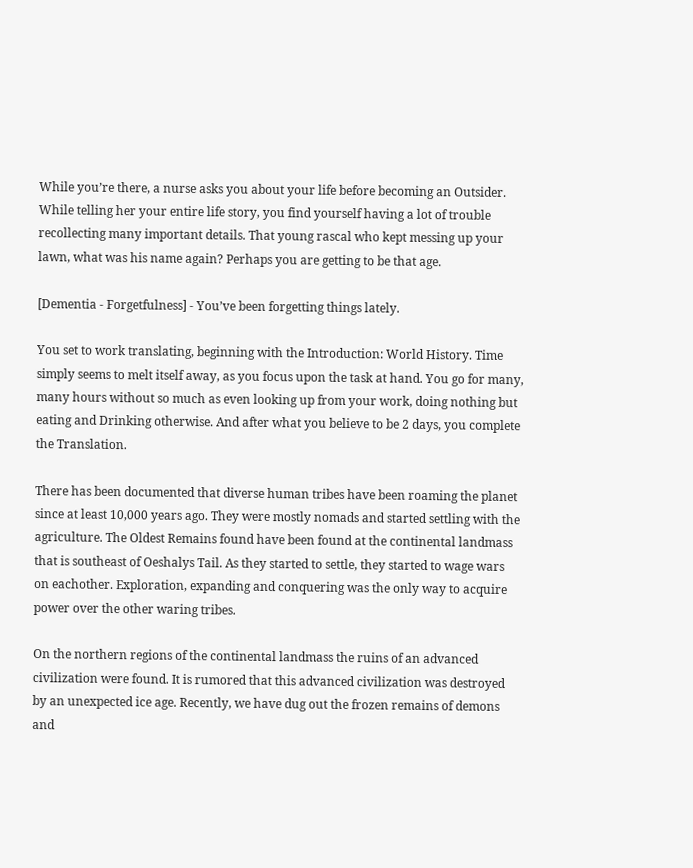While you’re there, a nurse asks you about your life before becoming an Outsider. While telling her your entire life story, you find yourself having a lot of trouble recollecting many important details. That young rascal who kept messing up your lawn, what was his name again? Perhaps you are getting to be that age.

[Dementia - Forgetfulness] - You’ve been forgetting things lately.

You set to work translating, beginning with the Introduction: World History. Time simply seems to melt itself away, as you focus upon the task at hand. You go for many, many hours without so much as even looking up from your work, doing nothing but eating and Drinking otherwise. And after what you believe to be 2 days, you complete the Translation.

There has been documented that diverse human tribes have been roaming the planet since at least 10,000 years ago. They were mostly nomads and started settling with the agriculture. The Oldest Remains found have been found at the continental landmass that is southeast of Oeshalys Tail. As they started to settle, they started to wage wars on eachother. Exploration, expanding and conquering was the only way to acquire power over the other waring tribes.

On the northern regions of the continental landmass the ruins of an advanced civilization were found. It is rumored that this advanced civilization was destroyed by an unexpected ice age. Recently, we have dug out the frozen remains of demons and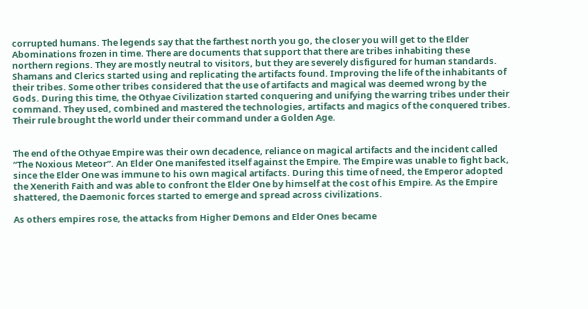corrupted humans. The legends say that the farthest north you go, the closer you will get to the Elder Abominations frozen in time. There are documents that support that there are tribes inhabiting these northern regions. They are mostly neutral to visitors, but they are severely disfigured for human standards.
Shamans and Clerics started using and replicating the artifacts found. Improving the life of the inhabitants of their tribes. Some other tribes considered that the use of artifacts and magical was deemed wrong by the Gods. During this time, the Othyae Civilization started conquering and unifying the warring tribes under their command. They used, combined and mastered the technologies, artifacts and magics of the conquered tribes. Their rule brought the world under their command under a Golden Age.


The end of the Othyae Empire was their own decadence, reliance on magical artifacts and the incident called “The Noxious Meteor”. An Elder One manifested itself against the Empire. The Empire was unable to fight back, since the Elder One was immune to his own magical artifacts. During this time of need, the Emperor adopted the Xenerith Faith and was able to confront the Elder One by himself at the cost of his Empire. As the Empire shattered, the Daemonic forces started to emerge and spread across civilizations.

As others empires rose, the attacks from Higher Demons and Elder Ones became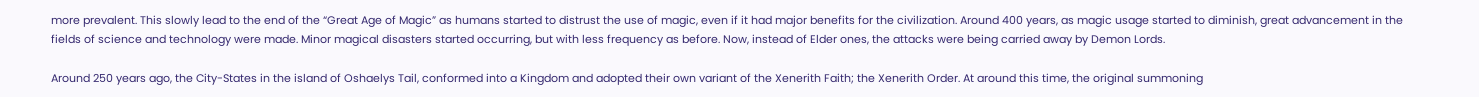more prevalent. This slowly lead to the end of the “Great Age of Magic” as humans started to distrust the use of magic, even if it had major benefits for the civilization. Around 400 years, as magic usage started to diminish, great advancement in the fields of science and technology were made. Minor magical disasters started occurring, but with less frequency as before. Now, instead of Elder ones, the attacks were being carried away by Demon Lords.

Around 250 years ago, the City-States in the island of Oshaelys Tail, conformed into a Kingdom and adopted their own variant of the Xenerith Faith; the Xenerith Order. At around this time, the original summoning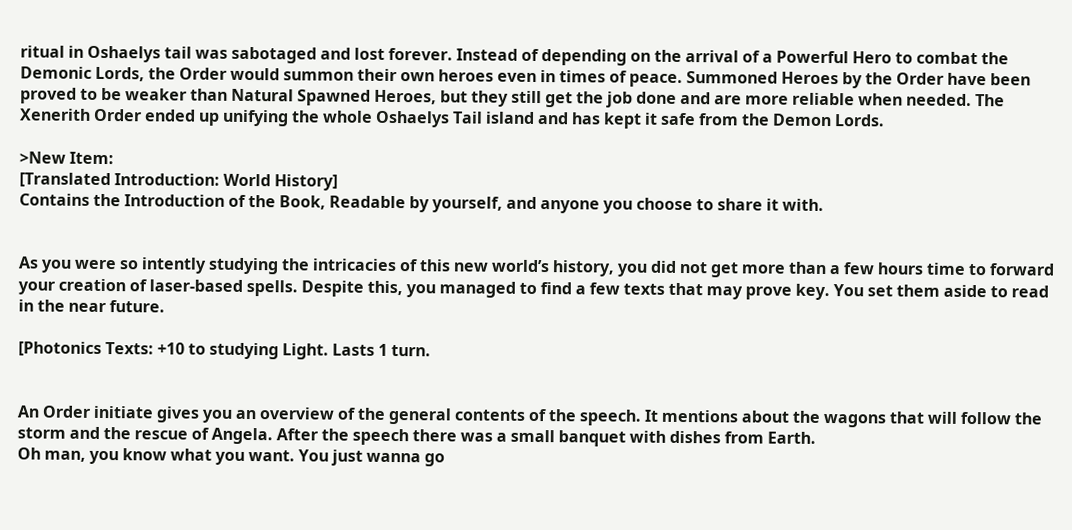ritual in Oshaelys tail was sabotaged and lost forever. Instead of depending on the arrival of a Powerful Hero to combat the Demonic Lords, the Order would summon their own heroes even in times of peace. Summoned Heroes by the Order have been proved to be weaker than Natural Spawned Heroes, but they still get the job done and are more reliable when needed. The Xenerith Order ended up unifying the whole Oshaelys Tail island and has kept it safe from the Demon Lords.

>New Item:
[Translated Introduction: World History]
Contains the Introduction of the Book, Readable by yourself, and anyone you choose to share it with.


As you were so intently studying the intricacies of this new world’s history, you did not get more than a few hours time to forward your creation of laser-based spells. Despite this, you managed to find a few texts that may prove key. You set them aside to read in the near future.

[Photonics Texts: +10 to studying Light. Lasts 1 turn.


An Order initiate gives you an overview of the general contents of the speech. It mentions about the wagons that will follow the storm and the rescue of Angela. After the speech there was a small banquet with dishes from Earth.
Oh man, you know what you want. You just wanna go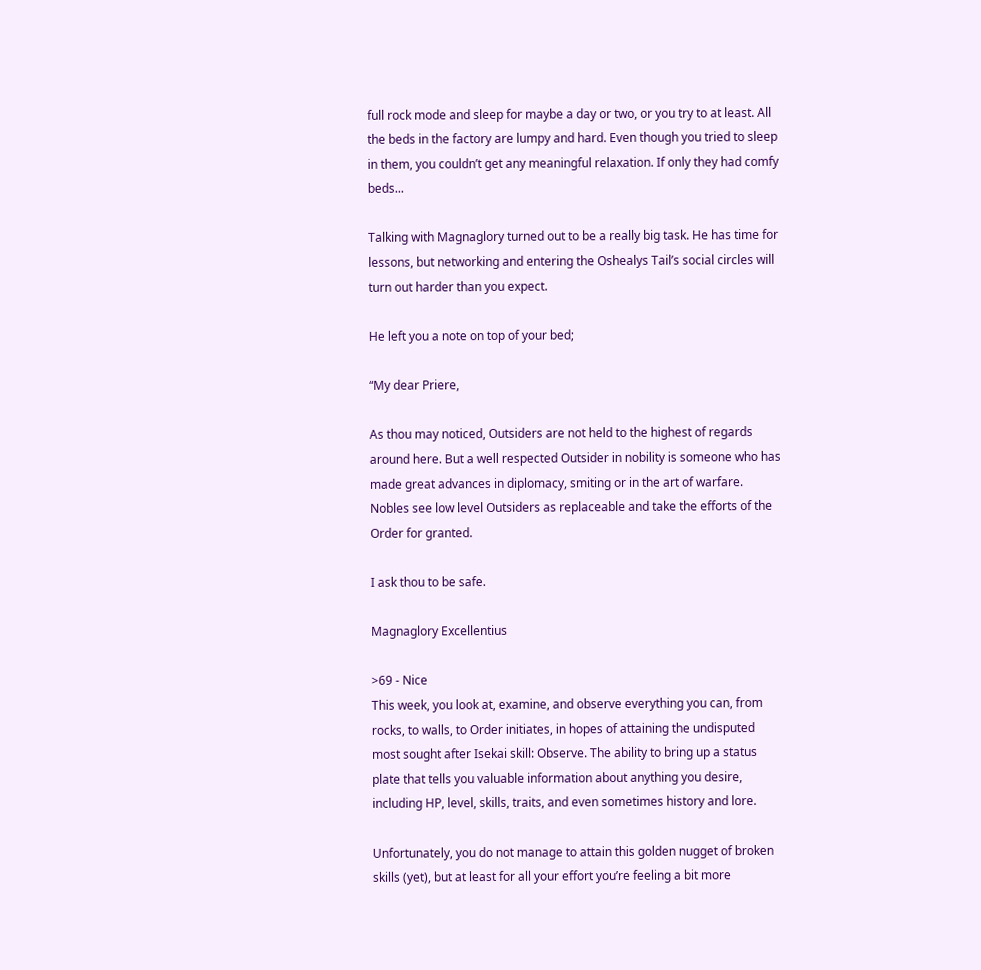full rock mode and sleep for maybe a day or two, or you try to at least. All the beds in the factory are lumpy and hard. Even though you tried to sleep in them, you couldn’t get any meaningful relaxation. If only they had comfy beds...

Talking with Magnaglory turned out to be a really big task. He has time for lessons, but networking and entering the Oshealys Tail’s social circles will turn out harder than you expect.

He left you a note on top of your bed;

“My dear Priere,

As thou may noticed, Outsiders are not held to the highest of regards around here. But a well respected Outsider in nobility is someone who has made great advances in diplomacy, smiting or in the art of warfare. Nobles see low level Outsiders as replaceable and take the efforts of the Order for granted.

I ask thou to be safe.

Magnaglory Excellentius

>69 - Nice
This week, you look at, examine, and observe everything you can, from rocks, to walls, to Order initiates, in hopes of attaining the undisputed most sought after Isekai skill: Observe. The ability to bring up a status plate that tells you valuable information about anything you desire, including HP, level, skills, traits, and even sometimes history and lore.

Unfortunately, you do not manage to attain this golden nugget of broken skills (yet), but at least for all your effort you’re feeling a bit more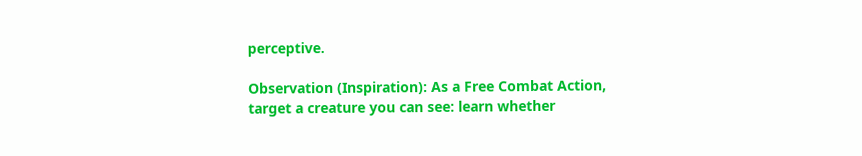perceptive.

Observation (Inspiration): As a Free Combat Action, target a creature you can see: learn whether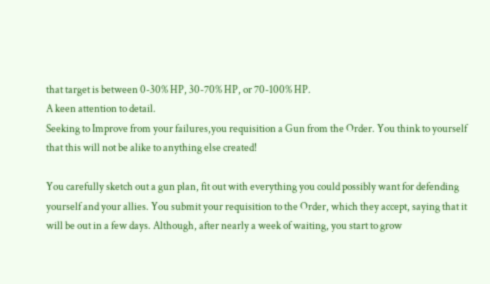that target is between 0-30% HP, 30-70% HP, or 70-100% HP.
A keen attention to detail.
Seeking to Improve from your failures,you requisition a Gun from the Order. You think to yourself that this will not be alike to anything else created!

You carefully sketch out a gun plan, fit out with everything you could possibly want for defending yourself and your allies. You submit your requisition to the Order, which they accept, saying that it will be out in a few days. Although, after nearly a week of waiting, you start to grow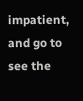impatient, and go to see the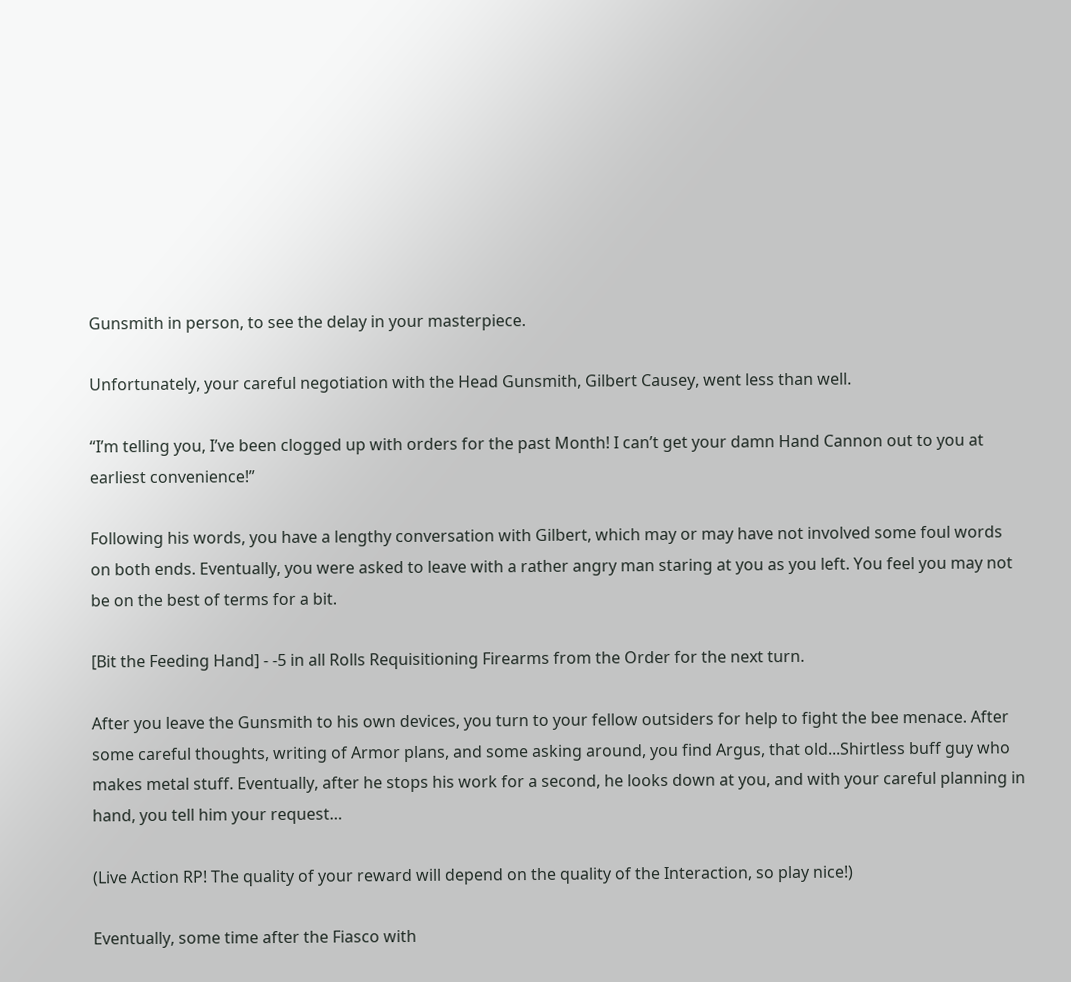Gunsmith in person, to see the delay in your masterpiece.

Unfortunately, your careful negotiation with the Head Gunsmith, Gilbert Causey, went less than well.

“I’m telling you, I’ve been clogged up with orders for the past Month! I can’t get your damn Hand Cannon out to you at earliest convenience!”

Following his words, you have a lengthy conversation with Gilbert, which may or may have not involved some foul words on both ends. Eventually, you were asked to leave with a rather angry man staring at you as you left. You feel you may not be on the best of terms for a bit.

[Bit the Feeding Hand] - -5 in all Rolls Requisitioning Firearms from the Order for the next turn.

After you leave the Gunsmith to his own devices, you turn to your fellow outsiders for help to fight the bee menace. After some careful thoughts, writing of Armor plans, and some asking around, you find Argus, that old...Shirtless buff guy who makes metal stuff. Eventually, after he stops his work for a second, he looks down at you, and with your careful planning in hand, you tell him your request…

(Live Action RP! The quality of your reward will depend on the quality of the Interaction, so play nice!)

Eventually, some time after the Fiasco with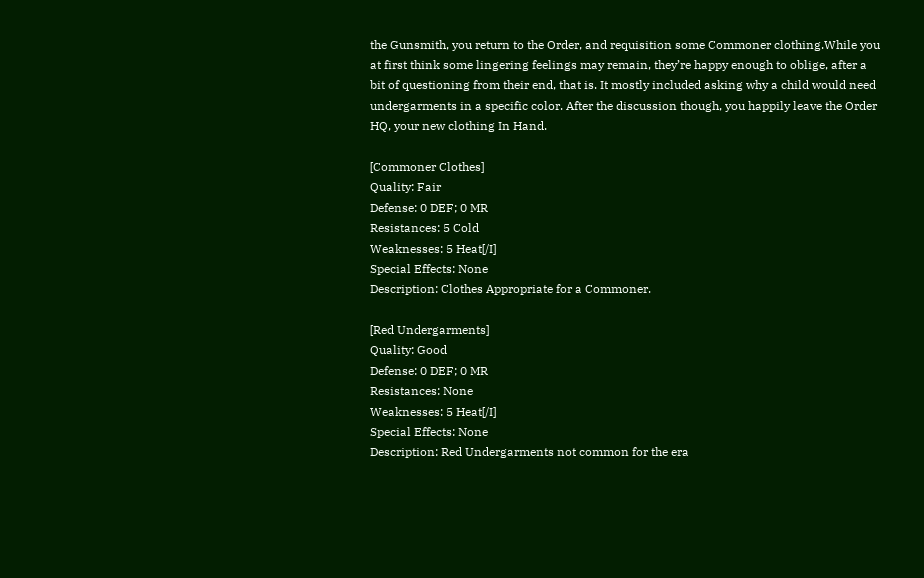the Gunsmith, you return to the Order, and requisition some Commoner clothing.While you at first think some lingering feelings may remain, they’re happy enough to oblige, after a bit of questioning from their end, that is. It mostly included asking why a child would need undergarments in a specific color. After the discussion though, you happily leave the Order HQ, your new clothing In Hand.

[Commoner Clothes]
Quality: Fair
Defense: 0 DEF; 0 MR
Resistances: 5 Cold
Weaknesses: 5 Heat[/I]
Special Effects: None
Description: Clothes Appropriate for a Commoner.

[Red Undergarments]
Quality: Good
Defense: 0 DEF; 0 MR
Resistances: None
Weaknesses: 5 Heat[/I]
Special Effects: None
Description: Red Undergarments not common for the era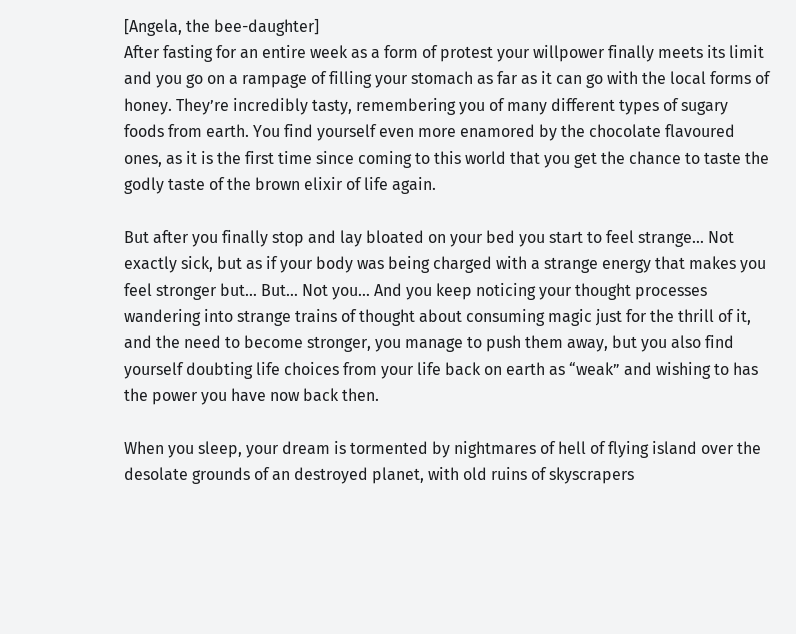[Angela, the bee-daughter]
After fasting for an entire week as a form of protest your willpower finally meets its limit and you go on a rampage of filling your stomach as far as it can go with the local forms of honey. They’re incredibly tasty, remembering you of many different types of sugary foods from earth. You find yourself even more enamored by the chocolate flavoured ones, as it is the first time since coming to this world that you get the chance to taste the godly taste of the brown elixir of life again.

But after you finally stop and lay bloated on your bed you start to feel strange… Not exactly sick, but as if your body was being charged with a strange energy that makes you feel stronger but… But… Not you… And you keep noticing your thought processes wandering into strange trains of thought about consuming magic just for the thrill of it, and the need to become stronger, you manage to push them away, but you also find yourself doubting life choices from your life back on earth as “weak” and wishing to has the power you have now back then.

When you sleep, your dream is tormented by nightmares of hell of flying island over the desolate grounds of an destroyed planet, with old ruins of skyscrapers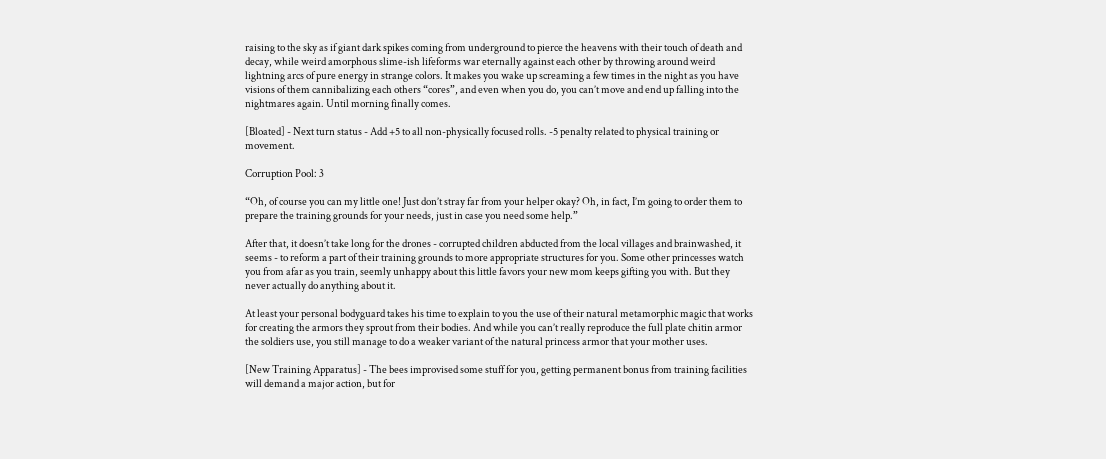raising to the sky as if giant dark spikes coming from underground to pierce the heavens with their touch of death and decay, while weird amorphous slime-ish lifeforms war eternally against each other by throwing around weird lightning arcs of pure energy in strange colors. It makes you wake up screaming a few times in the night as you have visions of them cannibalizing each others “cores”, and even when you do, you can’t move and end up falling into the nightmares again. Until morning finally comes.

[Bloated] - Next turn status - Add +5 to all non-physically focused rolls. -5 penalty related to physical training or movement.

Corruption Pool: 3

“Oh, of course you can my little one! Just don’t stray far from your helper okay? Oh, in fact, I’m going to order them to prepare the training grounds for your needs, just in case you need some help.”

After that, it doesn’t take long for the drones - corrupted children abducted from the local villages and brainwashed, it seems - to reform a part of their training grounds to more appropriate structures for you. Some other princesses watch you from afar as you train, seemly unhappy about this little favors your new mom keeps gifting you with. But they never actually do anything about it.

At least your personal bodyguard takes his time to explain to you the use of their natural metamorphic magic that works for creating the armors they sprout from their bodies. And while you can’t really reproduce the full plate chitin armor the soldiers use, you still manage to do a weaker variant of the natural princess armor that your mother uses.

[New Training Apparatus] - The bees improvised some stuff for you, getting permanent bonus from training facilities will demand a major action, but for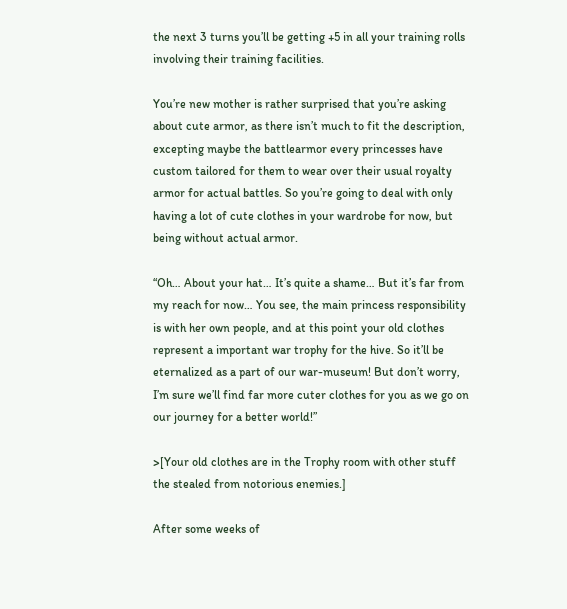the next 3 turns you’ll be getting +5 in all your training rolls involving their training facilities.

You’re new mother is rather surprised that you’re asking about cute armor, as there isn’t much to fit the description, excepting maybe the battlearmor every princesses have custom tailored for them to wear over their usual royalty armor for actual battles. So you’re going to deal with only having a lot of cute clothes in your wardrobe for now, but being without actual armor.

“Oh… About your hat… It’s quite a shame… But it’s far from my reach for now… You see, the main princess responsibility is with her own people, and at this point your old clothes represent a important war trophy for the hive. So it’ll be eternalized as a part of our war-museum! But don’t worry, I’m sure we’ll find far more cuter clothes for you as we go on our journey for a better world!”

>[Your old clothes are in the Trophy room with other stuff the stealed from notorious enemies.]

After some weeks of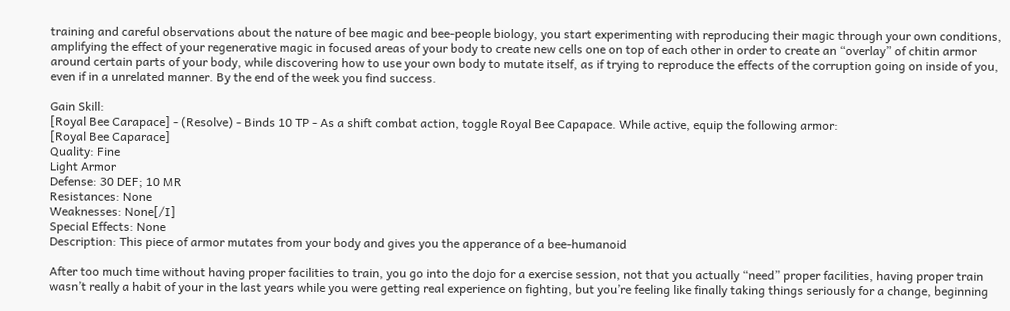training and careful observations about the nature of bee magic and bee-people biology, you start experimenting with reproducing their magic through your own conditions, amplifying the effect of your regenerative magic in focused areas of your body to create new cells one on top of each other in order to create an “overlay” of chitin armor around certain parts of your body, while discovering how to use your own body to mutate itself, as if trying to reproduce the effects of the corruption going on inside of you, even if in a unrelated manner. By the end of the week you find success.

Gain Skill:
[Royal Bee Carapace] - (Resolve) - Binds 10 TP - As a shift combat action, toggle Royal Bee Capapace. While active, equip the following armor:
[Royal Bee Caparace]
Quality: Fine
Light Armor
Defense: 30 DEF; 10 MR
Resistances: None
Weaknesses: None[/I]
Special Effects: None
Description: This piece of armor mutates from your body and gives you the apperance of a bee-humanoid

After too much time without having proper facilities to train, you go into the dojo for a exercise session, not that you actually “need” proper facilities, having proper train wasn’t really a habit of your in the last years while you were getting real experience on fighting, but you’re feeling like finally taking things seriously for a change, beginning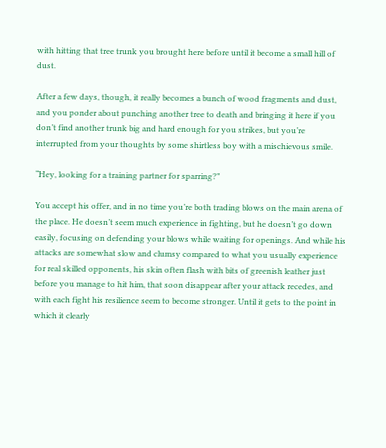with hitting that tree trunk you brought here before until it become a small hill of dust.

After a few days, though, it really becomes a bunch of wood fragments and dust, and you ponder about punching another tree to death and bringing it here if you don’t find another trunk big and hard enough for you strikes, but you’re interrupted from your thoughts by some shirtless boy with a mischievous smile.

“Hey, looking for a training partner for sparring?”

You accept his offer, and in no time you’re both trading blows on the main arena of the place. He doesn’t seem much experience in fighting, but he doesn’t go down easily, focusing on defending your blows while waiting for openings. And while his attacks are somewhat slow and clumsy compared to what you usually experience for real skilled opponents, his skin often flash with bits of greenish leather just before you manage to hit him, that soon disappear after your attack recedes, and with each fight his resilience seem to become stronger. Until it gets to the point in which it clearly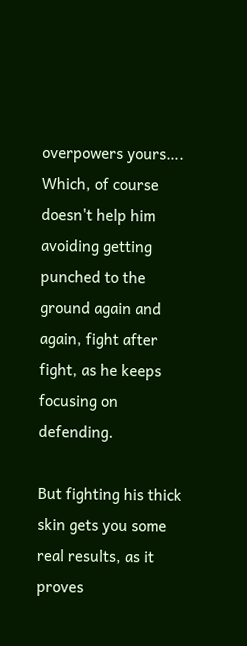overpowers yours…. Which, of course doesn't help him avoiding getting punched to the ground again and again, fight after fight, as he keeps focusing on defending.

But fighting his thick skin gets you some real results, as it proves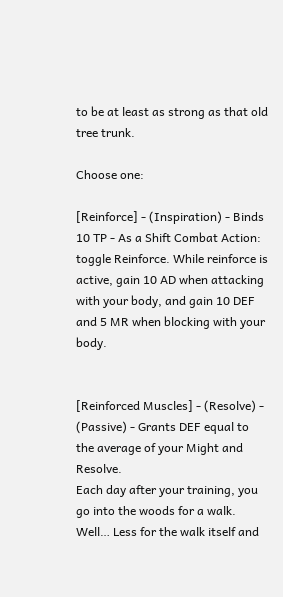to be at least as strong as that old tree trunk.

Choose one:

[Reinforce] - (Inspiration) - Binds 10 TP - As a Shift Combat Action: toggle Reinforce. While reinforce is active, gain 10 AD when attacking with your body, and gain 10 DEF and 5 MR when blocking with your body.


[Reinforced Muscles] - (Resolve) - (Passive) - Grants DEF equal to the average of your Might and Resolve.
Each day after your training, you go into the woods for a walk. Well… Less for the walk itself and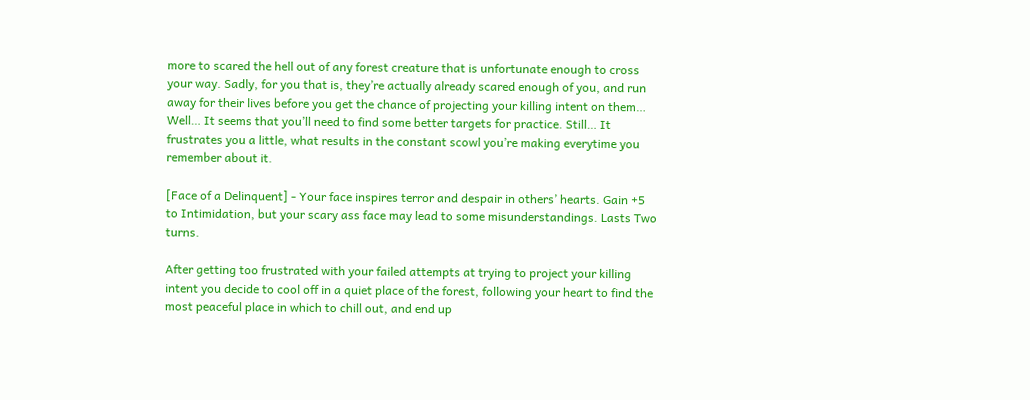more to scared the hell out of any forest creature that is unfortunate enough to cross your way. Sadly, for you that is, they’re actually already scared enough of you, and run away for their lives before you get the chance of projecting your killing intent on them… Well… It seems that you’ll need to find some better targets for practice. Still… It frustrates you a little, what results in the constant scowl you’re making everytime you remember about it.

[Face of a Delinquent] - Your face inspires terror and despair in others’ hearts. Gain +5 to Intimidation, but your scary ass face may lead to some misunderstandings. Lasts Two turns.

After getting too frustrated with your failed attempts at trying to project your killing intent you decide to cool off in a quiet place of the forest, following your heart to find the most peaceful place in which to chill out, and end up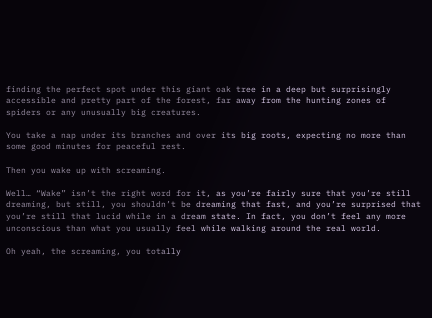finding the perfect spot under this giant oak tree in a deep but surprisingly accessible and pretty part of the forest, far away from the hunting zones of spiders or any unusually big creatures.

You take a nap under its branches and over its big roots, expecting no more than some good minutes for peaceful rest.

Then you wake up with screaming.

Well… “Wake” isn’t the right word for it, as you’re fairly sure that you’re still dreaming, but still, you shouldn’t be dreaming that fast, and you’re surprised that you’re still that lucid while in a dream state. In fact, you don’t feel any more unconscious than what you usually feel while walking around the real world.

Oh yeah, the screaming, you totally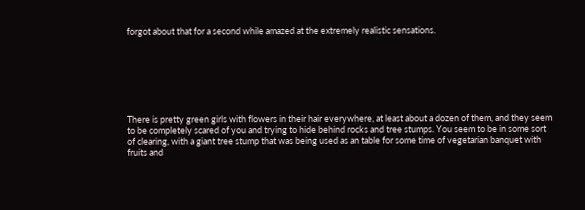forgot about that for a second while amazed at the extremely realistic sensations.







There is pretty green girls with flowers in their hair everywhere, at least about a dozen of them, and they seem to be completely scared of you and trying to hide behind rocks and tree stumps. You seem to be in some sort of clearing, with a giant tree stump that was being used as an table for some time of vegetarian banquet with fruits and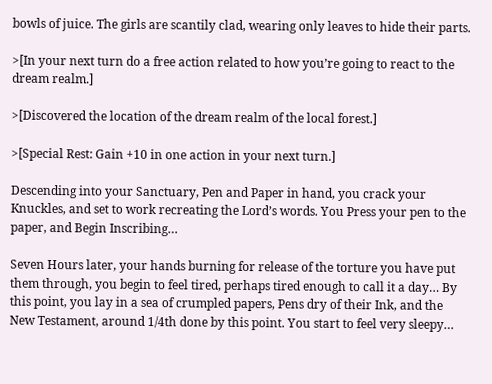bowls of juice. The girls are scantily clad, wearing only leaves to hide their parts.

>[In your next turn do a free action related to how you’re going to react to the dream realm.]

>[Discovered the location of the dream realm of the local forest.]

>[Special Rest: Gain +10 in one action in your next turn.]

Descending into your Sanctuary, Pen and Paper in hand, you crack your Knuckles, and set to work recreating the Lord’s words. You Press your pen to the paper, and Begin Inscribing…

Seven Hours later, your hands burning for release of the torture you have put them through, you begin to feel tired, perhaps tired enough to call it a day… By this point, you lay in a sea of crumpled papers, Pens dry of their Ink, and the New Testament, around 1/4th done by this point. You start to feel very sleepy…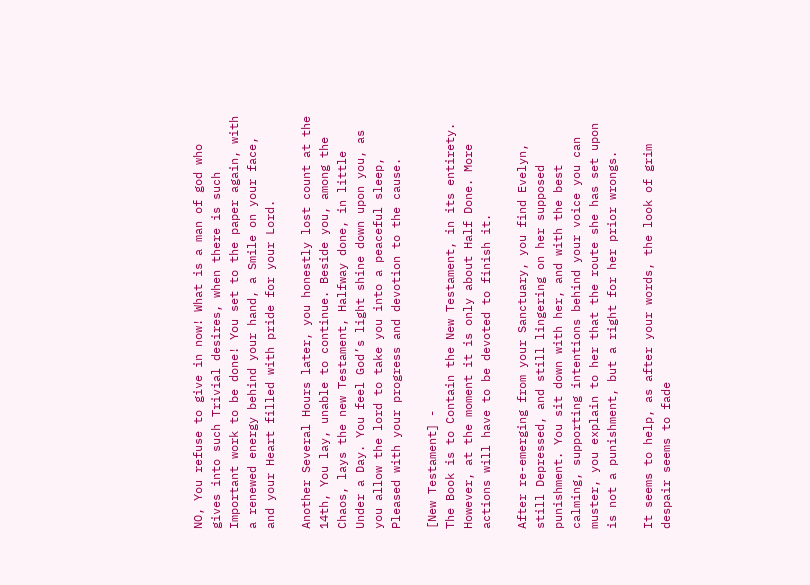NO, You refuse to give in now! What is a man of god who gives into such Trivial desires, when there is such Important work to be done! You set to the paper again, with a renewed energy behind your hand, a Smile on your face, and your Heart filled with pride for your Lord.

Another Several Hours later, you honestly lost count at the 14th, You lay, unable to continue. Beside you, among the Chaos, lays the new Testament, Halfway done, in little Under a Day. You feel God’s light shine down upon you, as you allow the lord to take you into a peaceful sleep, Pleased with your progress and devotion to the cause.

[New Testament] -
The Book is to Contain the New Testament, in its entirety. However, at the moment it is only about Half Done. More actions will have to be devoted to finish it.

After re-emerging from your Sanctuary, you find Evelyn, still Depressed, and still lingering on her supposed punishment. You sit down with her, and with the best calming, supporting intentions behind your voice you can muster, you explain to her that the route she has set upon is not a punishment, but a right for her prior wrongs.

It seems to help, as after your words, the look of grim despair seems to fade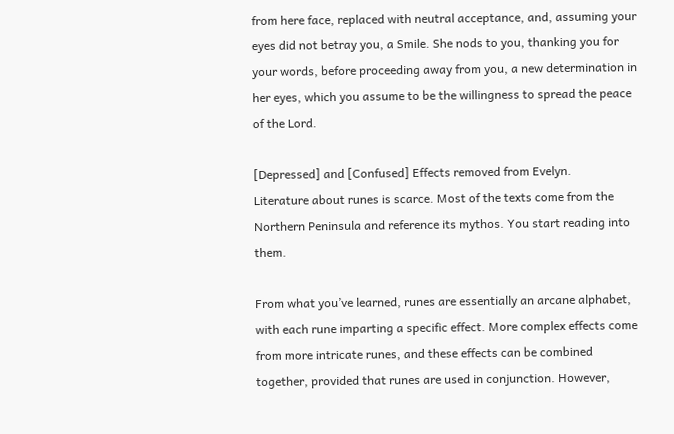from here face, replaced with neutral acceptance, and, assuming your eyes did not betray you, a Smile. She nods to you, thanking you for your words, before proceeding away from you, a new determination in her eyes, which you assume to be the willingness to spread the peace of the Lord.

[Depressed] and [Confused] Effects removed from Evelyn.
Literature about runes is scarce. Most of the texts come from the Northern Peninsula and reference its mythos. You start reading into them.

From what you’ve learned, runes are essentially an arcane alphabet, with each rune imparting a specific effect. More complex effects come from more intricate runes, and these effects can be combined together, provided that runes are used in conjunction. However,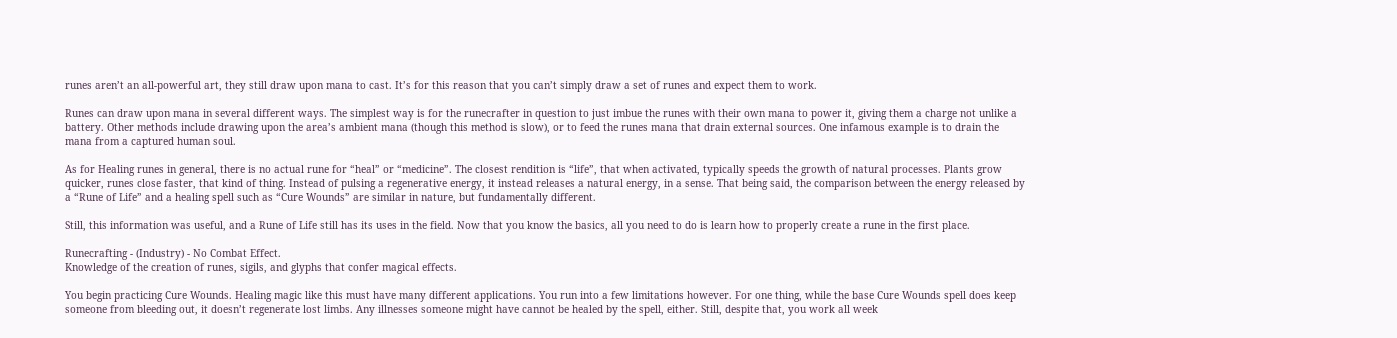runes aren’t an all-powerful art, they still draw upon mana to cast. It’s for this reason that you can’t simply draw a set of runes and expect them to work.

Runes can draw upon mana in several different ways. The simplest way is for the runecrafter in question to just imbue the runes with their own mana to power it, giving them a charge not unlike a battery. Other methods include drawing upon the area’s ambient mana (though this method is slow), or to feed the runes mana that drain external sources. One infamous example is to drain the mana from a captured human soul.

As for Healing runes in general, there is no actual rune for “heal” or “medicine”. The closest rendition is “life”, that when activated, typically speeds the growth of natural processes. Plants grow quicker, runes close faster, that kind of thing. Instead of pulsing a regenerative energy, it instead releases a natural energy, in a sense. That being said, the comparison between the energy released by a “Rune of Life” and a healing spell such as “Cure Wounds” are similar in nature, but fundamentally different.

Still, this information was useful, and a Rune of Life still has its uses in the field. Now that you know the basics, all you need to do is learn how to properly create a rune in the first place.

Runecrafting - (Industry) - No Combat Effect.
Knowledge of the creation of runes, sigils, and glyphs that confer magical effects.

You begin practicing Cure Wounds. Healing magic like this must have many different applications. You run into a few limitations however. For one thing, while the base Cure Wounds spell does keep someone from bleeding out, it doesn’t regenerate lost limbs. Any illnesses someone might have cannot be healed by the spell, either. Still, despite that, you work all week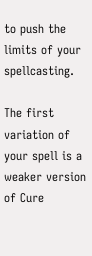to push the limits of your spellcasting.

The first variation of your spell is a weaker version of Cure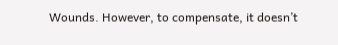Wounds. However, to compensate, it doesn’t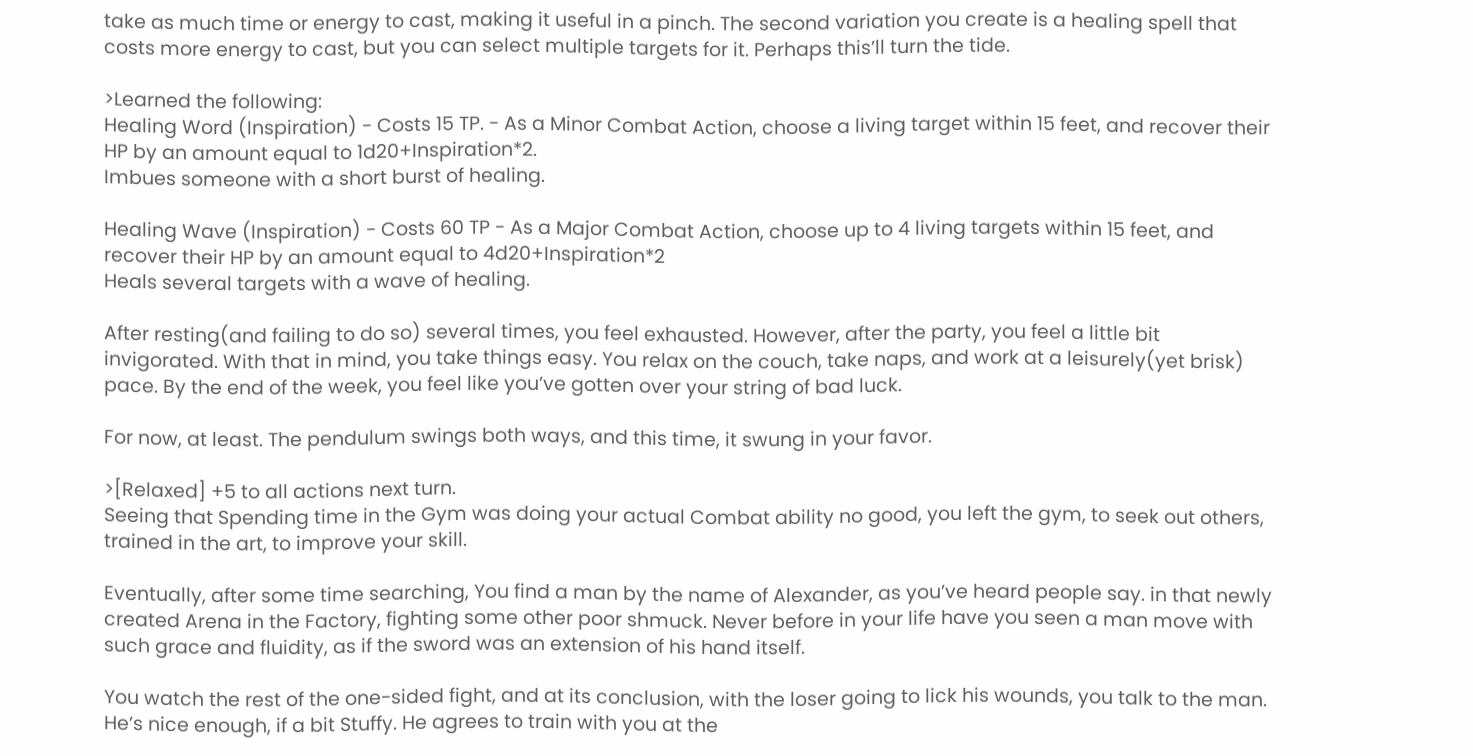take as much time or energy to cast, making it useful in a pinch. The second variation you create is a healing spell that costs more energy to cast, but you can select multiple targets for it. Perhaps this’ll turn the tide.

>Learned the following:
Healing Word (Inspiration) - Costs 15 TP. - As a Minor Combat Action, choose a living target within 15 feet, and recover their HP by an amount equal to 1d20+Inspiration*2.
Imbues someone with a short burst of healing.

Healing Wave (Inspiration) - Costs 60 TP - As a Major Combat Action, choose up to 4 living targets within 15 feet, and recover their HP by an amount equal to 4d20+Inspiration*2
Heals several targets with a wave of healing.

After resting(and failing to do so) several times, you feel exhausted. However, after the party, you feel a little bit invigorated. With that in mind, you take things easy. You relax on the couch, take naps, and work at a leisurely(yet brisk) pace. By the end of the week, you feel like you’ve gotten over your string of bad luck.

For now, at least. The pendulum swings both ways, and this time, it swung in your favor.

>[Relaxed] +5 to all actions next turn.
Seeing that Spending time in the Gym was doing your actual Combat ability no good, you left the gym, to seek out others, trained in the art, to improve your skill.

Eventually, after some time searching, You find a man by the name of Alexander, as you’ve heard people say. in that newly created Arena in the Factory, fighting some other poor shmuck. Never before in your life have you seen a man move with such grace and fluidity, as if the sword was an extension of his hand itself.

You watch the rest of the one-sided fight, and at its conclusion, with the loser going to lick his wounds, you talk to the man. He’s nice enough, if a bit Stuffy. He agrees to train with you at the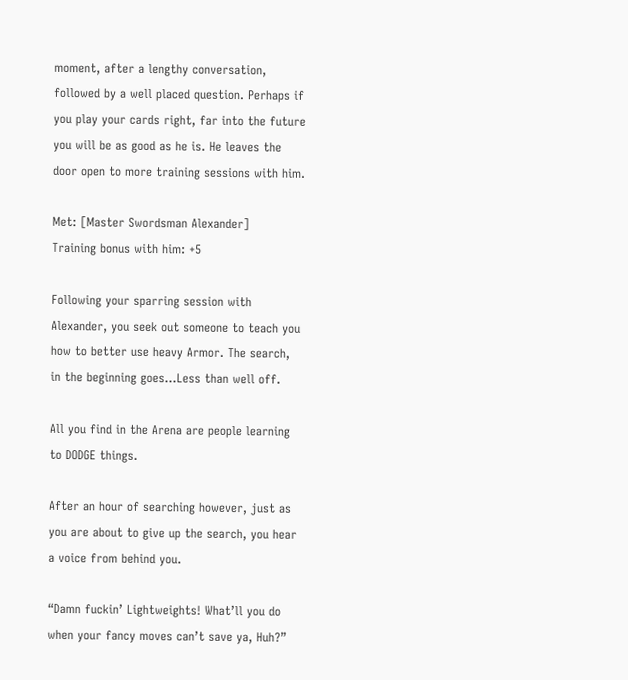moment, after a lengthy conversation, followed by a well placed question. Perhaps if you play your cards right, far into the future you will be as good as he is. He leaves the door open to more training sessions with him.

Met: [Master Swordsman Alexander]
Training bonus with him: +5

Following your sparring session with Alexander, you seek out someone to teach you how to better use heavy Armor. The search, in the beginning goes...Less than well off.

All you find in the Arena are people learning to DODGE things.

After an hour of searching however, just as you are about to give up the search, you hear a voice from behind you.

“Damn fuckin’ Lightweights! What’ll you do when your fancy moves can’t save ya, Huh?”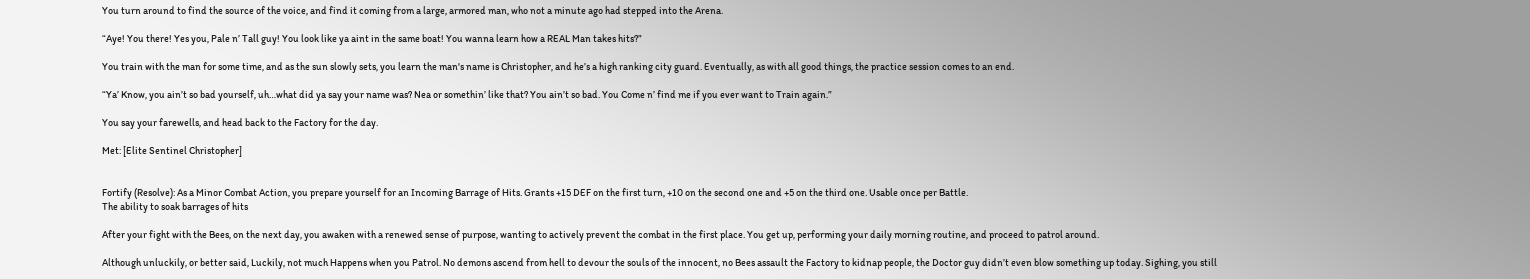You turn around to find the source of the voice, and find it coming from a large, armored man, who not a minute ago had stepped into the Arena.

“Aye! You there! Yes you, Pale n’ Tall guy! You look like ya aint in the same boat! You wanna learn how a REAL Man takes hits?”

You train with the man for some time, and as the sun slowly sets, you learn the man's name is Christopher, and he’s a high ranking city guard. Eventually, as with all good things, the practice session comes to an end.

“Ya’ Know, you ain’t so bad yourself, uh…what did ya say your name was? Nea or somethin’ like that? You ain’t so bad. You Come n’ find me if you ever want to Train again.”

You say your farewells, and head back to the Factory for the day.

Met: [Elite Sentinel Christopher]


Fortify (Resolve): As a Minor Combat Action, you prepare yourself for an Incoming Barrage of Hits. Grants +15 DEF on the first turn, +10 on the second one and +5 on the third one. Usable once per Battle.
The ability to soak barrages of hits

After your fight with the Bees, on the next day, you awaken with a renewed sense of purpose, wanting to actively prevent the combat in the first place. You get up, performing your daily morning routine, and proceed to patrol around.

Although unluckily, or better said, Luckily, not much Happens when you Patrol. No demons ascend from hell to devour the souls of the innocent, no Bees assault the Factory to kidnap people, the Doctor guy didn’t even blow something up today. Sighing, you still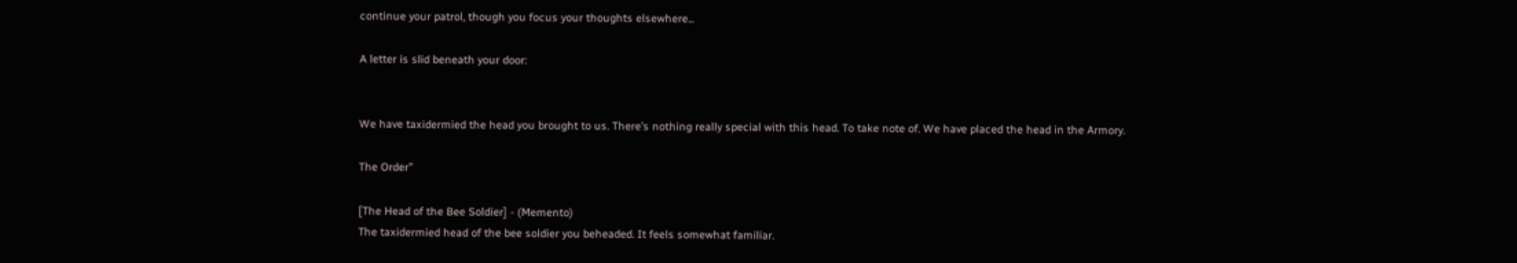continue your patrol, though you focus your thoughts elsewhere...

A letter is slid beneath your door:


We have taxidermied the head you brought to us. There’s nothing really special with this head. To take note of. We have placed the head in the Armory.

The Order”

[The Head of the Bee Soldier] - (Memento)
The taxidermied head of the bee soldier you beheaded. It feels somewhat familiar.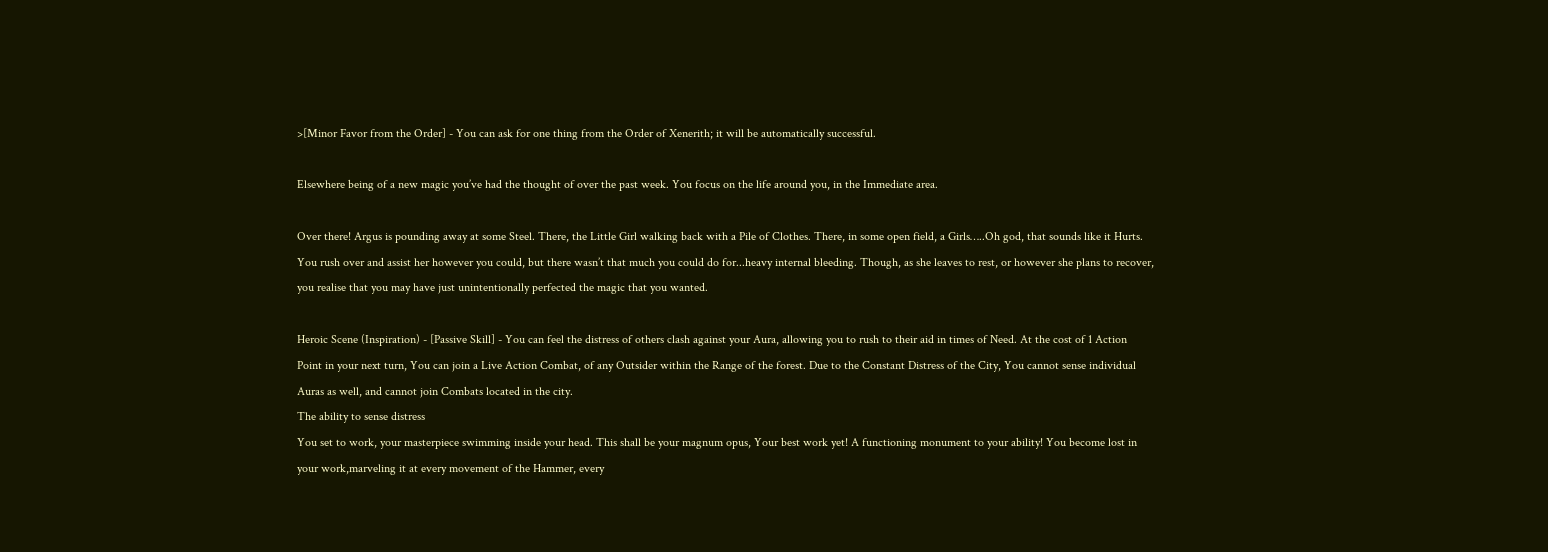>[Minor Favor from the Order] - You can ask for one thing from the Order of Xenerith; it will be automatically successful.

Elsewhere being of a new magic you’ve had the thought of over the past week. You focus on the life around you, in the Immediate area.

Over there! Argus is pounding away at some Steel. There, the Little Girl walking back with a Pile of Clothes. There, in some open field, a Girls…..Oh god, that sounds like it Hurts. You rush over and assist her however you could, but there wasn’t that much you could do for...heavy internal bleeding. Though, as she leaves to rest, or however she plans to recover, you realise that you may have just unintentionally perfected the magic that you wanted.

Heroic Scene (Inspiration) - [Passive Skill] - You can feel the distress of others clash against your Aura, allowing you to rush to their aid in times of Need. At the cost of 1 Action Point in your next turn, You can join a Live Action Combat, of any Outsider within the Range of the forest. Due to the Constant Distress of the City, You cannot sense individual Auras as well, and cannot join Combats located in the city.
The ability to sense distress
You set to work, your masterpiece swimming inside your head. This shall be your magnum opus, Your best work yet! A functioning monument to your ability! You become lost in your work,marveling it at every movement of the Hammer, every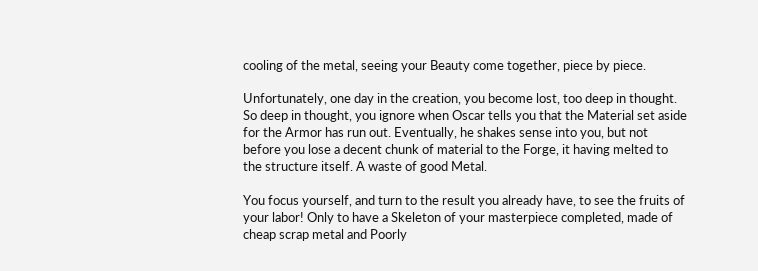cooling of the metal, seeing your Beauty come together, piece by piece.

Unfortunately, one day in the creation, you become lost, too deep in thought. So deep in thought, you ignore when Oscar tells you that the Material set aside for the Armor has run out. Eventually, he shakes sense into you, but not before you lose a decent chunk of material to the Forge, it having melted to the structure itself. A waste of good Metal.

You focus yourself, and turn to the result you already have, to see the fruits of your labor! Only to have a Skeleton of your masterpiece completed, made of cheap scrap metal and Poorly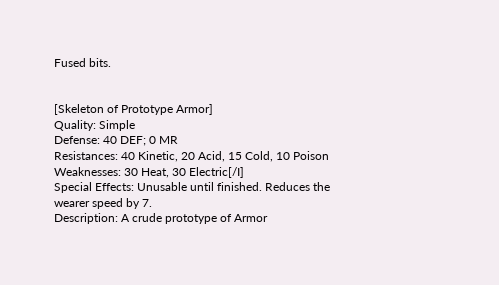Fused bits.


[Skeleton of Prototype Armor]
Quality: Simple
Defense: 40 DEF; 0 MR
Resistances: 40 Kinetic, 20 Acid, 15 Cold, 10 Poison
Weaknesses: 30 Heat, 30 Electric[/I]
Special Effects: Unusable until finished. Reduces the wearer speed by 7.
Description: A crude prototype of Armor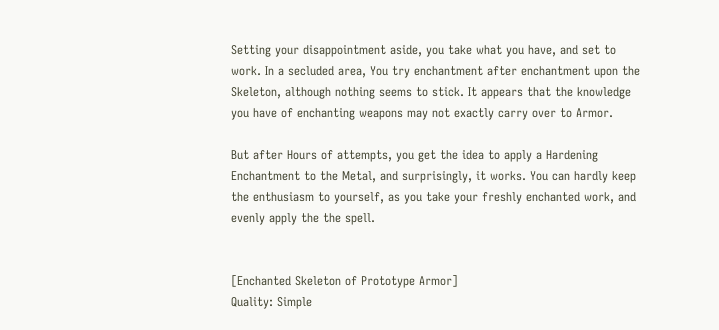Setting your disappointment aside, you take what you have, and set to work. In a secluded area, You try enchantment after enchantment upon the Skeleton, although nothing seems to stick. It appears that the knowledge you have of enchanting weapons may not exactly carry over to Armor.

But after Hours of attempts, you get the idea to apply a Hardening Enchantment to the Metal, and surprisingly, it works. You can hardly keep the enthusiasm to yourself, as you take your freshly enchanted work, and evenly apply the the spell.


[Enchanted Skeleton of Prototype Armor]
Quality: Simple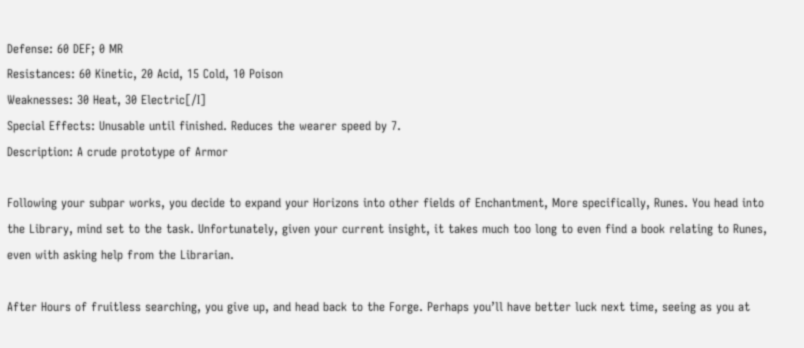Defense: 60 DEF; 0 MR
Resistances: 60 Kinetic, 20 Acid, 15 Cold, 10 Poison
Weaknesses: 30 Heat, 30 Electric[/I]
Special Effects: Unusable until finished. Reduces the wearer speed by 7.
Description: A crude prototype of Armor

Following your subpar works, you decide to expand your Horizons into other fields of Enchantment, More specifically, Runes. You head into the Library, mind set to the task. Unfortunately, given your current insight, it takes much too long to even find a book relating to Runes, even with asking help from the Librarian.

After Hours of fruitless searching, you give up, and head back to the Forge. Perhaps you’ll have better luck next time, seeing as you at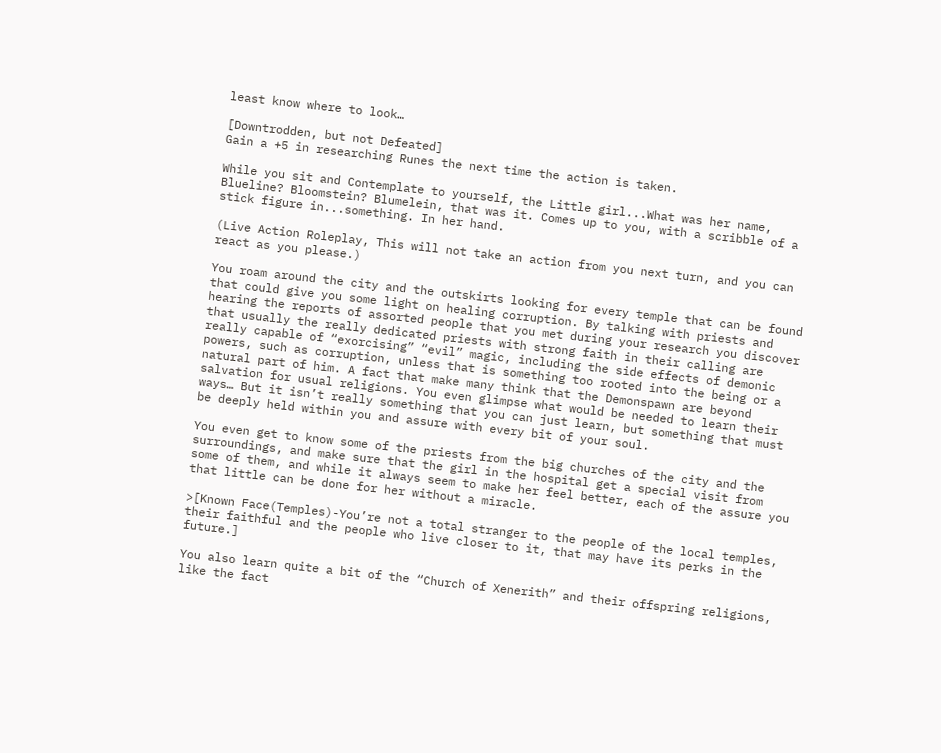least know where to look…

[Downtrodden, but not Defeated]
Gain a +5 in researching Runes the next time the action is taken.

While you sit and Contemplate to yourself, the Little girl...What was her name, Blueline? Bloomstein? Blumelein, that was it. Comes up to you, with a scribble of a stick figure in...something. In her hand.

(Live Action Roleplay, This will not take an action from you next turn, and you can react as you please.)

You roam around the city and the outskirts looking for every temple that can be found that could give you some light on healing corruption. By talking with priests and hearing the reports of assorted people that you met during your research you discover that usually the really dedicated priests with strong faith in their calling are really capable of “exorcising” “evil” magic, including the side effects of demonic powers, such as corruption, unless that is something too rooted into the being or a natural part of him. A fact that make many think that the Demonspawn are beyond salvation for usual religions. You even glimpse what would be needed to learn their ways… But it isn’t really something that you can just learn, but something that must be deeply held within you and assure with every bit of your soul.

You even get to know some of the priests from the big churches of the city and the surroundings, and make sure that the girl in the hospital get a special visit from some of them, and while it always seem to make her feel better, each of the assure you that little can be done for her without a miracle.

>[Known Face(Temples)-You’re not a total stranger to the people of the local temples, their faithful and the people who live closer to it, that may have its perks in the future.]

You also learn quite a bit of the “Church of Xenerith” and their offspring religions, like the fact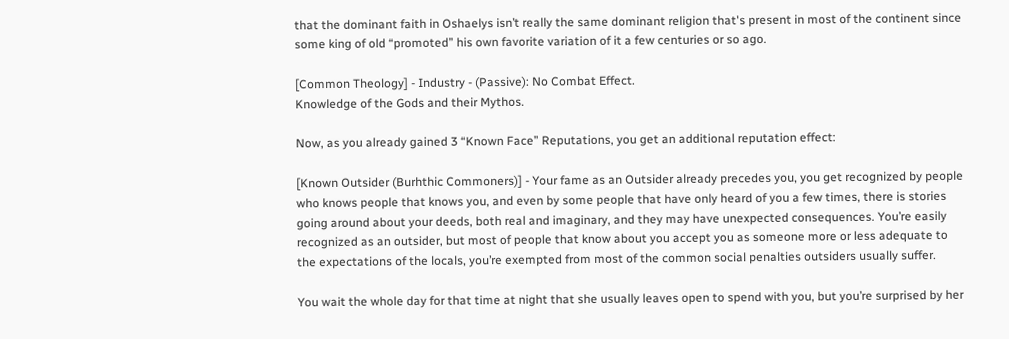that the dominant faith in Oshaelys isn’t really the same dominant religion that's present in most of the continent since some king of old “promoted” his own favorite variation of it a few centuries or so ago.

[Common Theology] - Industry - (Passive): No Combat Effect.
Knowledge of the Gods and their Mythos.

Now, as you already gained 3 “Known Face” Reputations, you get an additional reputation effect:

[Known Outsider (Burhthic Commoners)] - Your fame as an Outsider already precedes you, you get recognized by people who knows people that knows you, and even by some people that have only heard of you a few times, there is stories going around about your deeds, both real and imaginary, and they may have unexpected consequences. You’re easily recognized as an outsider, but most of people that know about you accept you as someone more or less adequate to the expectations of the locals, you’re exempted from most of the common social penalties outsiders usually suffer.

You wait the whole day for that time at night that she usually leaves open to spend with you, but you’re surprised by her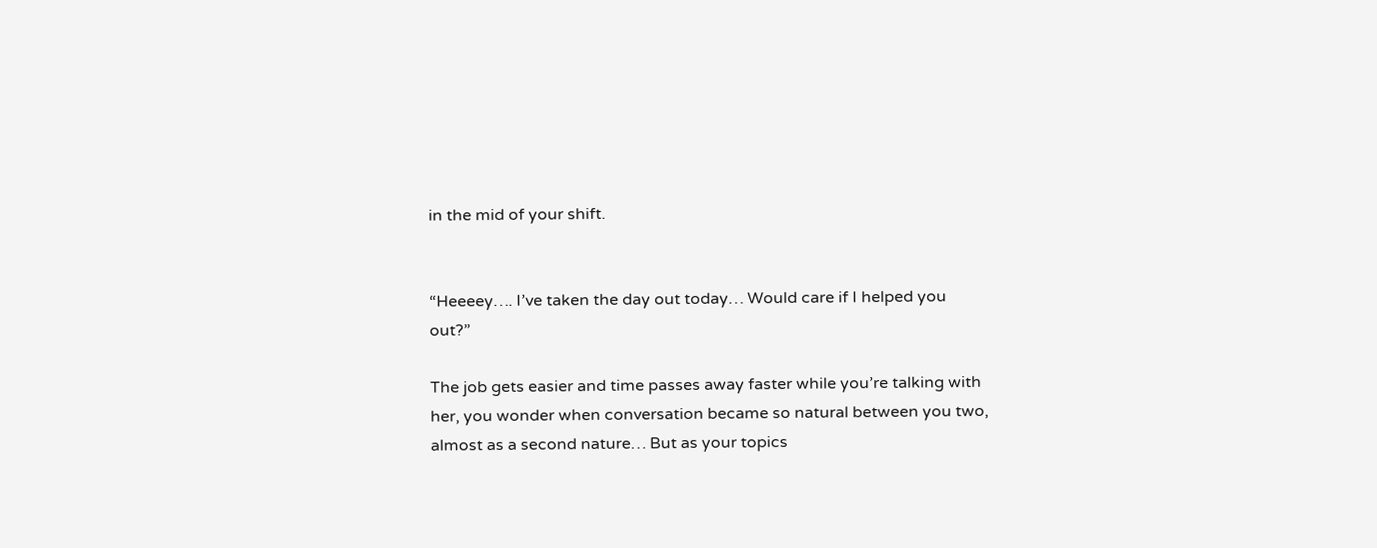in the mid of your shift.


“Heeeey…. I’ve taken the day out today… Would care if I helped you out?”

The job gets easier and time passes away faster while you’re talking with her, you wonder when conversation became so natural between you two, almost as a second nature… But as your topics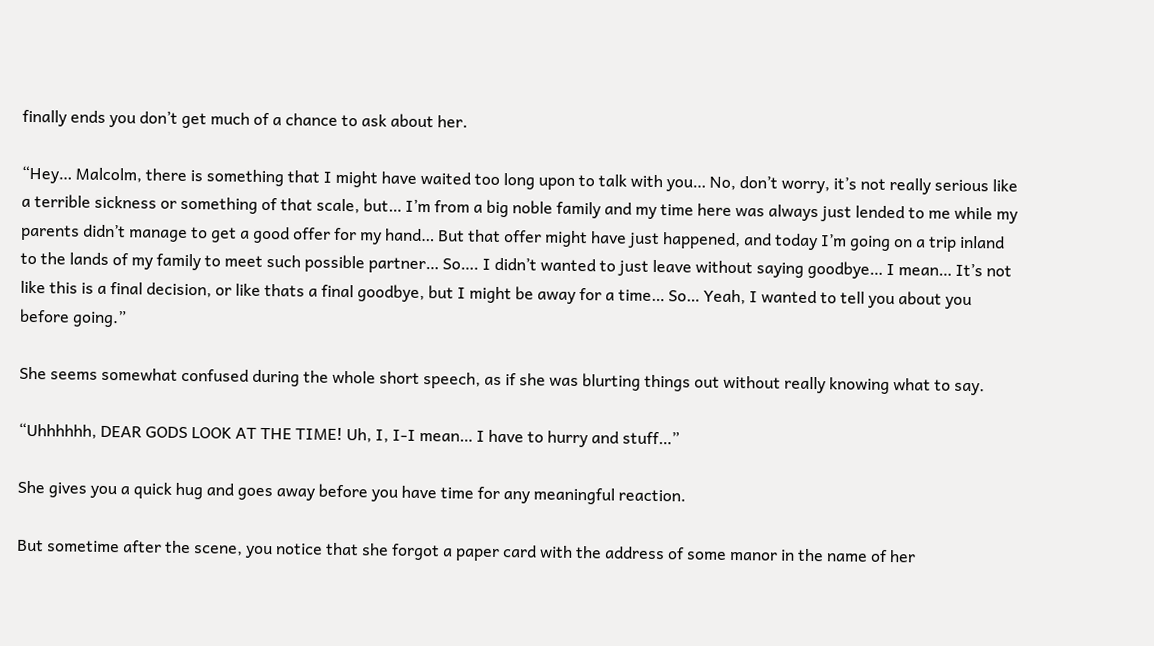finally ends you don’t get much of a chance to ask about her.

“Hey… Malcolm, there is something that I might have waited too long upon to talk with you… No, don’t worry, it’s not really serious like a terrible sickness or something of that scale, but… I’m from a big noble family and my time here was always just lended to me while my parents didn’t manage to get a good offer for my hand… But that offer might have just happened, and today I’m going on a trip inland to the lands of my family to meet such possible partner… So…. I didn’t wanted to just leave without saying goodbye… I mean… It’s not like this is a final decision, or like thats a final goodbye, but I might be away for a time… So… Yeah, I wanted to tell you about you before going.”

She seems somewhat confused during the whole short speech, as if she was blurting things out without really knowing what to say.

“Uhhhhhh, DEAR GODS LOOK AT THE TIME! Uh, I, I-I mean… I have to hurry and stuff…”

She gives you a quick hug and goes away before you have time for any meaningful reaction.

But sometime after the scene, you notice that she forgot a paper card with the address of some manor in the name of her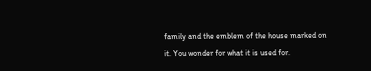family and the emblem of the house marked on it. You wonder for what it is used for.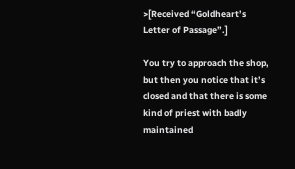>[Received “Goldheart’s Letter of Passage”.]

You try to approach the shop, but then you notice that it’s closed and that there is some kind of priest with badly maintained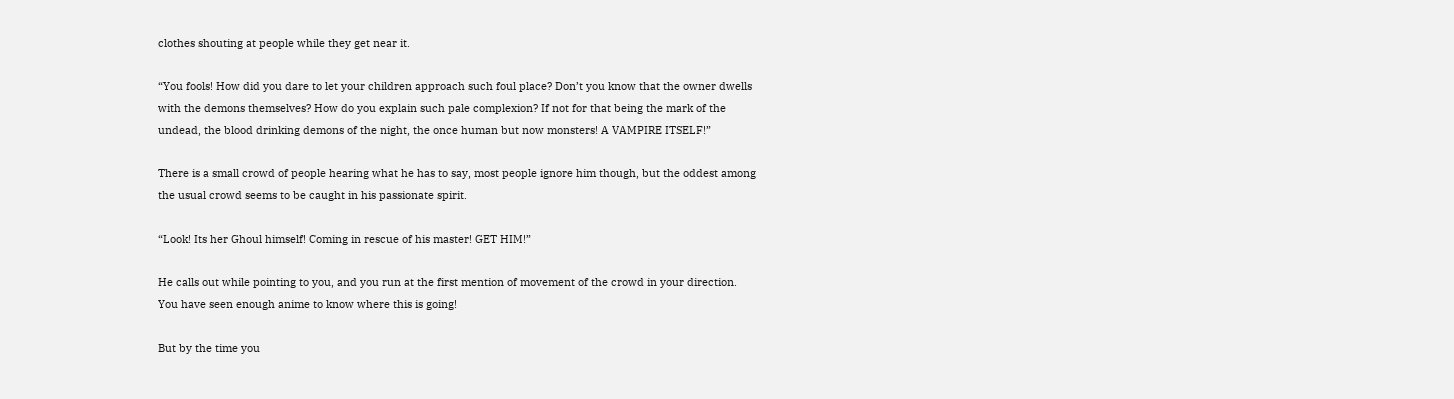clothes shouting at people while they get near it.

“You fools! How did you dare to let your children approach such foul place? Don’t you know that the owner dwells with the demons themselves? How do you explain such pale complexion? If not for that being the mark of the undead, the blood drinking demons of the night, the once human but now monsters! A VAMPIRE ITSELF!”

There is a small crowd of people hearing what he has to say, most people ignore him though, but the oddest among the usual crowd seems to be caught in his passionate spirit.

“Look! Its her Ghoul himself! Coming in rescue of his master! GET HIM!”

He calls out while pointing to you, and you run at the first mention of movement of the crowd in your direction. You have seen enough anime to know where this is going!

But by the time you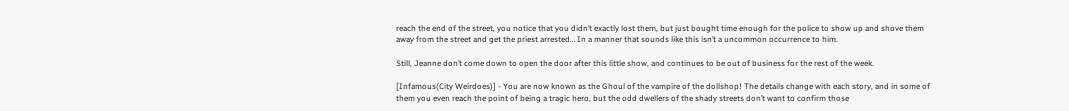reach the end of the street, you notice that you didn’t exactly lost them, but just bought time enough for the police to show up and shove them away from the street and get the priest arrested… In a manner that sounds like this isn’t a uncommon occurrence to him.

Still, Jeanne don’t come down to open the door after this little show, and continues to be out of business for the rest of the week.

[Infamous(City Weirdoes)] - You are now known as the Ghoul of the vampire of the dollshop! The details change with each story, and in some of them you even reach the point of being a tragic hero, but the odd dwellers of the shady streets don’t want to confirm those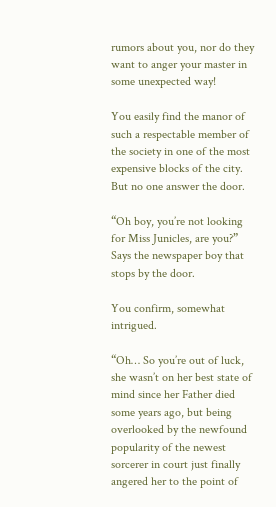rumors about you, nor do they want to anger your master in some unexpected way!

You easily find the manor of such a respectable member of the society in one of the most expensive blocks of the city. But no one answer the door.

“Oh boy, you’re not looking for Miss Junicles, are you?” Says the newspaper boy that stops by the door.

You confirm, somewhat intrigued.

“Oh… So you’re out of luck, she wasn’t on her best state of mind since her Father died some years ago, but being overlooked by the newfound popularity of the newest sorcerer in court just finally angered her to the point of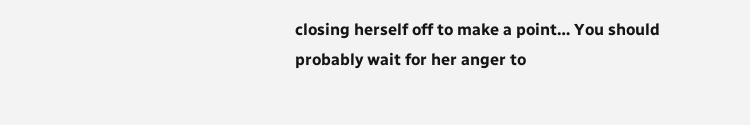closing herself off to make a point… You should probably wait for her anger to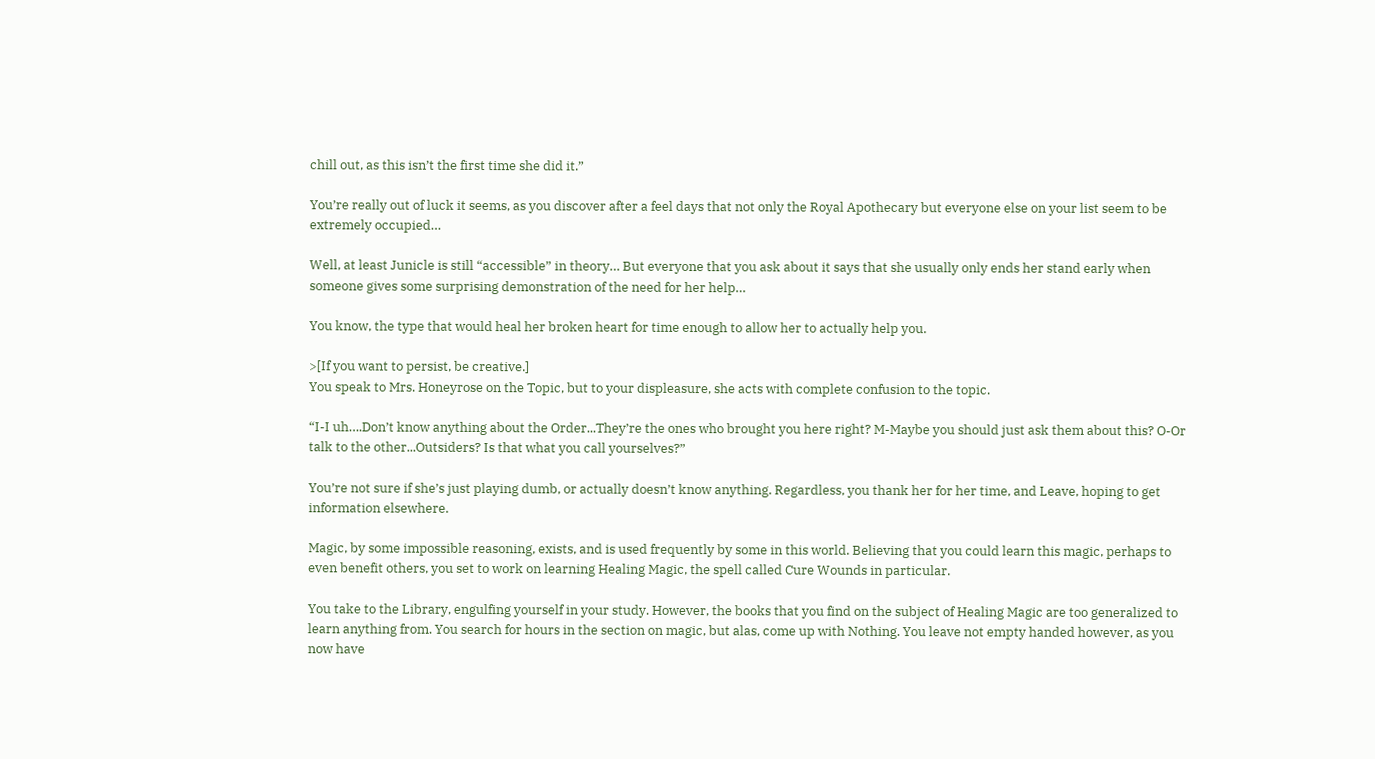chill out, as this isn’t the first time she did it.”

You’re really out of luck it seems, as you discover after a feel days that not only the Royal Apothecary but everyone else on your list seem to be extremely occupied…

Well, at least Junicle is still “accessible” in theory… But everyone that you ask about it says that she usually only ends her stand early when someone gives some surprising demonstration of the need for her help…

You know, the type that would heal her broken heart for time enough to allow her to actually help you.

>[If you want to persist, be creative.]
You speak to Mrs. Honeyrose on the Topic, but to your displeasure, she acts with complete confusion to the topic.

“I-I uh….Don’t know anything about the Order...They’re the ones who brought you here right? M-Maybe you should just ask them about this? O-Or talk to the other...Outsiders? Is that what you call yourselves?”

You’re not sure if she’s just playing dumb, or actually doesn’t know anything. Regardless, you thank her for her time, and Leave, hoping to get information elsewhere.

Magic, by some impossible reasoning, exists, and is used frequently by some in this world. Believing that you could learn this magic, perhaps to even benefit others, you set to work on learning Healing Magic, the spell called Cure Wounds in particular.

You take to the Library, engulfing yourself in your study. However, the books that you find on the subject of Healing Magic are too generalized to learn anything from. You search for hours in the section on magic, but alas, come up with Nothing. You leave not empty handed however, as you now have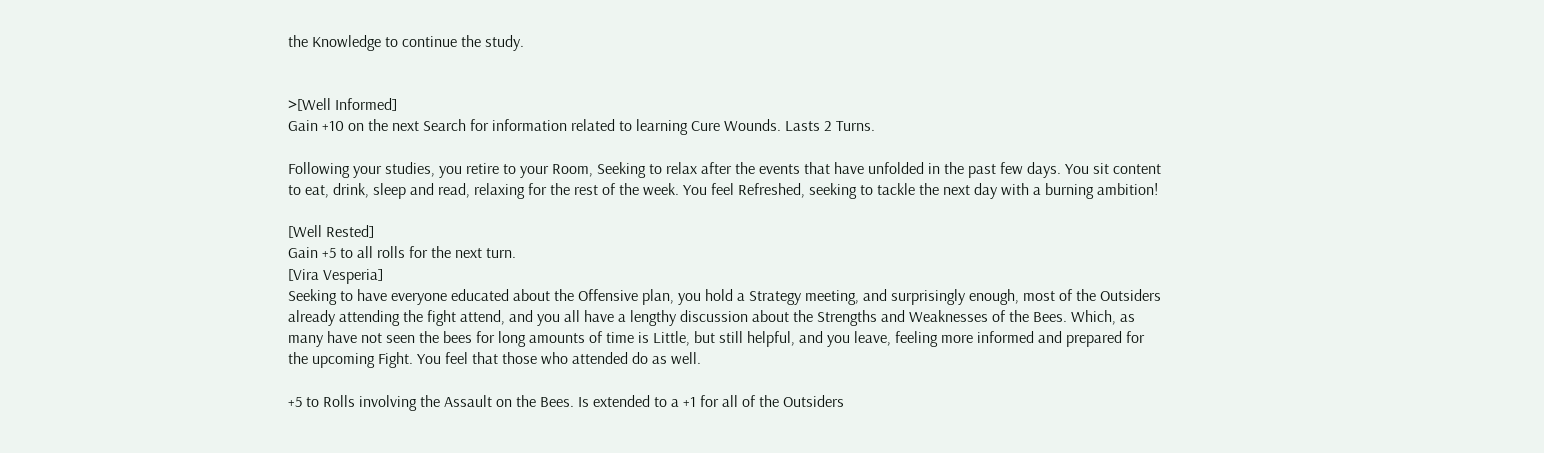the Knowledge to continue the study.


>[Well Informed]
Gain +10 on the next Search for information related to learning Cure Wounds. Lasts 2 Turns.

Following your studies, you retire to your Room, Seeking to relax after the events that have unfolded in the past few days. You sit content to eat, drink, sleep and read, relaxing for the rest of the week. You feel Refreshed, seeking to tackle the next day with a burning ambition!

[Well Rested]
Gain +5 to all rolls for the next turn.
[Vira Vesperia]
Seeking to have everyone educated about the Offensive plan, you hold a Strategy meeting, and surprisingly enough, most of the Outsiders already attending the fight attend, and you all have a lengthy discussion about the Strengths and Weaknesses of the Bees. Which, as many have not seen the bees for long amounts of time is Little, but still helpful, and you leave, feeling more informed and prepared for the upcoming Fight. You feel that those who attended do as well.

+5 to Rolls involving the Assault on the Bees. Is extended to a +1 for all of the Outsiders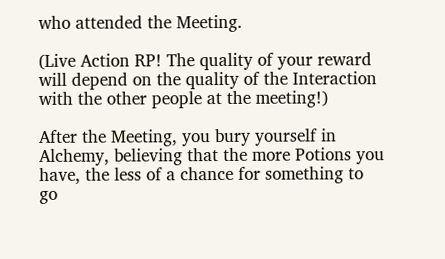who attended the Meeting.

(Live Action RP! The quality of your reward will depend on the quality of the Interaction with the other people at the meeting!)

After the Meeting, you bury yourself in Alchemy, believing that the more Potions you have, the less of a chance for something to go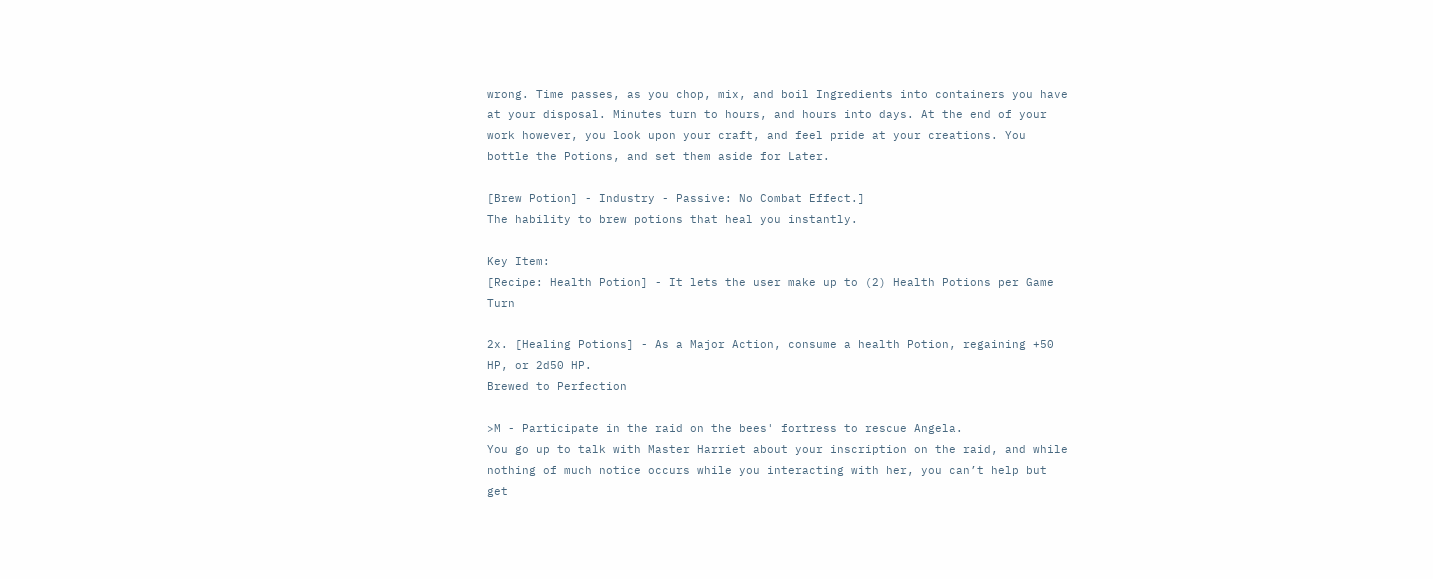wrong. Time passes, as you chop, mix, and boil Ingredients into containers you have at your disposal. Minutes turn to hours, and hours into days. At the end of your work however, you look upon your craft, and feel pride at your creations. You bottle the Potions, and set them aside for Later.

[Brew Potion] - Industry - Passive: No Combat Effect.]
The hability to brew potions that heal you instantly.

Key Item:
[Recipe: Health Potion] - It lets the user make up to (2) Health Potions per Game Turn

2x. [Healing Potions] - As a Major Action, consume a health Potion, regaining +50 HP, or 2d50 HP.
Brewed to Perfection

>M - Participate in the raid on the bees' fortress to rescue Angela.
You go up to talk with Master Harriet about your inscription on the raid, and while nothing of much notice occurs while you interacting with her, you can’t help but get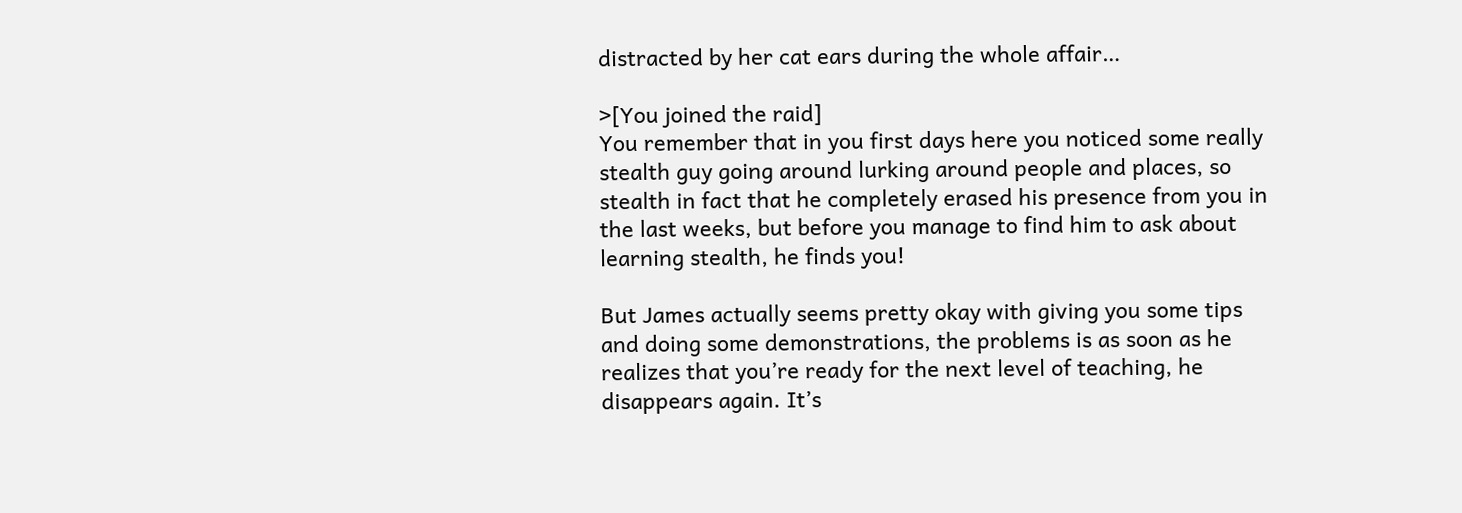distracted by her cat ears during the whole affair…

>[You joined the raid]
You remember that in you first days here you noticed some really stealth guy going around lurking around people and places, so stealth in fact that he completely erased his presence from you in the last weeks, but before you manage to find him to ask about learning stealth, he finds you!

But James actually seems pretty okay with giving you some tips and doing some demonstrations, the problems is as soon as he realizes that you’re ready for the next level of teaching, he disappears again. It’s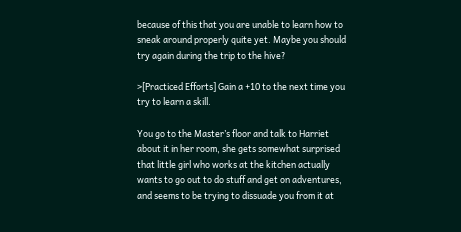because of this that you are unable to learn how to sneak around properly quite yet. Maybe you should try again during the trip to the hive?

>[Practiced Efforts] Gain a +10 to the next time you try to learn a skill.

You go to the Master’s floor and talk to Harriet about it in her room, she gets somewhat surprised that little girl who works at the kitchen actually wants to go out to do stuff and get on adventures, and seems to be trying to dissuade you from it at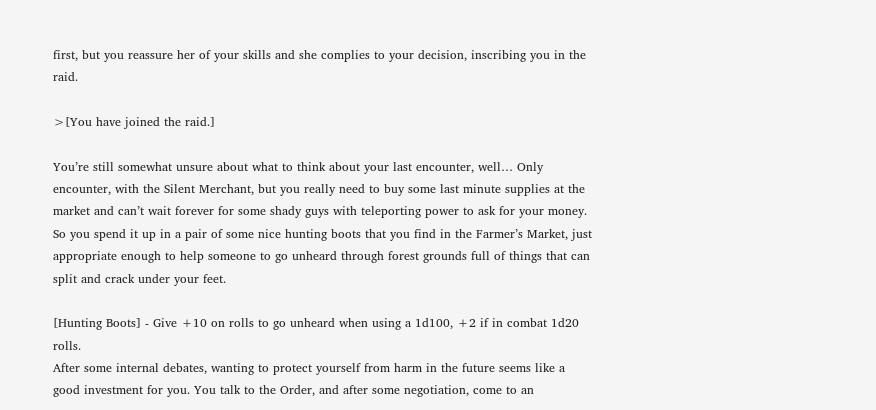first, but you reassure her of your skills and she complies to your decision, inscribing you in the raid.

>[You have joined the raid.]

You’re still somewhat unsure about what to think about your last encounter, well… Only encounter, with the Silent Merchant, but you really need to buy some last minute supplies at the market and can’t wait forever for some shady guys with teleporting power to ask for your money. So you spend it up in a pair of some nice hunting boots that you find in the Farmer’s Market, just appropriate enough to help someone to go unheard through forest grounds full of things that can split and crack under your feet.

[Hunting Boots] - Give +10 on rolls to go unheard when using a 1d100, +2 if in combat 1d20 rolls.
After some internal debates, wanting to protect yourself from harm in the future seems like a good investment for you. You talk to the Order, and after some negotiation, come to an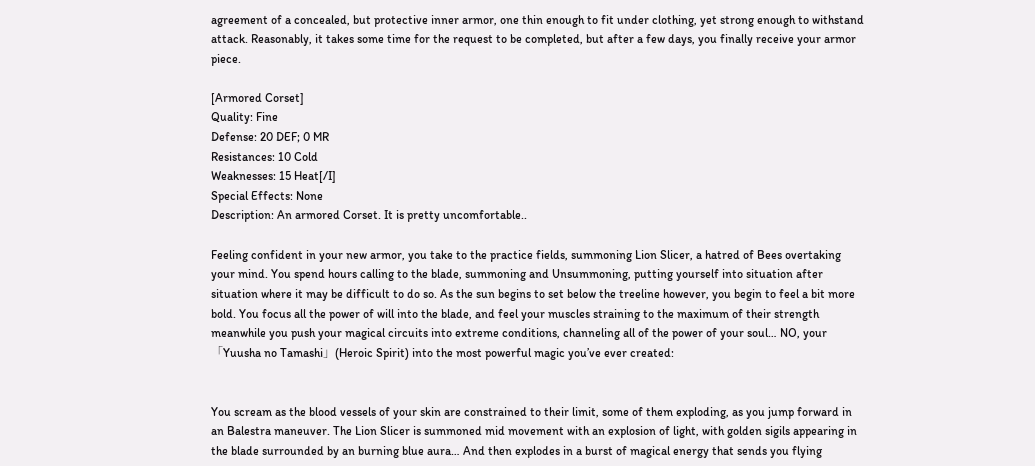agreement of a concealed, but protective inner armor, one thin enough to fit under clothing, yet strong enough to withstand attack. Reasonably, it takes some time for the request to be completed, but after a few days, you finally receive your armor piece.

[Armored Corset]
Quality: Fine
Defense: 20 DEF; 0 MR
Resistances: 10 Cold
Weaknesses: 15 Heat[/I]
Special Effects: None
Description: An armored Corset. It is pretty uncomfortable..

Feeling confident in your new armor, you take to the practice fields, summoning Lion Slicer, a hatred of Bees overtaking your mind. You spend hours calling to the blade, summoning and Unsummoning, putting yourself into situation after situation where it may be difficult to do so. As the sun begins to set below the treeline however, you begin to feel a bit more bold. You focus all the power of will into the blade, and feel your muscles straining to the maximum of their strength meanwhile you push your magical circuits into extreme conditions, channeling all of the power of your soul… NO, your 「Yuusha no Tamashi」(Heroic Spirit) into the most powerful magic you’ve ever created:


You scream as the blood vessels of your skin are constrained to their limit, some of them exploding, as you jump forward in an Balestra maneuver. The Lion Slicer is summoned mid movement with an explosion of light, with golden sigils appearing in the blade surrounded by an burning blue aura… And then explodes in a burst of magical energy that sends you flying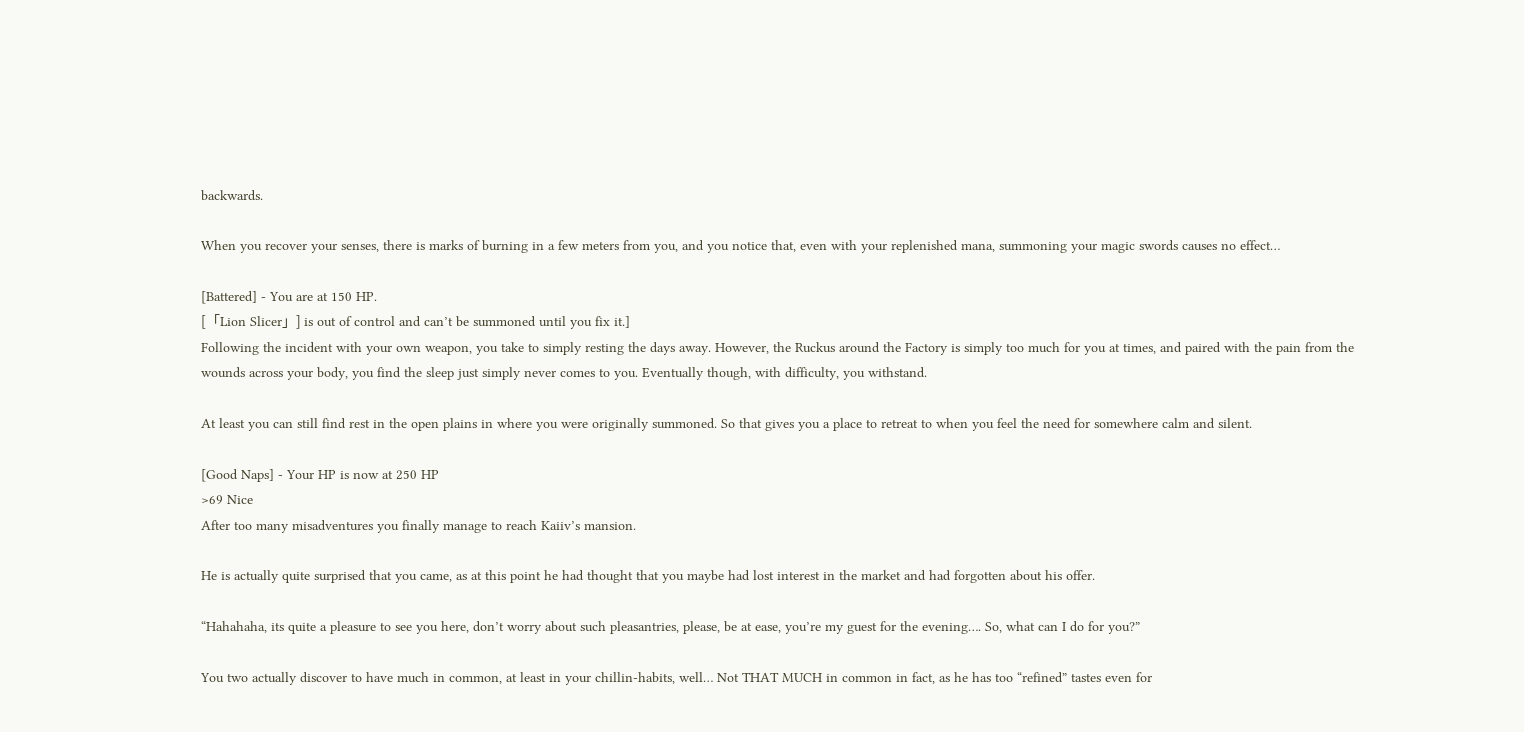backwards.

When you recover your senses, there is marks of burning in a few meters from you, and you notice that, even with your replenished mana, summoning your magic swords causes no effect…

[Battered] - You are at 150 HP.
[「Lion Slicer」] is out of control and can’t be summoned until you fix it.]
Following the incident with your own weapon, you take to simply resting the days away. However, the Ruckus around the Factory is simply too much for you at times, and paired with the pain from the wounds across your body, you find the sleep just simply never comes to you. Eventually though, with difficulty, you withstand.

At least you can still find rest in the open plains in where you were originally summoned. So that gives you a place to retreat to when you feel the need for somewhere calm and silent.

[Good Naps] - Your HP is now at 250 HP
>69 Nice
After too many misadventures you finally manage to reach Kaiiv’s mansion.

He is actually quite surprised that you came, as at this point he had thought that you maybe had lost interest in the market and had forgotten about his offer.

“Hahahaha, its quite a pleasure to see you here, don’t worry about such pleasantries, please, be at ease, you’re my guest for the evening…. So, what can I do for you?”

You two actually discover to have much in common, at least in your chillin-habits, well… Not THAT MUCH in common in fact, as he has too “refined” tastes even for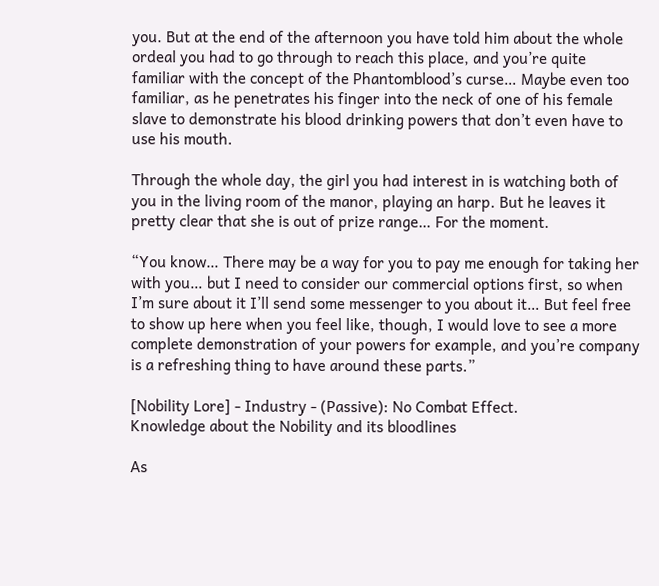you. But at the end of the afternoon you have told him about the whole ordeal you had to go through to reach this place, and you’re quite familiar with the concept of the Phantomblood’s curse… Maybe even too familiar, as he penetrates his finger into the neck of one of his female slave to demonstrate his blood drinking powers that don’t even have to use his mouth.

Through the whole day, the girl you had interest in is watching both of you in the living room of the manor, playing an harp. But he leaves it pretty clear that she is out of prize range… For the moment.

“You know… There may be a way for you to pay me enough for taking her with you… but I need to consider our commercial options first, so when I’m sure about it I’ll send some messenger to you about it… But feel free to show up here when you feel like, though, I would love to see a more complete demonstration of your powers for example, and you’re company is a refreshing thing to have around these parts.”

[Nobility Lore] - Industry - (Passive): No Combat Effect.
Knowledge about the Nobility and its bloodlines

As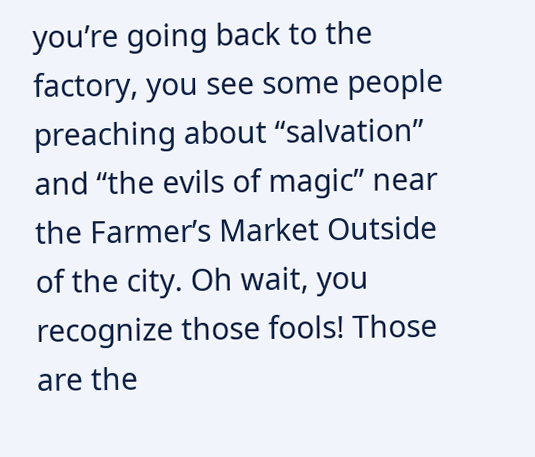you’re going back to the factory, you see some people preaching about “salvation” and “the evils of magic” near the Farmer’s Market Outside of the city. Oh wait, you recognize those fools! Those are the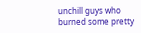unchill guys who burned some pretty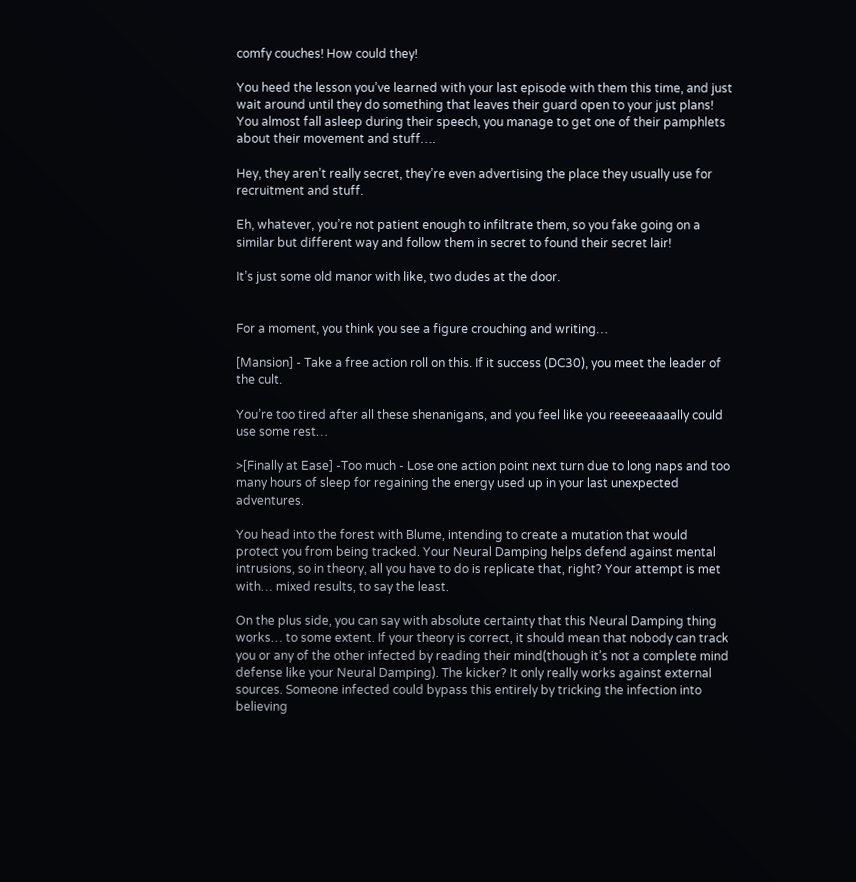comfy couches! How could they!

You heed the lesson you’ve learned with your last episode with them this time, and just wait around until they do something that leaves their guard open to your just plans! You almost fall asleep during their speech, you manage to get one of their pamphlets about their movement and stuff….

Hey, they aren’t really secret, they’re even advertising the place they usually use for recruitment and stuff.

Eh, whatever, you’re not patient enough to infiltrate them, so you fake going on a similar but different way and follow them in secret to found their secret lair!

It’s just some old manor with like, two dudes at the door.


For a moment, you think you see a figure crouching and writing…

[Mansion] - Take a free action roll on this. If it success (DC30), you meet the leader of the cult.

You’re too tired after all these shenanigans, and you feel like you reeeeeaaaally could use some rest…

>[Finally at Ease] -Too much - Lose one action point next turn due to long naps and too many hours of sleep for regaining the energy used up in your last unexpected adventures.

You head into the forest with Blume, intending to create a mutation that would protect you from being tracked. Your Neural Damping helps defend against mental intrusions, so in theory, all you have to do is replicate that, right? Your attempt is met with… mixed results, to say the least.

On the plus side, you can say with absolute certainty that this Neural Damping thing works… to some extent. If your theory is correct, it should mean that nobody can track you or any of the other infected by reading their mind(though it’s not a complete mind defense like your Neural Damping). The kicker? It only really works against external sources. Someone infected could bypass this entirely by tricking the infection into believing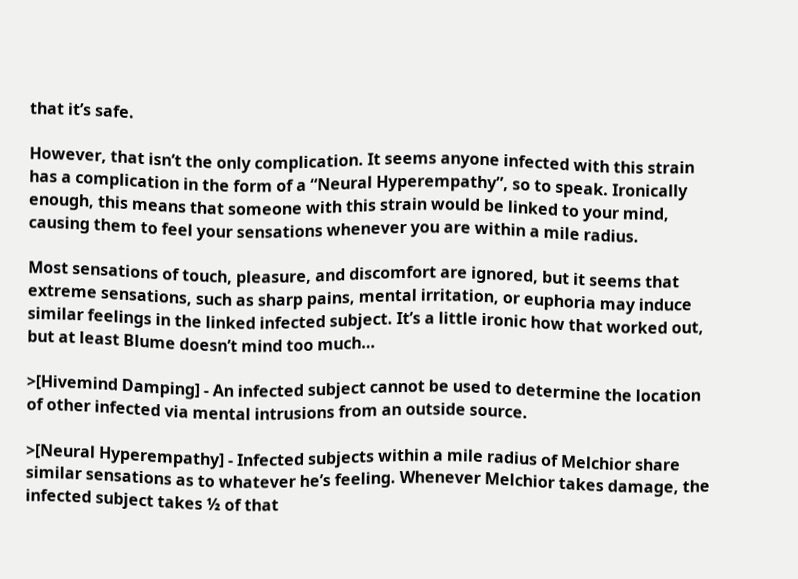that it’s safe.

However, that isn’t the only complication. It seems anyone infected with this strain has a complication in the form of a “Neural Hyperempathy”, so to speak. Ironically enough, this means that someone with this strain would be linked to your mind, causing them to feel your sensations whenever you are within a mile radius.

Most sensations of touch, pleasure, and discomfort are ignored, but it seems that extreme sensations, such as sharp pains, mental irritation, or euphoria may induce similar feelings in the linked infected subject. It’s a little ironic how that worked out, but at least Blume doesn’t mind too much…

>[Hivemind Damping] - An infected subject cannot be used to determine the location of other infected via mental intrusions from an outside source.

>[Neural Hyperempathy] - Infected subjects within a mile radius of Melchior share similar sensations as to whatever he’s feeling. Whenever Melchior takes damage, the infected subject takes ½ of that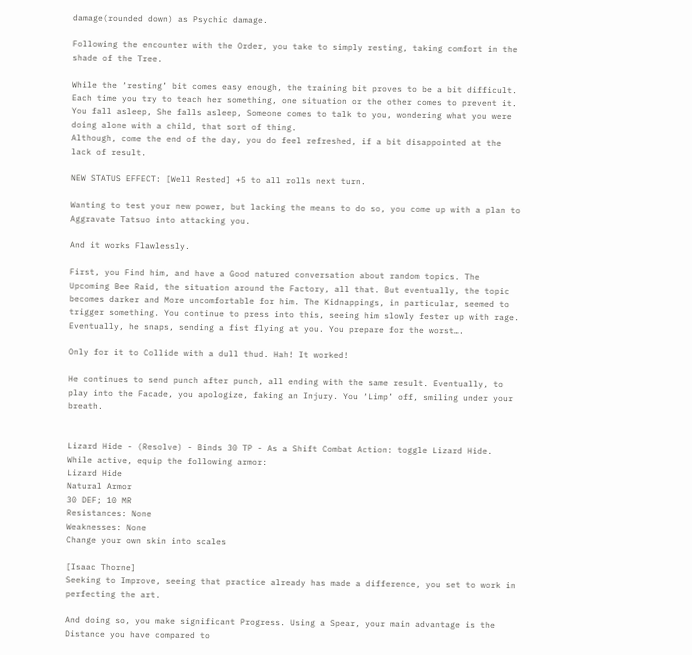damage(rounded down) as Psychic damage.

Following the encounter with the Order, you take to simply resting, taking comfort in the shade of the Tree.

While the ‘resting’ bit comes easy enough, the training bit proves to be a bit difficult. Each time you try to teach her something, one situation or the other comes to prevent it. You fall asleep, She falls asleep, Someone comes to talk to you, wondering what you were doing alone with a child, that sort of thing.
Although, come the end of the day, you do feel refreshed, if a bit disappointed at the lack of result.

NEW STATUS EFFECT: [Well Rested] +5 to all rolls next turn.

Wanting to test your new power, but lacking the means to do so, you come up with a plan to Aggravate Tatsuo into attacking you.

And it works Flawlessly.

First, you Find him, and have a Good natured conversation about random topics. The Upcoming Bee Raid, the situation around the Factory, all that. But eventually, the topic becomes darker and More uncomfortable for him. The Kidnappings, in particular, seemed to trigger something. You continue to press into this, seeing him slowly fester up with rage. Eventually, he snaps, sending a fist flying at you. You prepare for the worst….

Only for it to Collide with a dull thud. Hah! It worked!

He continues to send punch after punch, all ending with the same result. Eventually, to play into the Facade, you apologize, faking an Injury. You ‘Limp’ off, smiling under your breath.


Lizard Hide - (Resolve) - Binds 30 TP - As a Shift Combat Action: toggle Lizard Hide. While active, equip the following armor:
Lizard Hide
Natural Armor
30 DEF; 10 MR
Resistances: None
Weaknesses: None
Change your own skin into scales

[Isaac Thorne]
Seeking to Improve, seeing that practice already has made a difference, you set to work in perfecting the art.

And doing so, you make significant Progress. Using a Spear, your main advantage is the Distance you have compared to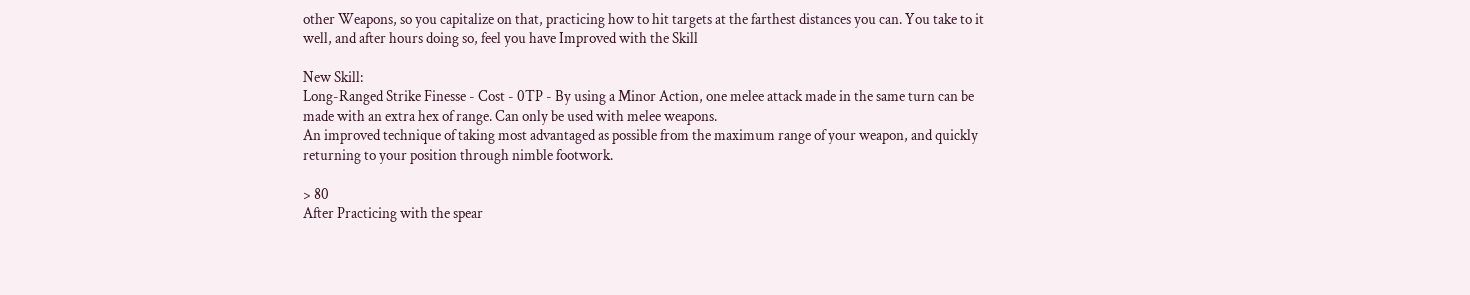other Weapons, so you capitalize on that, practicing how to hit targets at the farthest distances you can. You take to it well, and after hours doing so, feel you have Improved with the Skill

New Skill:
Long-Ranged Strike Finesse - Cost - 0TP - By using a Minor Action, one melee attack made in the same turn can be made with an extra hex of range. Can only be used with melee weapons.
An improved technique of taking most advantaged as possible from the maximum range of your weapon, and quickly returning to your position through nimble footwork.

> 80
After Practicing with the spear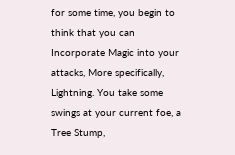for some time, you begin to think that you can Incorporate Magic into your attacks, More specifically, Lightning. You take some swings at your current foe, a Tree Stump,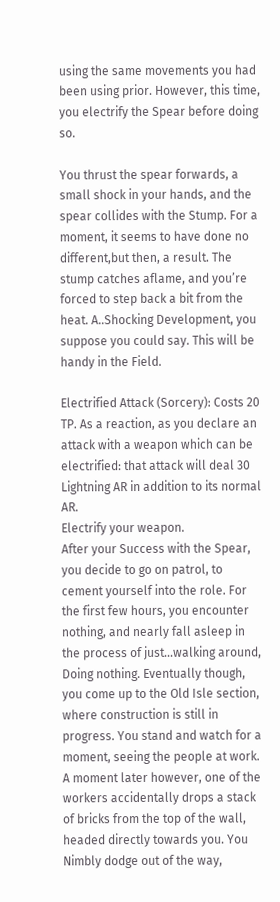using the same movements you had been using prior. However, this time, you electrify the Spear before doing so.

You thrust the spear forwards, a small shock in your hands, and the spear collides with the Stump. For a moment, it seems to have done no different,but then, a result. The stump catches aflame, and you’re forced to step back a bit from the heat. A..Shocking Development, you suppose you could say. This will be handy in the Field.

Electrified Attack (Sorcery): Costs 20 TP. As a reaction, as you declare an attack with a weapon which can be electrified: that attack will deal 30 Lightning AR in addition to its normal AR.
Electrify your weapon.
After your Success with the Spear, you decide to go on patrol, to cement yourself into the role. For the first few hours, you encounter nothing, and nearly fall asleep in the process of just...walking around, Doing nothing. Eventually though, you come up to the Old Isle section, where construction is still in progress. You stand and watch for a moment, seeing the people at work. A moment later however, one of the workers accidentally drops a stack of bricks from the top of the wall, headed directly towards you. You Nimbly dodge out of the way,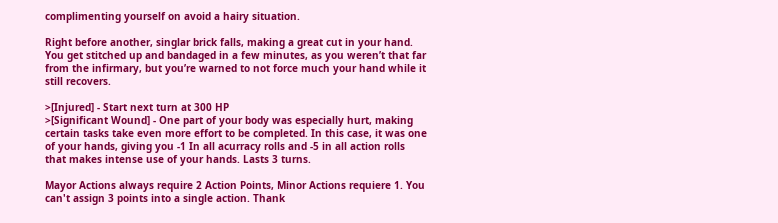complimenting yourself on avoid a hairy situation.

Right before another, singlar brick falls, making a great cut in your hand. You get stitched up and bandaged in a few minutes, as you weren’t that far from the infirmary, but you’re warned to not force much your hand while it still recovers.

>[Injured] - Start next turn at 300 HP
>[Significant Wound] - One part of your body was especially hurt, making certain tasks take even more effort to be completed. In this case, it was one of your hands, giving you -1 In all acurracy rolls and -5 in all action rolls that makes intense use of your hands. Lasts 3 turns.

Mayor Actions always require 2 Action Points, Minor Actions requiere 1. You can't assign 3 points into a single action. Thank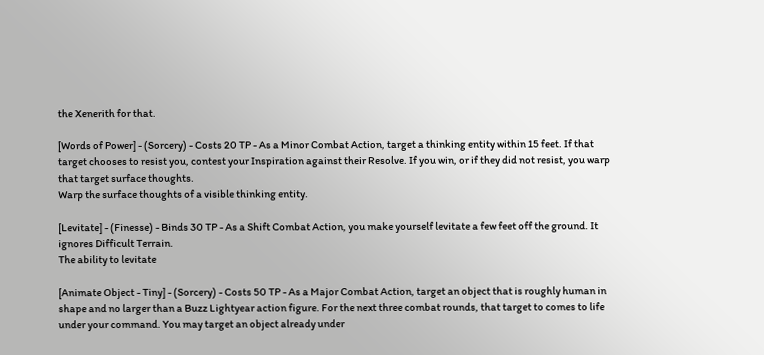the Xenerith for that.

[Words of Power] - (Sorcery) - Costs 20 TP - As a Minor Combat Action, target a thinking entity within 15 feet. If that target chooses to resist you, contest your Inspiration against their Resolve. If you win, or if they did not resist, you warp that target surface thoughts.
Warp the surface thoughts of a visible thinking entity.

[Levitate] - (Finesse) - Binds 30 TP - As a Shift Combat Action, you make yourself levitate a few feet off the ground. It ignores Difficult Terrain.
The ability to levitate

[Animate Object - Tiny] - (Sorcery) - Costs 50 TP - As a Major Combat Action, target an object that is roughly human in shape and no larger than a Buzz Lightyear action figure. For the next three combat rounds, that target to comes to life under your command. You may target an object already under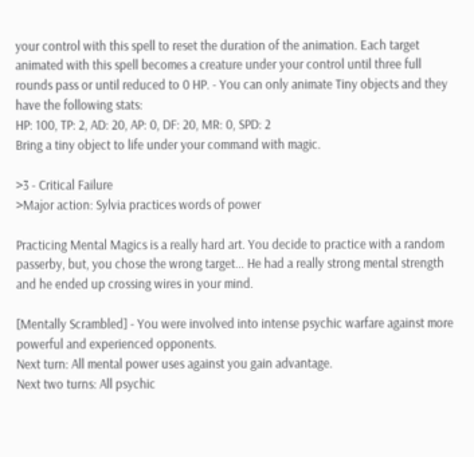your control with this spell to reset the duration of the animation. Each target animated with this spell becomes a creature under your control until three full rounds pass or until reduced to 0 HP. - You can only animate Tiny objects and they have the following stats:
HP: 100, TP: 2, AD: 20, AP: 0, DF: 20, MR: 0, SPD: 2
Bring a tiny object to life under your command with magic.

>3 - Critical Failure
>Major action: Sylvia practices words of power

Practicing Mental Magics is a really hard art. You decide to practice with a random passerby, but, you chose the wrong target... He had a really strong mental strength and he ended up crossing wires in your mind.

[Mentally Scrambled] - You were involved into intense psychic warfare against more powerful and experienced opponents.
Next turn: All mental power uses against you gain advantage.
Next two turns: All psychic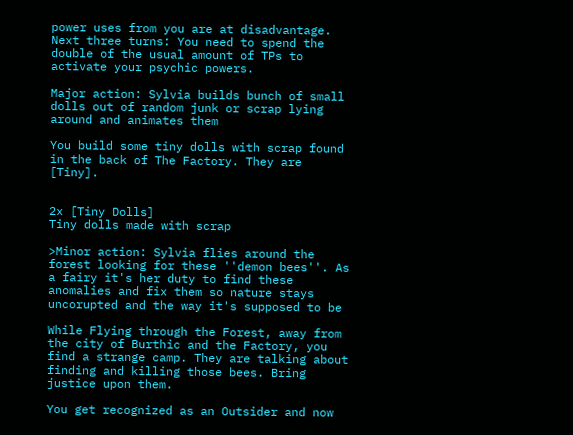power uses from you are at disadvantage.
Next three turns: You need to spend the double of the usual amount of TPs to activate your psychic powers.

Major action: Sylvia builds bunch of small dolls out of random junk or scrap lying around and animates them

You build some tiny dolls with scrap found in the back of The Factory. They are [Tiny].


2x [Tiny Dolls]
Tiny dolls made with scrap

>Minor action: Sylvia flies around the forest looking for these ''demon bees''. As a fairy it's her duty to find these anomalies and fix them so nature stays uncorupted and the way it's supposed to be

While Flying through the Forest, away from the city of Burthic and the Factory, you find a strange camp. They are talking about finding and killing those bees. Bring justice upon them.

You get recognized as an Outsider and now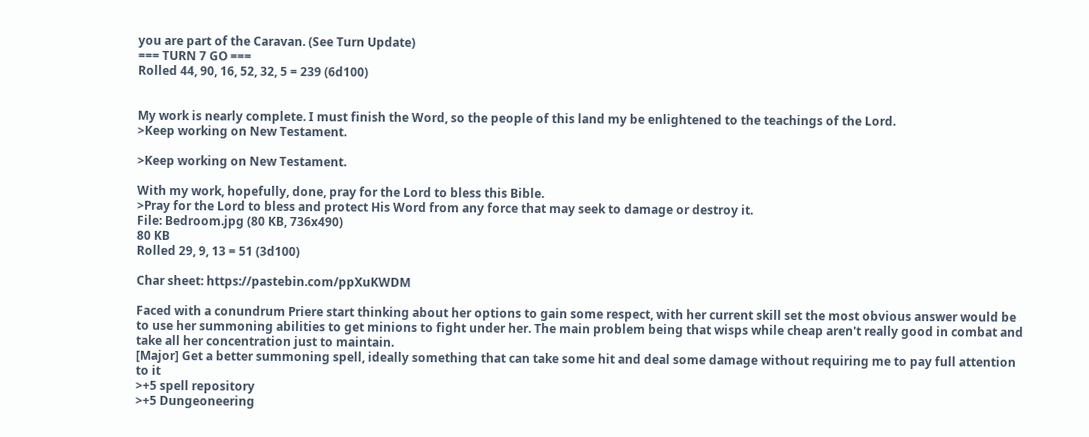you are part of the Caravan. (See Turn Update)
=== TURN 7 GO ===
Rolled 44, 90, 16, 52, 32, 5 = 239 (6d100)


My work is nearly complete. I must finish the Word, so the people of this land my be enlightened to the teachings of the Lord.
>Keep working on New Testament.

>Keep working on New Testament.

With my work, hopefully, done, pray for the Lord to bless this Bible.
>Pray for the Lord to bless and protect His Word from any force that may seek to damage or destroy it.
File: Bedroom.jpg (80 KB, 736x490)
80 KB
Rolled 29, 9, 13 = 51 (3d100)

Char sheet: https://pastebin.com/ppXuKWDM

Faced with a conundrum Priere start thinking about her options to gain some respect, with her current skill set the most obvious answer would be to use her summoning abilities to get minions to fight under her. The main problem being that wisps while cheap aren't really good in combat and take all her concentration just to maintain.
[Major] Get a better summoning spell, ideally something that can take some hit and deal some damage without requiring me to pay full attention to it
>+5 spell repository
>+5 Dungeoneering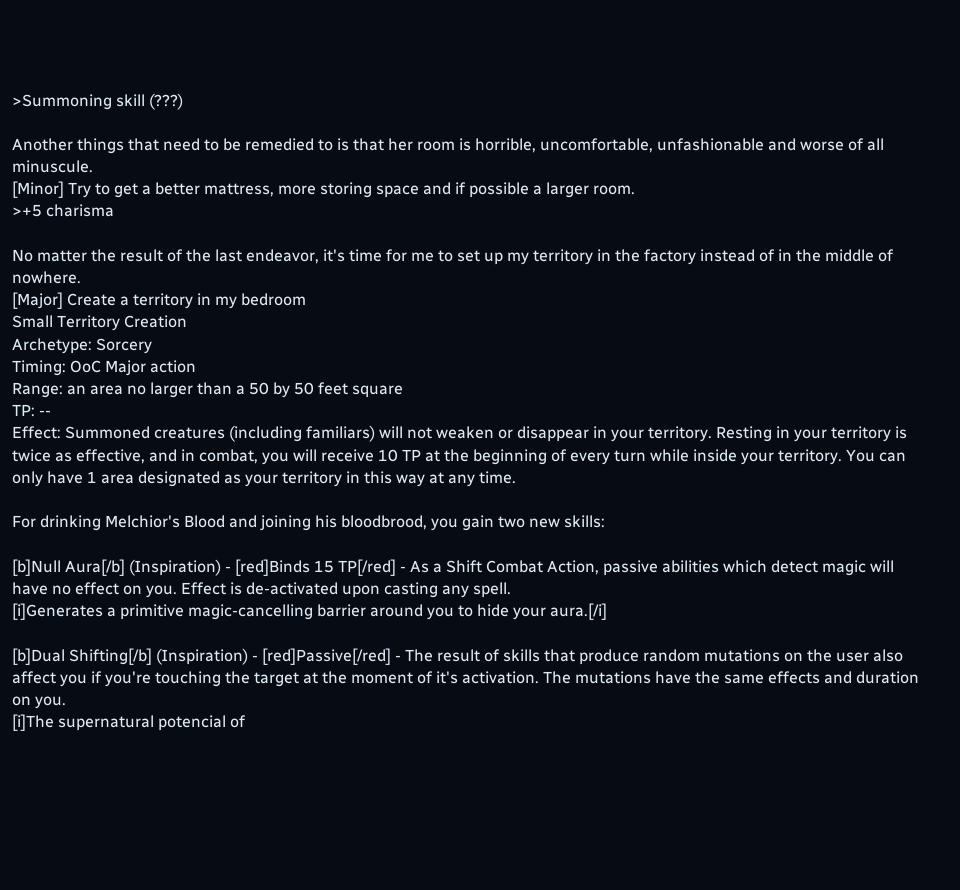>Summoning skill (???)

Another things that need to be remedied to is that her room is horrible, uncomfortable, unfashionable and worse of all minuscule.
[Minor] Try to get a better mattress, more storing space and if possible a larger room.
>+5 charisma

No matter the result of the last endeavor, it's time for me to set up my territory in the factory instead of in the middle of nowhere.
[Major] Create a territory in my bedroom
Small Territory Creation
Archetype: Sorcery
Timing: OoC Major action
Range: an area no larger than a 50 by 50 feet square
TP: --
Effect: Summoned creatures (including familiars) will not weaken or disappear in your territory. Resting in your territory is twice as effective, and in combat, you will receive 10 TP at the beginning of every turn while inside your territory. You can only have 1 area designated as your territory in this way at any time.

For drinking Melchior's Blood and joining his bloodbrood, you gain two new skills:

[b]Null Aura[/b] (Inspiration) - [red]Binds 15 TP[/red] - As a Shift Combat Action, passive abilities which detect magic will have no effect on you. Effect is de-activated upon casting any spell.
[i]Generates a primitive magic-cancelling barrier around you to hide your aura.[/i]

[b]Dual Shifting[/b] (Inspiration) - [red]Passive[/red] - The result of skills that produce random mutations on the user also affect you if you're touching the target at the moment of it's activation. The mutations have the same effects and duration on you.
[i]The supernatural potencial of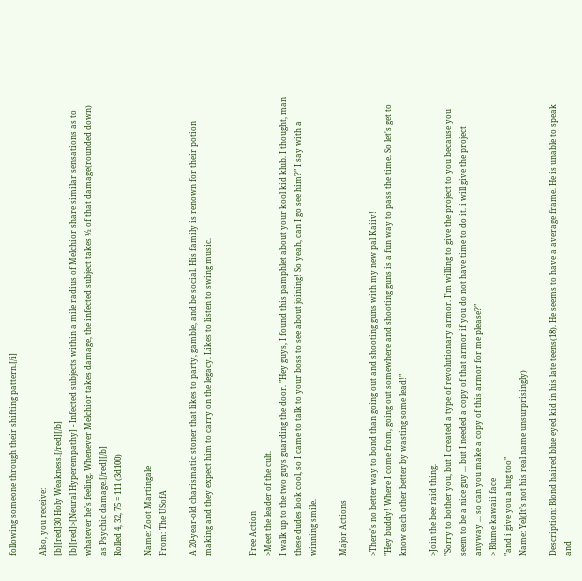following someone through their shifting pattern.[/i]

Also, you receive:
[b][red]30 Holy Weakness.[/red][/b]
[b][red]>[Neural Hyperempathy] - Infected subjects within a mile radius of Melchior share similar sensations as to whatever he’s feeling. Whenever Melchior takes damage, the infected subject takes ½ of that damage(rounded down) as Psychic damage.[/red][/b]
Rolled 4, 32, 75 = 111 (3d100)

Name: Zoot Martingale
From: The USofA

A 20-year-old charismatic stoner that likes to party, gamble, and be social. His family is renown for their potion making and they expect him to carry on the legacy. Likes to listen to swing music.


Free Action
>Meet the leader of the cult.
I walk up to the two guys guarding the door. "Hey guys, I found this pamphlet about your kool kid klub. I thought, man these dudes look cool, so I came to talk to your boss to see about joining! So yeah, can I go see him?" I say with a winning smile.

Major Actions

>There's no better way to bond than going out and shooting guns with my new pal Kaiiv!
"Hey buddy! Where I come from, going out somewhere and shooting guns is a fun way to pass the time. So let's get to know each other better by wasting some lead!"

>Join the bee raid thing.
"Sorry to bother you, but I created a type of revolutionary armor. I'm willing to give the project to you because you seem to be a nice guy ... but I needed a copy of that armor if you do not have time to do it. i will give the project anyway ... so can you make a copy of this armor for me please?"
> Blume kawaii face
"and i give you a hug too"
Name: Yel(It’s not his real name unsurprisingly)

Description: Blond haired blue eyed kid in his late teens(18). He seems to have a average frame. He is unable to speak and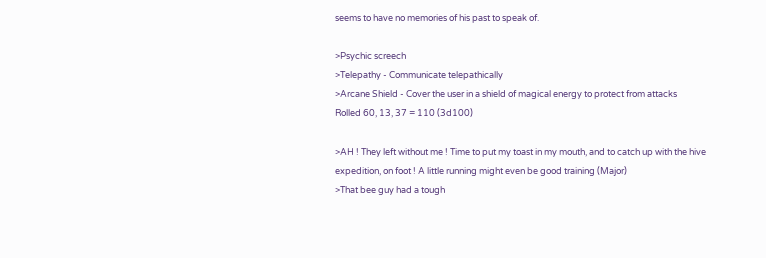seems to have no memories of his past to speak of.

>Psychic screech
>Telepathy - Communicate telepathically
>Arcane Shield - Cover the user in a shield of magical energy to protect from attacks
Rolled 60, 13, 37 = 110 (3d100)

>AH ! They left without me ! Time to put my toast in my mouth, and to catch up with the hive expedition, on foot ! A little running might even be good training (Major)
>That bee guy had a tough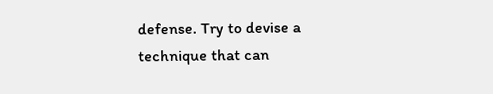defense. Try to devise a technique that can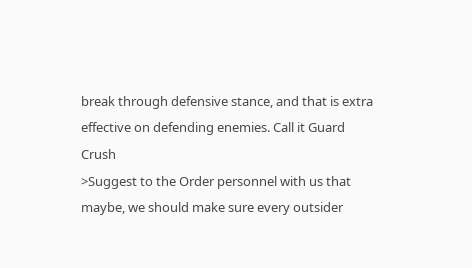break through defensive stance, and that is extra effective on defending enemies. Call it Guard Crush
>Suggest to the Order personnel with us that maybe, we should make sure every outsider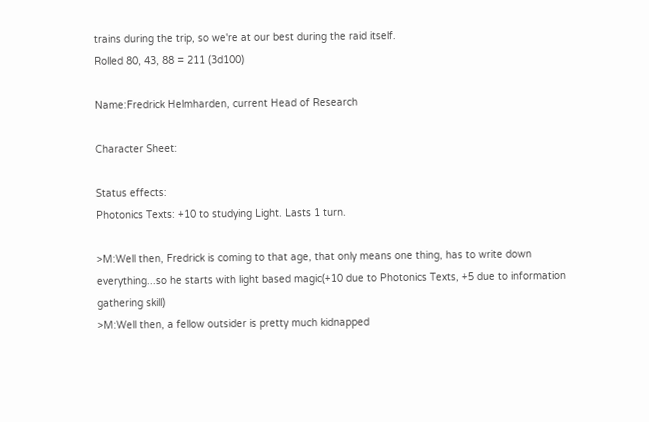trains during the trip, so we're at our best during the raid itself.
Rolled 80, 43, 88 = 211 (3d100)

Name:Fredrick Helmharden, current Head of Research

Character Sheet:

Status effects:
Photonics Texts: +10 to studying Light. Lasts 1 turn.

>M:Well then, Fredrick is coming to that age, that only means one thing, has to write down everything...so he starts with light based magic(+10 due to Photonics Texts, +5 due to information gathering skill)
>M:Well then, a fellow outsider is pretty much kidnapped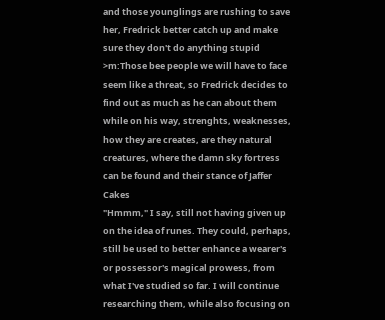and those younglings are rushing to save her, Fredrick better catch up and make sure they don't do anything stupid
>m:Those bee people we will have to face seem like a threat, so Fredrick decides to find out as much as he can about them while on his way, strenghts, weaknesses, how they are creates, are they natural creatures, where the damn sky fortress can be found and their stance of Jaffer Cakes
"Hmmm," I say, still not having given up on the idea of runes. They could, perhaps, still be used to better enhance a wearer's or possessor's magical prowess, from what I've studied so far. I will continue researching them, while also focusing on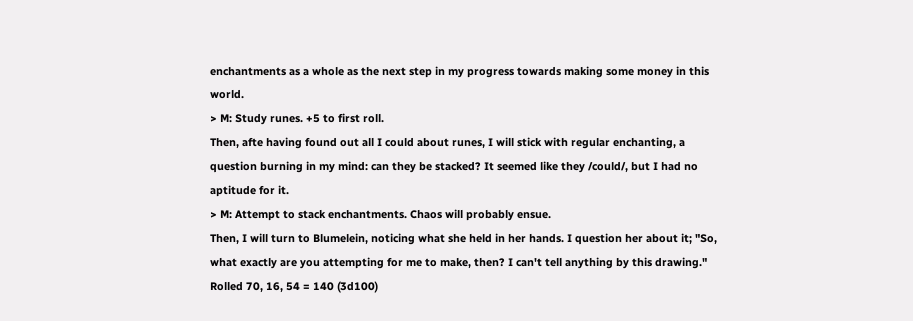enchantments as a whole as the next step in my progress towards making some money in this world.
> M: Study runes. +5 to first roll.
Then, afte having found out all I could about runes, I will stick with regular enchanting, a question burning in my mind: can they be stacked? It seemed like they /could/, but I had no aptitude for it.
> M: Attempt to stack enchantments. Chaos will probably ensue.
Then, I will turn to Blumelein, noticing what she held in her hands. I question her about it; "So, what exactly are you attempting for me to make, then? I can't tell anything by this drawing."
Rolled 70, 16, 54 = 140 (3d100)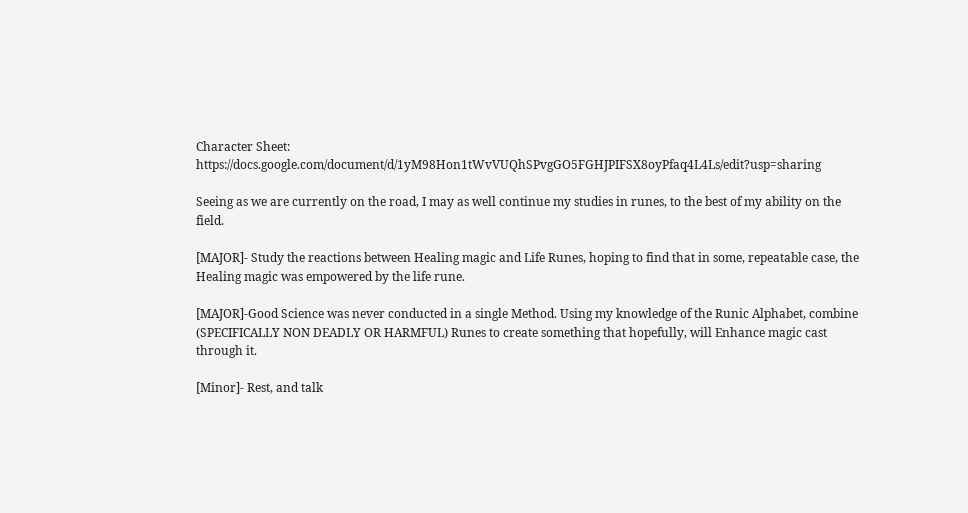Character Sheet: https://docs.google.com/document/d/1yM98Hon1tWvVUQhSPvgGO5FGHJPIFSX8oyPfaq4L4Ls/edit?usp=sharing

Seeing as we are currently on the road, I may as well continue my studies in runes, to the best of my ability on the field.

[MAJOR]- Study the reactions between Healing magic and Life Runes, hoping to find that in some, repeatable case, the Healing magic was empowered by the life rune.

[MAJOR]-Good Science was never conducted in a single Method. Using my knowledge of the Runic Alphabet, combine (SPECIFICALLY NON DEADLY OR HARMFUL) Runes to create something that hopefully, will Enhance magic cast through it.

[Minor]- Rest, and talk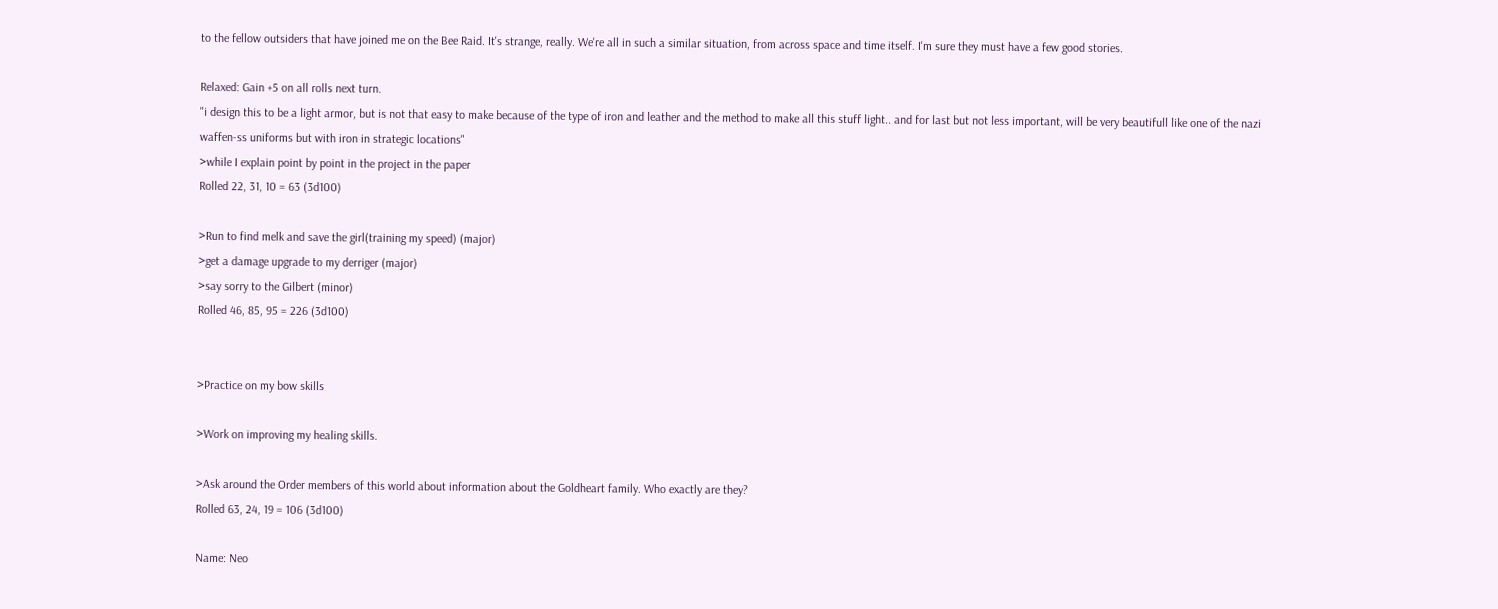to the fellow outsiders that have joined me on the Bee Raid. It's strange, really. We're all in such a similar situation, from across space and time itself. I'm sure they must have a few good stories.

Relaxed: Gain +5 on all rolls next turn.
"i design this to be a light armor, but is not that easy to make because of the type of iron and leather and the method to make all this stuff light.. and for last but not less important, will be very beautifull like one of the nazi waffen-ss uniforms but with iron in strategic locations"
>while I explain point by point in the project in the paper
Rolled 22, 31, 10 = 63 (3d100)

>Run to find melk and save the girl(training my speed) (major)
>get a damage upgrade to my derriger (major)
>say sorry to the Gilbert (minor)
Rolled 46, 85, 95 = 226 (3d100)


>Practice on my bow skills

>Work on improving my healing skills.

>Ask around the Order members of this world about information about the Goldheart family. Who exactly are they?
Rolled 63, 24, 19 = 106 (3d100)

Name: Neo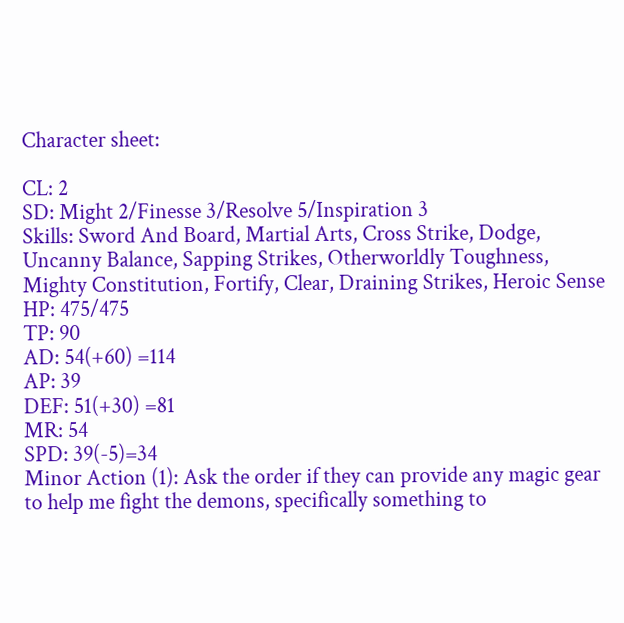Character sheet:

CL: 2
SD: Might 2/Finesse 3/Resolve 5/Inspiration 3
Skills: Sword And Board, Martial Arts, Cross Strike, Dodge, Uncanny Balance, Sapping Strikes, Otherworldly Toughness, Mighty Constitution, Fortify, Clear, Draining Strikes, Heroic Sense
HP: 475/475
TP: 90
AD: 54(+60) =114
AP: 39
DEF: 51(+30) =81
MR: 54
SPD: 39(-5)=34
Minor Action (1): Ask the order if they can provide any magic gear to help me fight the demons, specifically something to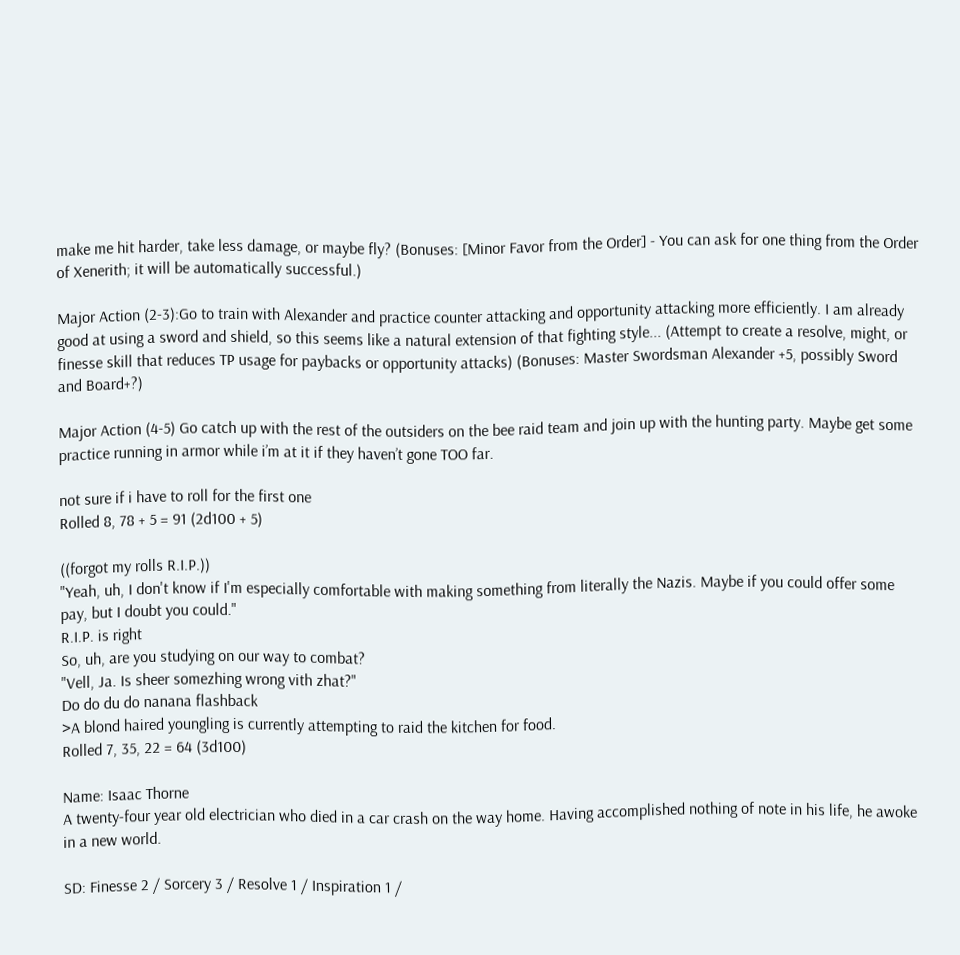make me hit harder, take less damage, or maybe fly? (Bonuses: [Minor Favor from the Order] - You can ask for one thing from the Order of Xenerith; it will be automatically successful.)

Major Action (2-3):Go to train with Alexander and practice counter attacking and opportunity attacking more efficiently. I am already good at using a sword and shield, so this seems like a natural extension of that fighting style... (Attempt to create a resolve, might, or finesse skill that reduces TP usage for paybacks or opportunity attacks) (Bonuses: Master Swordsman Alexander +5, possibly Sword and Board+?)

Major Action (4-5) Go catch up with the rest of the outsiders on the bee raid team and join up with the hunting party. Maybe get some practice running in armor while i’m at it if they haven’t gone TOO far.

not sure if i have to roll for the first one
Rolled 8, 78 + 5 = 91 (2d100 + 5)

((forgot my rolls R.I.P.))
"Yeah, uh, I don't know if I'm especially comfortable with making something from literally the Nazis. Maybe if you could offer some pay, but I doubt you could."
R.I.P. is right
So, uh, are you studying on our way to combat?
"Vell, Ja. Is sheer somezhing wrong vith zhat?"
Do do du do nanana flashback
>A blond haired youngling is currently attempting to raid the kitchen for food.
Rolled 7, 35, 22 = 64 (3d100)

Name: Isaac Thorne
A twenty-four year old electrician who died in a car crash on the way home. Having accomplished nothing of note in his life, he awoke in a new world.

SD: Finesse 2 / Sorcery 3 / Resolve 1 / Inspiration 1 /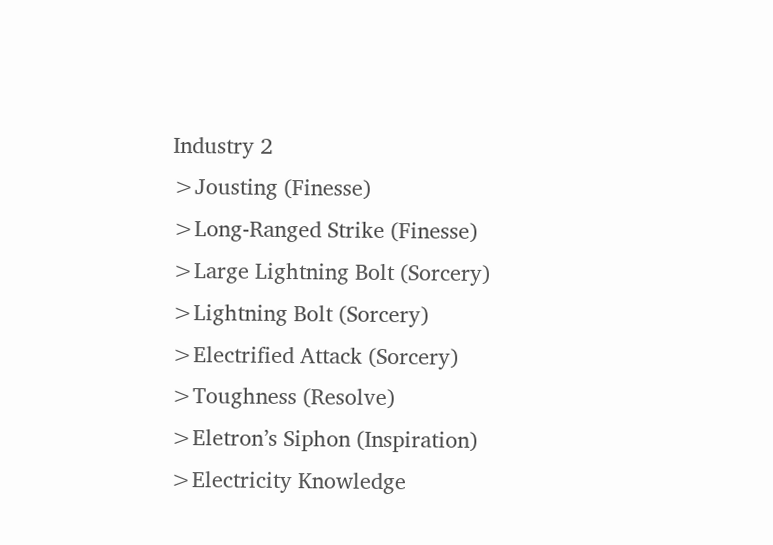Industry 2
>Jousting (Finesse)
>Long-Ranged Strike (Finesse)
>Large Lightning Bolt (Sorcery)
>Lightning Bolt (Sorcery)
>Electrified Attack (Sorcery)
>Toughness (Resolve)
>Eletron’s Siphon (Inspiration)
>Electricity Knowledge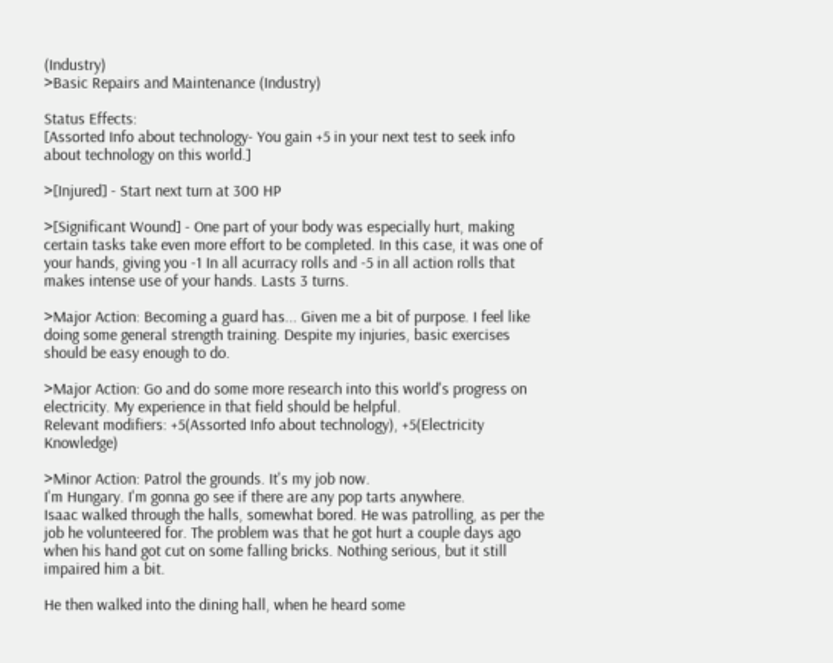(Industry)
>Basic Repairs and Maintenance (Industry)

Status Effects:
[Assorted Info about technology- You gain +5 in your next test to seek info about technology on this world.]

>[Injured] - Start next turn at 300 HP

>[Significant Wound] - One part of your body was especially hurt, making certain tasks take even more effort to be completed. In this case, it was one of your hands, giving you -1 In all acurracy rolls and -5 in all action rolls that makes intense use of your hands. Lasts 3 turns.

>Major Action: Becoming a guard has... Given me a bit of purpose. I feel like doing some general strength training. Despite my injuries, basic exercises should be easy enough to do.

>Major Action: Go and do some more research into this world's progress on electricity. My experience in that field should be helpful.
Relevant modifiers: +5(Assorted Info about technology), +5(Electricity Knowledge)

>Minor Action: Patrol the grounds. It's my job now.
I'm Hungary. I'm gonna go see if there are any pop tarts anywhere.
Isaac walked through the halls, somewhat bored. He was patrolling, as per the job he volunteered for. The problem was that he got hurt a couple days ago when his hand got cut on some falling bricks. Nothing serious, but it still impaired him a bit.

He then walked into the dining hall, when he heard some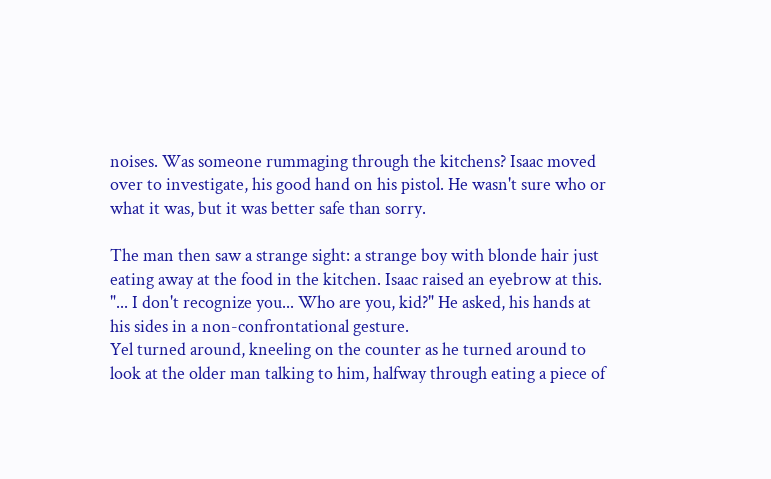noises. Was someone rummaging through the kitchens? Isaac moved over to investigate, his good hand on his pistol. He wasn't sure who or what it was, but it was better safe than sorry.

The man then saw a strange sight: a strange boy with blonde hair just eating away at the food in the kitchen. Isaac raised an eyebrow at this. "... I don't recognize you... Who are you, kid?" He asked, his hands at his sides in a non-confrontational gesture.
Yel turned around, kneeling on the counter as he turned around to look at the older man talking to him, halfway through eating a piece of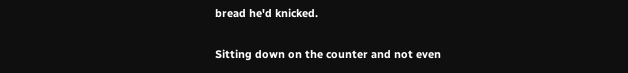bread he'd knicked.

Sitting down on the counter and not even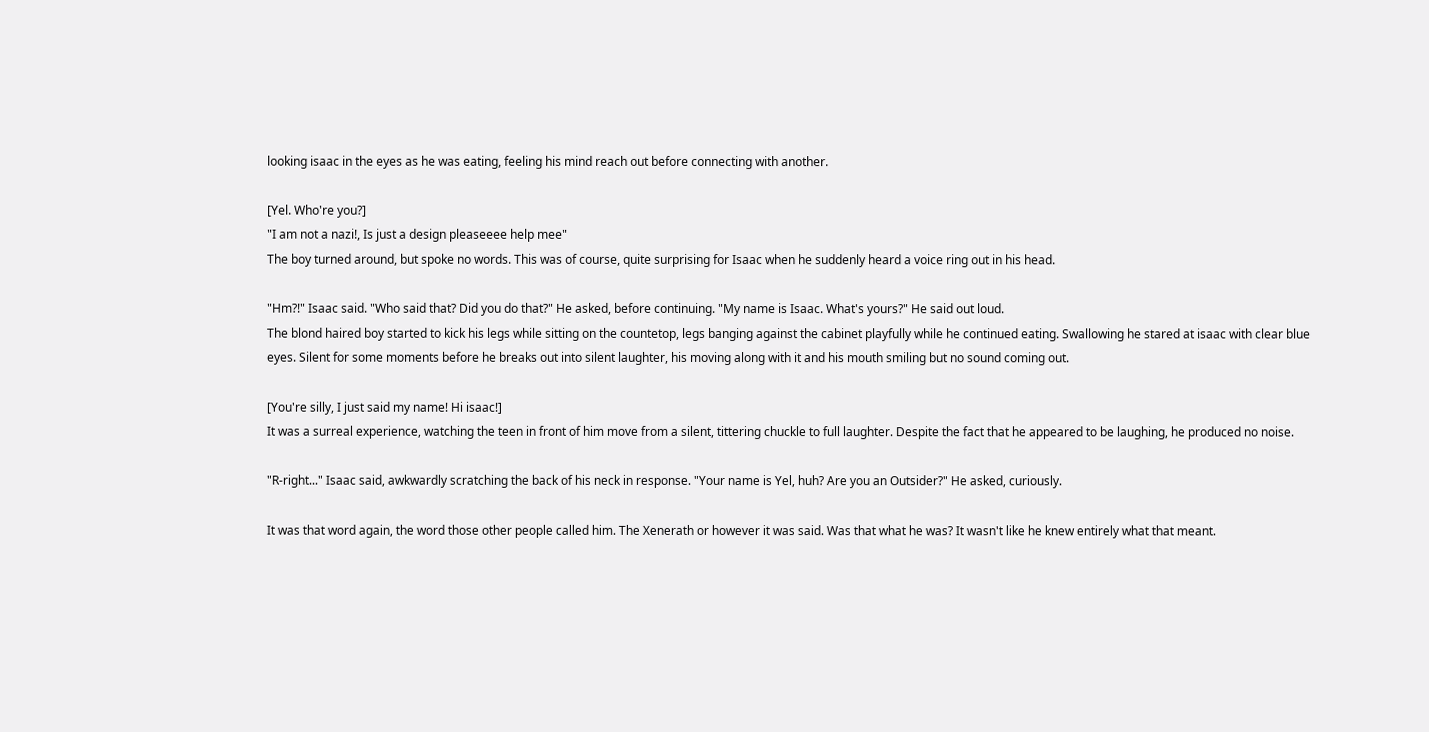looking isaac in the eyes as he was eating, feeling his mind reach out before connecting with another.

[Yel. Who're you?]
"I am not a nazi!, Is just a design pleaseeee help mee"
The boy turned around, but spoke no words. This was of course, quite surprising for Isaac when he suddenly heard a voice ring out in his head.

"Hm?!" Isaac said. "Who said that? Did you do that?" He asked, before continuing. "My name is Isaac. What's yours?" He said out loud.
The blond haired boy started to kick his legs while sitting on the countetop, legs banging against the cabinet playfully while he continued eating. Swallowing he stared at isaac with clear blue eyes. Silent for some moments before he breaks out into silent laughter, his moving along with it and his mouth smiling but no sound coming out.

[You're silly, I just said my name! Hi isaac!]
It was a surreal experience, watching the teen in front of him move from a silent, tittering chuckle to full laughter. Despite the fact that he appeared to be laughing, he produced no noise.

"R-right..." Isaac said, awkwardly scratching the back of his neck in response. "Your name is Yel, huh? Are you an Outsider?" He asked, curiously.

It was that word again, the word those other people called him. The Xenerath or however it was said. Was that what he was? It wasn't like he knew entirely what that meant.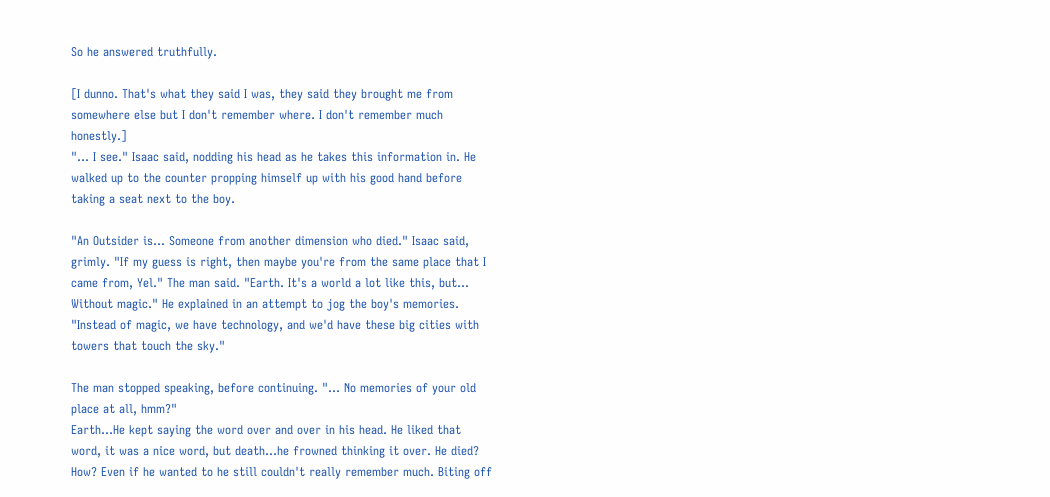So he answered truthfully.

[I dunno. That's what they said I was, they said they brought me from somewhere else but I don't remember where. I don't remember much honestly.]
"... I see." Isaac said, nodding his head as he takes this information in. He walked up to the counter propping himself up with his good hand before taking a seat next to the boy.

"An Outsider is... Someone from another dimension who died." Isaac said, grimly. "If my guess is right, then maybe you're from the same place that I came from, Yel." The man said. "Earth. It's a world a lot like this, but... Without magic." He explained in an attempt to jog the boy's memories. "Instead of magic, we have technology, and we'd have these big cities with towers that touch the sky."

The man stopped speaking, before continuing. "... No memories of your old place at all, hmm?"
Earth...He kept saying the word over and over in his head. He liked that word, it was a nice word, but death...he frowned thinking it over. He died? How? Even if he wanted to he still couldn't really remember much. Biting off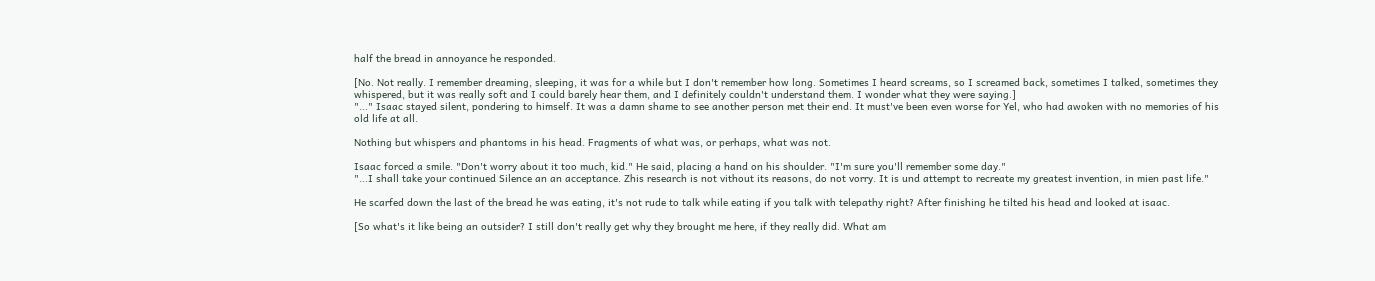half the bread in annoyance he responded.

[No. Not really. I remember dreaming, sleeping, it was for a while but I don't remember how long. Sometimes I heard screams, so I screamed back, sometimes I talked, sometimes they whispered, but it was really soft and I could barely hear them, and I definitely couldn't understand them. I wonder what they were saying.]
"..." Isaac stayed silent, pondering to himself. It was a damn shame to see another person met their end. It must've been even worse for Yel, who had awoken with no memories of his old life at all.

Nothing but whispers and phantoms in his head. Fragments of what was, or perhaps, what was not.

Isaac forced a smile. "Don't worry about it too much, kid." He said, placing a hand on his shoulder. "I'm sure you'll remember some day."
"...I shall take your continued Silence an an acceptance. Zhis research is not vithout its reasons, do not vorry. It is und attempt to recreate my greatest invention, in mien past life."

He scarfed down the last of the bread he was eating, it's not rude to talk while eating if you talk with telepathy right? After finishing he tilted his head and looked at isaac.

[So what's it like being an outsider? I still don't really get why they brought me here, if they really did. What am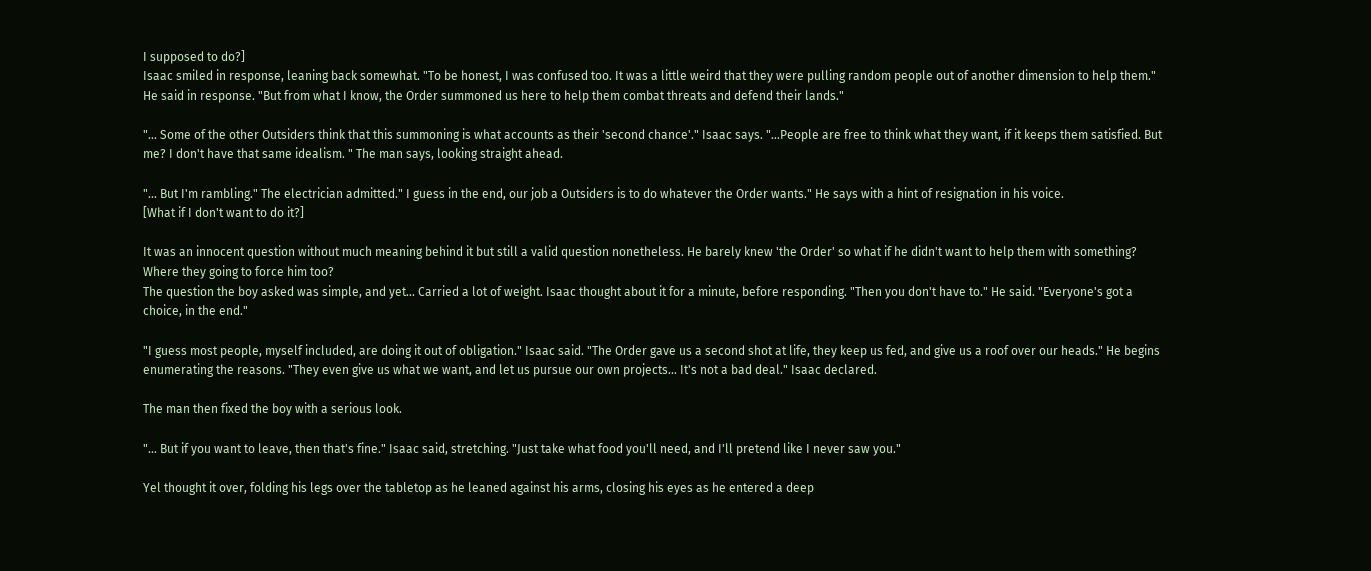I supposed to do?]
Isaac smiled in response, leaning back somewhat. "To be honest, I was confused too. It was a little weird that they were pulling random people out of another dimension to help them." He said in response. "But from what I know, the Order summoned us here to help them combat threats and defend their lands."

"... Some of the other Outsiders think that this summoning is what accounts as their 'second chance'." Isaac says. "...People are free to think what they want, if it keeps them satisfied. But me? I don't have that same idealism. " The man says, looking straight ahead.

"... But I'm rambling." The electrician admitted." I guess in the end, our job a Outsiders is to do whatever the Order wants." He says with a hint of resignation in his voice.
[What if I don't want to do it?]

It was an innocent question without much meaning behind it but still a valid question nonetheless. He barely knew 'the Order' so what if he didn't want to help them with something? Where they going to force him too?
The question the boy asked was simple, and yet... Carried a lot of weight. Isaac thought about it for a minute, before responding. "Then you don't have to." He said. "Everyone's got a choice, in the end."

"I guess most people, myself included, are doing it out of obligation." Isaac said. "The Order gave us a second shot at life, they keep us fed, and give us a roof over our heads." He begins enumerating the reasons. "They even give us what we want, and let us pursue our own projects... It's not a bad deal." Isaac declared.

The man then fixed the boy with a serious look.

"... But if you want to leave, then that's fine." Isaac said, stretching. "Just take what food you'll need, and I'll pretend like I never saw you."

Yel thought it over, folding his legs over the tabletop as he leaned against his arms, closing his eyes as he entered a deep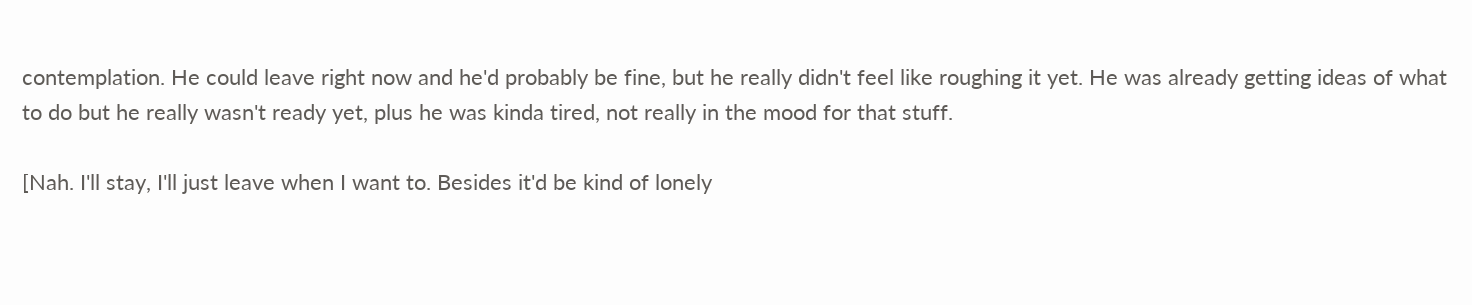contemplation. He could leave right now and he'd probably be fine, but he really didn't feel like roughing it yet. He was already getting ideas of what to do but he really wasn't ready yet, plus he was kinda tired, not really in the mood for that stuff.

[Nah. I'll stay, I'll just leave when I want to. Besides it'd be kind of lonely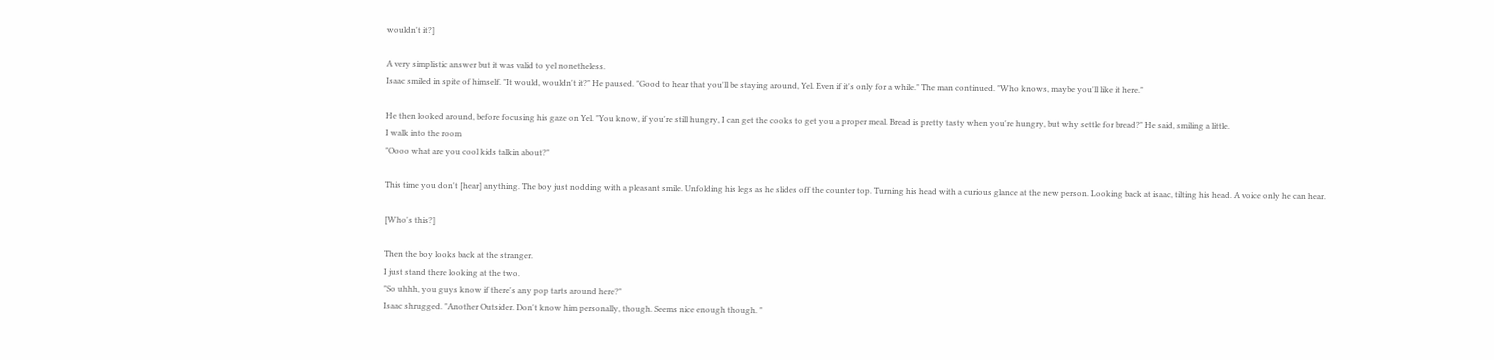wouldn't it?]

A very simplistic answer but it was valid to yel nonetheless.
Isaac smiled in spite of himself. "It would, wouldn't it?" He paused. "Good to hear that you'll be staying around, Yel. Even if it's only for a while." The man continued. "Who knows, maybe you'll like it here."

He then looked around, before focusing his gaze on Yel. "You know, if you're still hungry, I can get the cooks to get you a proper meal. Bread is pretty tasty when you're hungry, but why settle for bread?" He said, smiling a little.
I walk into the room
"Oooo what are you cool kids talkin about?"

This time you don't [hear] anything. The boy just nodding with a pleasant smile. Unfolding his legs as he slides off the counter top. Turning his head with a curious glance at the new person. Looking back at isaac, tilting his head. A voice only he can hear.

[Who's this?]

Then the boy looks back at the stranger.
I just stand there looking at the two.
"So uhhh, you guys know if there's any pop tarts around here?"
Isaac shrugged. "Another Outsider. Don't know him personally, though. Seems nice enough though. "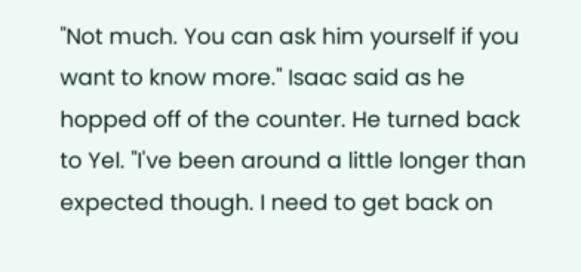"Not much. You can ask him yourself if you want to know more." Isaac said as he hopped off of the counter. He turned back to Yel. "I've been around a little longer than expected though. I need to get back on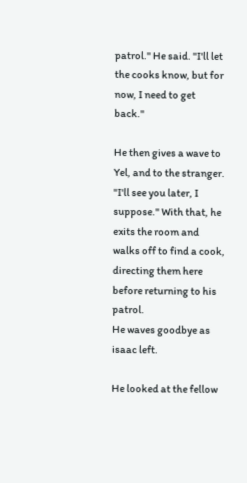patrol." He said. "I'll let the cooks know, but for now, I need to get back."

He then gives a wave to Yel, and to the stranger. "I'll see you later, I suppose." With that, he exits the room and walks off to find a cook, directing them here before returning to his patrol.
He waves goodbye as isaac left.

He looked at the fellow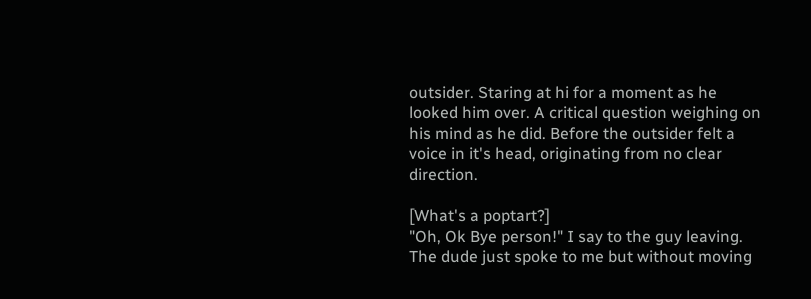outsider. Staring at hi for a moment as he looked him over. A critical question weighing on his mind as he did. Before the outsider felt a voice in it's head, originating from no clear direction.

[What's a poptart?]
"Oh, Ok Bye person!" I say to the guy leaving.
The dude just spoke to me but without moving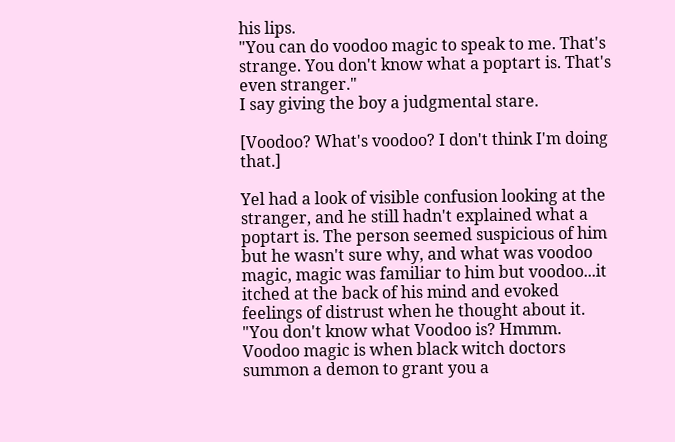his lips.
"You can do voodoo magic to speak to me. That's strange. You don't know what a poptart is. That's even stranger."
I say giving the boy a judgmental stare.

[Voodoo? What's voodoo? I don't think I'm doing that.]

Yel had a look of visible confusion looking at the stranger, and he still hadn't explained what a poptart is. The person seemed suspicious of him but he wasn't sure why, and what was voodoo magic, magic was familiar to him but voodoo...it itched at the back of his mind and evoked feelings of distrust when he thought about it.
"You don't know what Voodoo is? Hmmm. Voodoo magic is when black witch doctors summon a demon to grant you a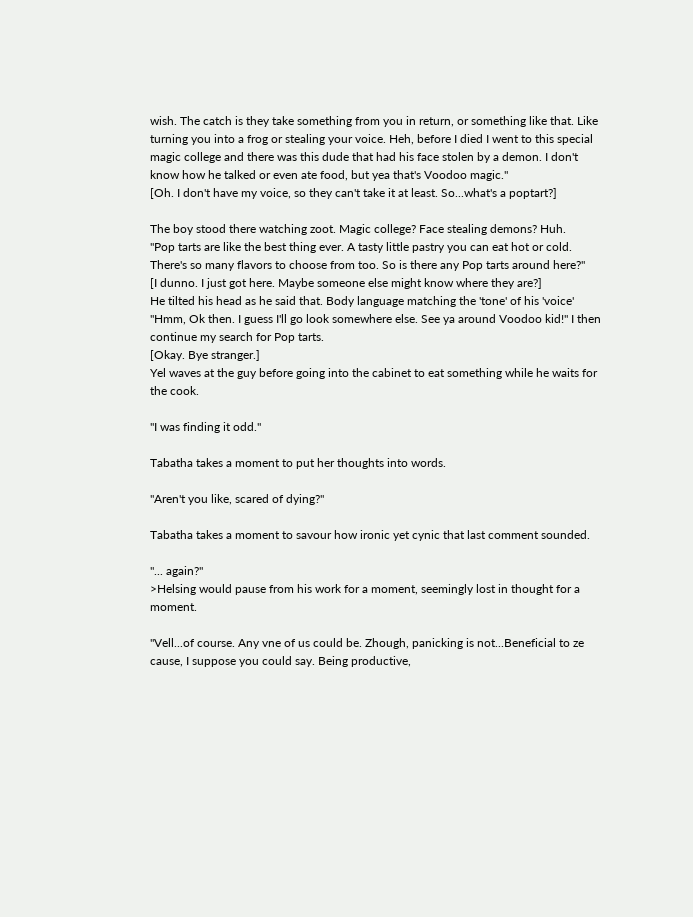wish. The catch is they take something from you in return, or something like that. Like turning you into a frog or stealing your voice. Heh, before I died I went to this special magic college and there was this dude that had his face stolen by a demon. I don't know how he talked or even ate food, but yea that's Voodoo magic."
[Oh. I don't have my voice, so they can't take it at least. So...what's a poptart?]

The boy stood there watching zoot. Magic college? Face stealing demons? Huh.
"Pop tarts are like the best thing ever. A tasty little pastry you can eat hot or cold. There's so many flavors to choose from too. So is there any Pop tarts around here?"
[I dunno. I just got here. Maybe someone else might know where they are?]
He tilted his head as he said that. Body language matching the 'tone' of his 'voice'
"Hmm, Ok then. I guess I'll go look somewhere else. See ya around Voodoo kid!" I then continue my search for Pop tarts.
[Okay. Bye stranger.]
Yel waves at the guy before going into the cabinet to eat something while he waits for the cook.

"I was finding it odd."

Tabatha takes a moment to put her thoughts into words.

"Aren't you like, scared of dying?"

Tabatha takes a moment to savour how ironic yet cynic that last comment sounded.

"... again?"
>Helsing would pause from his work for a moment, seemingly lost in thought for a moment.

"Vell...of course. Any vne of us could be. Zhough, panicking is not...Beneficial to ze cause, I suppose you could say. Being productive,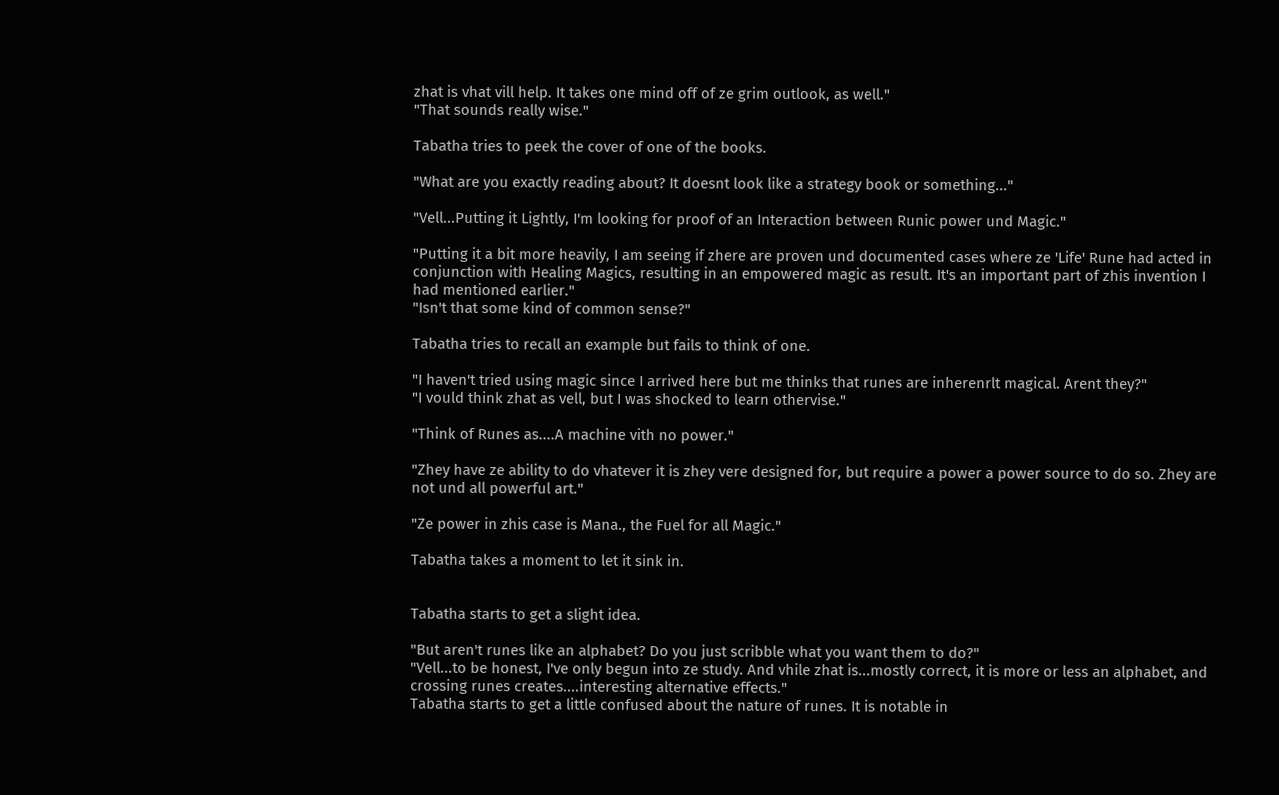zhat is vhat vill help. It takes one mind off of ze grim outlook, as well."
"That sounds really wise."

Tabatha tries to peek the cover of one of the books.

"What are you exactly reading about? It doesnt look like a strategy book or something..."

"Vell...Putting it Lightly, I'm looking for proof of an Interaction between Runic power und Magic."

"Putting it a bit more heavily, I am seeing if zhere are proven und documented cases where ze 'Life' Rune had acted in conjunction with Healing Magics, resulting in an empowered magic as result. It's an important part of zhis invention I had mentioned earlier."
"Isn't that some kind of common sense?"

Tabatha tries to recall an example but fails to think of one.

"I haven't tried using magic since I arrived here but me thinks that runes are inherenrlt magical. Arent they?"
"I vould think zhat as vell, but I was shocked to learn othervise."

"Think of Runes as....A machine vith no power."

"Zhey have ze ability to do vhatever it is zhey vere designed for, but require a power a power source to do so. Zhey are not und all powerful art."

"Ze power in zhis case is Mana., the Fuel for all Magic."

Tabatha takes a moment to let it sink in.


Tabatha starts to get a slight idea.

"But aren't runes like an alphabet? Do you just scribble what you want them to do?"
"Vell...to be honest, I've only begun into ze study. And vhile zhat is...mostly correct, it is more or less an alphabet, and crossing runes creates....interesting alternative effects."
Tabatha starts to get a little confused about the nature of runes. It is notable in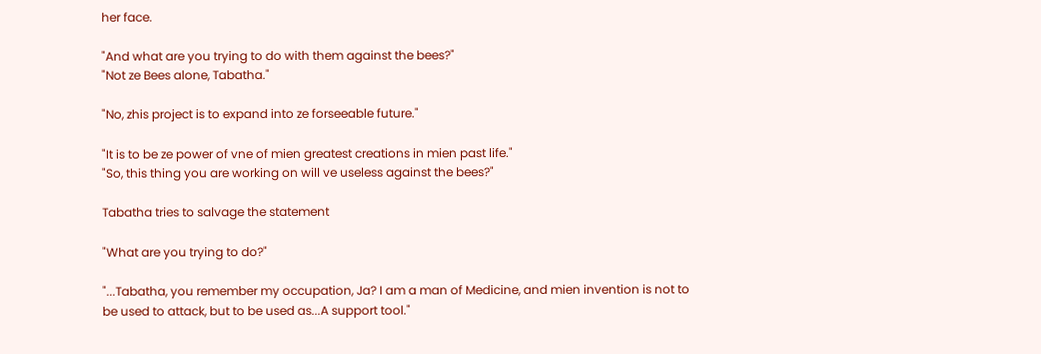her face.

"And what are you trying to do with them against the bees?"
"Not ze Bees alone, Tabatha."

"No, zhis project is to expand into ze forseeable future."

"It is to be ze power of vne of mien greatest creations in mien past life."
"So, this thing you are working on will ve useless against the bees?"

Tabatha tries to salvage the statement

"What are you trying to do?"

"...Tabatha, you remember my occupation, Ja? I am a man of Medicine, and mien invention is not to be used to attack, but to be used as...A support tool."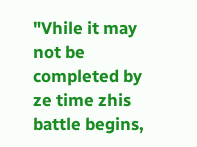"Vhile it may not be completed by ze time zhis battle begins,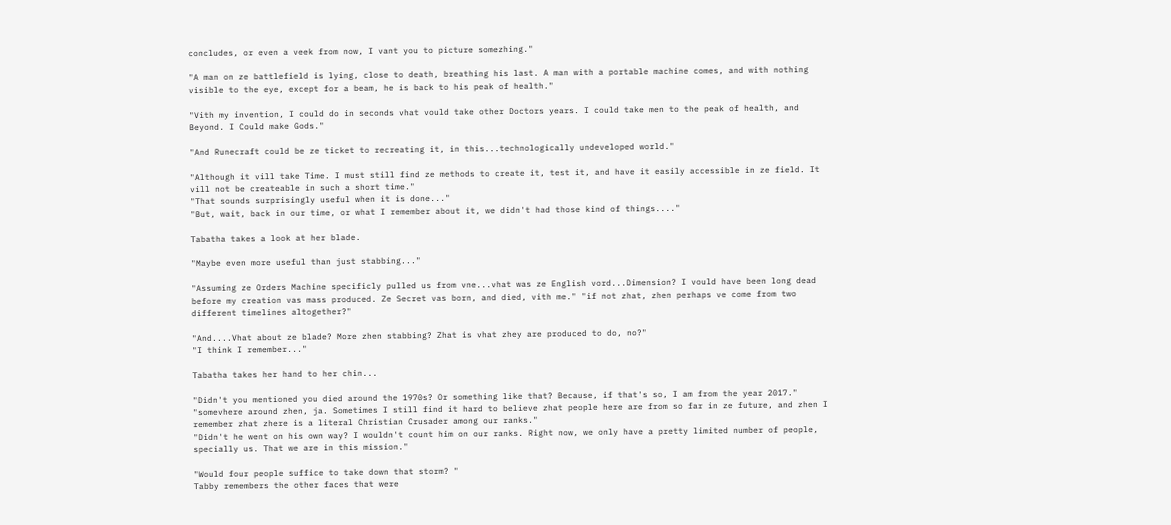concludes, or even a veek from now, I vant you to picture somezhing."

"A man on ze battlefield is lying, close to death, breathing his last. A man with a portable machine comes, and with nothing visible to the eye, except for a beam, he is back to his peak of health."

"Vith my invention, I could do in seconds vhat vould take other Doctors years. I could take men to the peak of health, and Beyond. I Could make Gods."

"And Runecraft could be ze ticket to recreating it, in this...technologically undeveloped world."

"Although it vill take Time. I must still find ze methods to create it, test it, and have it easily accessible in ze field. It vill not be createable in such a short time."
"That sounds surprisingly useful when it is done..."
"But, wait, back in our time, or what I remember about it, we didn't had those kind of things...."

Tabatha takes a look at her blade.

"Maybe even more useful than just stabbing..."

"Assuming ze Orders Machine specificly pulled us from vne...vhat was ze English vord...Dimension? I vould have been long dead before my creation vas mass produced. Ze Secret vas born, and died, vith me." "if not zhat, zhen perhaps ve come from two different timelines altogether?"

"And....Vhat about ze blade? More zhen stabbing? Zhat is vhat zhey are produced to do, no?"
"I think I remember..."

Tabatha takes her hand to her chin...

"Didn't you mentioned you died around the 1970s? Or something like that? Because, if that's so, I am from the year 2017."
"somevhere around zhen, ja. Sometimes I still find it hard to believe zhat people here are from so far in ze future, and zhen I remember zhat zhere is a literal Christian Crusader among our ranks."
"Didn't he went on his own way? I wouldn't count him on our ranks. Right now, we only have a pretty limited number of people, specially us. That we are in this mission."

"Would four people suffice to take down that storm? "
Tabby remembers the other faces that were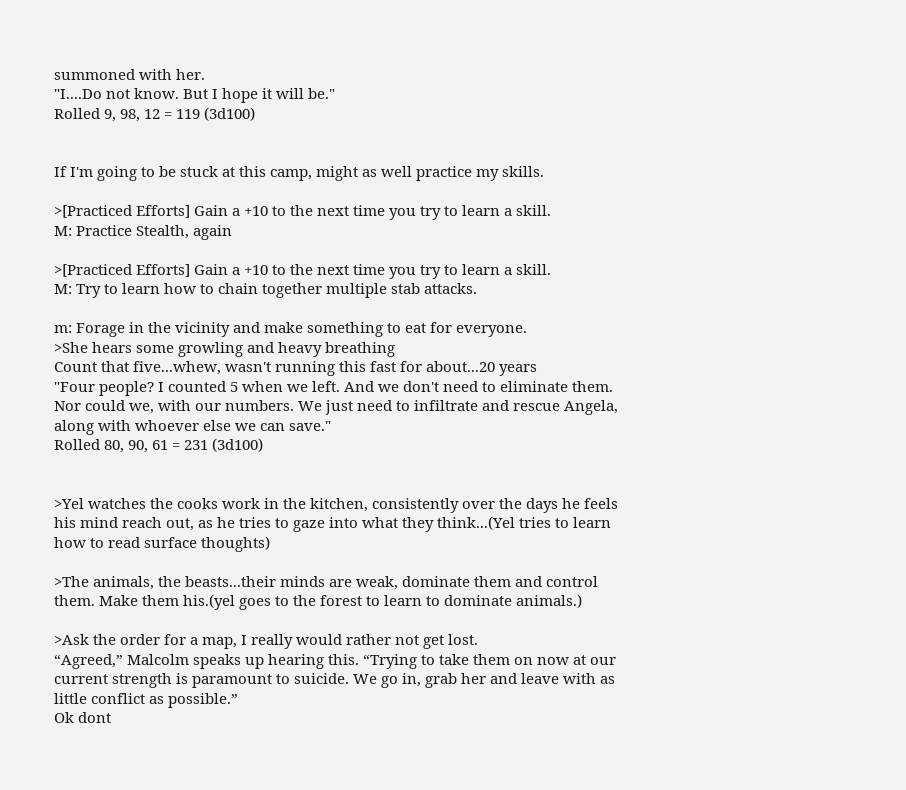summoned with her.
"I....Do not know. But I hope it will be."
Rolled 9, 98, 12 = 119 (3d100)


If I'm going to be stuck at this camp, might as well practice my skills.

>[Practiced Efforts] Gain a +10 to the next time you try to learn a skill.
M: Practice Stealth, again

>[Practiced Efforts] Gain a +10 to the next time you try to learn a skill.
M: Try to learn how to chain together multiple stab attacks.

m: Forage in the vicinity and make something to eat for everyone.
>She hears some growling and heavy breathing
Count that five...whew, wasn't running this fast for about...20 years
"Four people? I counted 5 when we left. And we don't need to eliminate them. Nor could we, with our numbers. We just need to infiltrate and rescue Angela, along with whoever else we can save."
Rolled 80, 90, 61 = 231 (3d100)


>Yel watches the cooks work in the kitchen, consistently over the days he feels his mind reach out, as he tries to gaze into what they think...(Yel tries to learn how to read surface thoughts)

>The animals, the beasts...their minds are weak, dominate them and control them. Make them his.(yel goes to the forest to learn to dominate animals.)

>Ask the order for a map, I really would rather not get lost.
“Agreed,” Malcolm speaks up hearing this. “Trying to take them on now at our current strength is paramount to suicide. We go in, grab her and leave with as little conflict as possible.”
Ok dont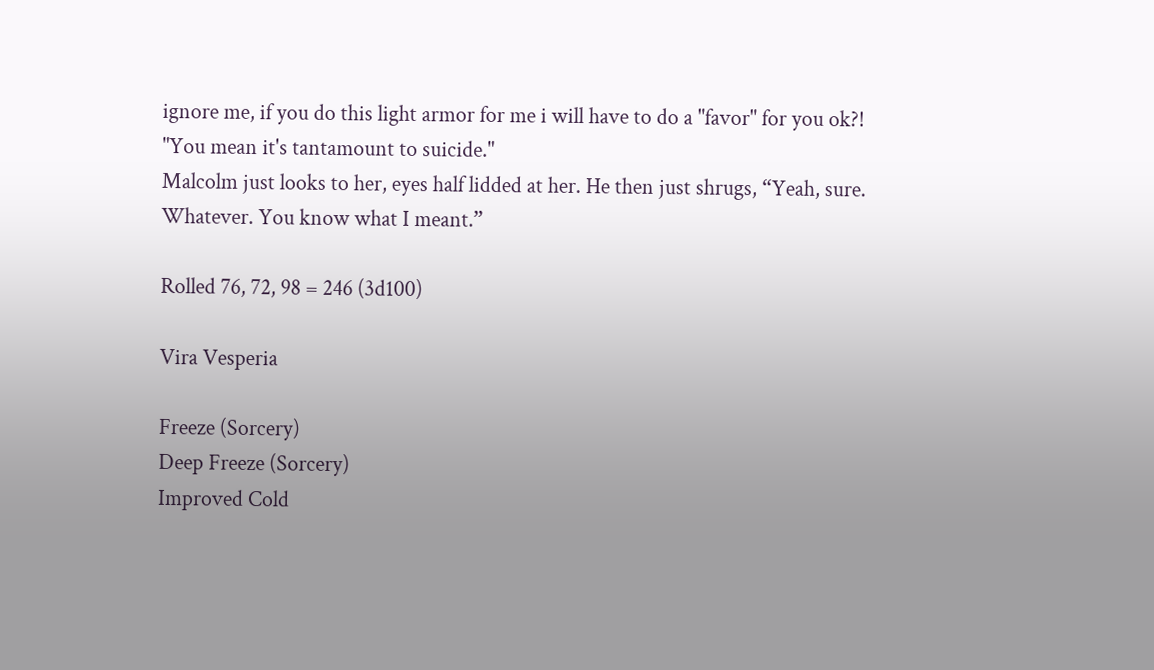ignore me, if you do this light armor for me i will have to do a "favor" for you ok?!
"You mean it's tantamount to suicide."
Malcolm just looks to her, eyes half lidded at her. He then just shrugs, “Yeah, sure. Whatever. You know what I meant.”

Rolled 76, 72, 98 = 246 (3d100)

Vira Vesperia

Freeze (Sorcery)
Deep Freeze (Sorcery)
Improved Cold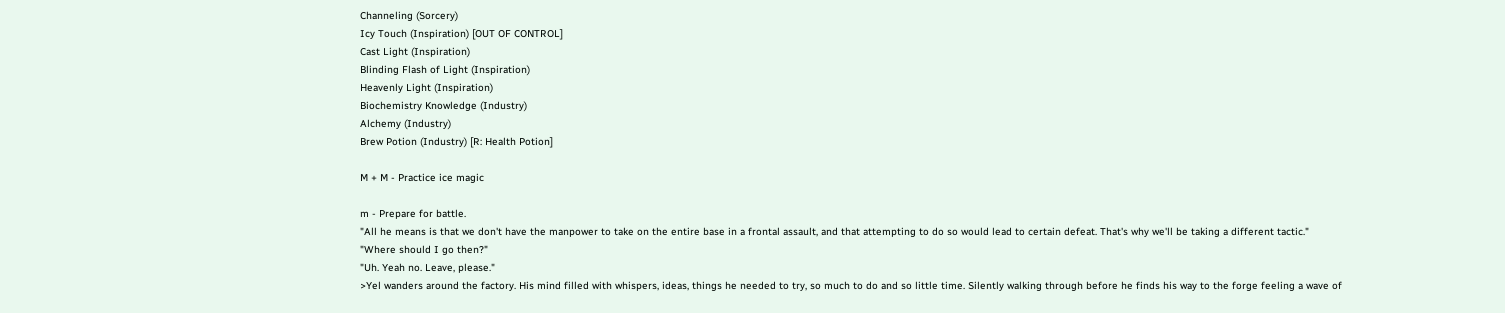Channeling (Sorcery)
Icy Touch (Inspiration) [OUT OF CONTROL]
Cast Light (Inspiration)
Blinding Flash of Light (Inspiration)
Heavenly Light (Inspiration)
Biochemistry Knowledge (Industry)
Alchemy (Industry)
Brew Potion (Industry) [R: Health Potion]

M + M - Practice ice magic

m - Prepare for battle.
"All he means is that we don't have the manpower to take on the entire base in a frontal assault, and that attempting to do so would lead to certain defeat. That's why we'll be taking a different tactic."
"Where should I go then?"
"Uh. Yeah no. Leave, please."
>Yel wanders around the factory. His mind filled with whispers, ideas, things he needed to try, so much to do and so little time. Silently walking through before he finds his way to the forge feeling a wave of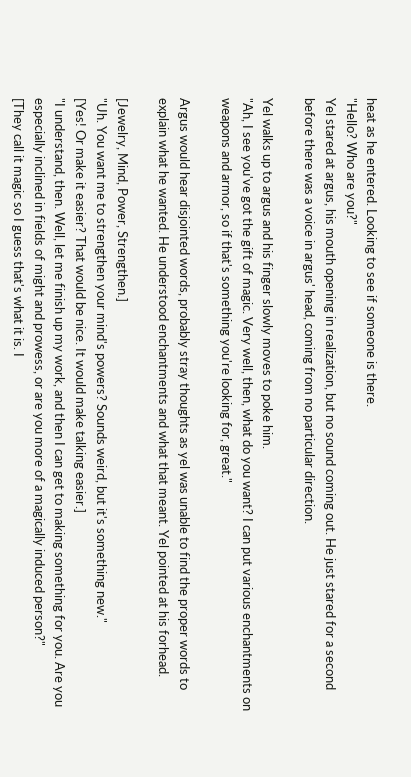heat as he entered. Looking to see if someone is there.
"Hello? Who are you?"
Yel stared at argus, his mouth opening in realization, but no sound coming out. He just stared for a second before there was a voice in argus' head, coming from no particular direction.

Yel walks up to argus and his finger slowly moves to poke him.
"Ah, I see you've got the gift of magic. Very well, then, what do you want? I can put various enchantments on weapons and armor, so if that's something you're looking for, great."

Argus would hear disjointed words, probably stray thoughts as yel was unable to find the proper words to explain what he wanted. He understood enchantments and what that meant. Yel pointed at his forhead.

[Jewelry, Mind, Power, Strengthen.]
"Uh. You want me to strengthen your mind's powers? Sounds weird, but it's something new."
[Yes! Or make it easier? That would be nice. It would make talking easier.]
"I understand, then. Well, let me finish up my work, and then I can get to making something for you. Are you especially inclined in fields of might and prowess, or are you more of a magically induced person?"
[They call it magic so I guess that's what it is. I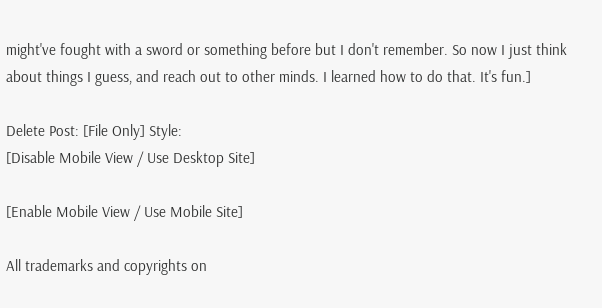might've fought with a sword or something before but I don't remember. So now I just think about things I guess, and reach out to other minds. I learned how to do that. It's fun.]

Delete Post: [File Only] Style:
[Disable Mobile View / Use Desktop Site]

[Enable Mobile View / Use Mobile Site]

All trademarks and copyrights on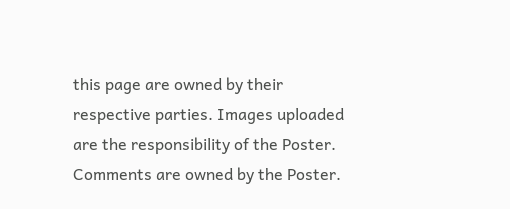this page are owned by their respective parties. Images uploaded are the responsibility of the Poster. Comments are owned by the Poster.